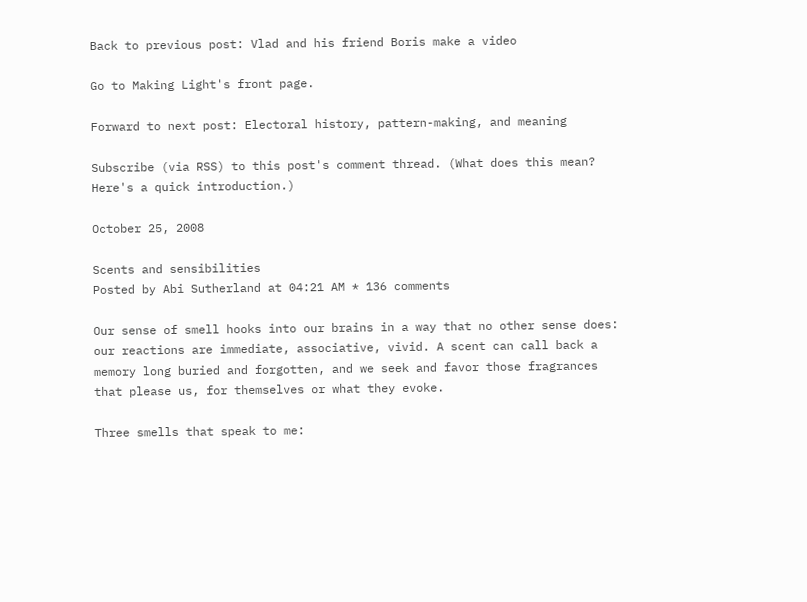Back to previous post: Vlad and his friend Boris make a video

Go to Making Light's front page.

Forward to next post: Electoral history, pattern-making, and meaning

Subscribe (via RSS) to this post's comment thread. (What does this mean? Here's a quick introduction.)

October 25, 2008

Scents and sensibilities
Posted by Abi Sutherland at 04:21 AM * 136 comments

Our sense of smell hooks into our brains in a way that no other sense does: our reactions are immediate, associative, vivid. A scent can call back a memory long buried and forgotten, and we seek and favor those fragrances that please us, for themselves or what they evoke.

Three smells that speak to me: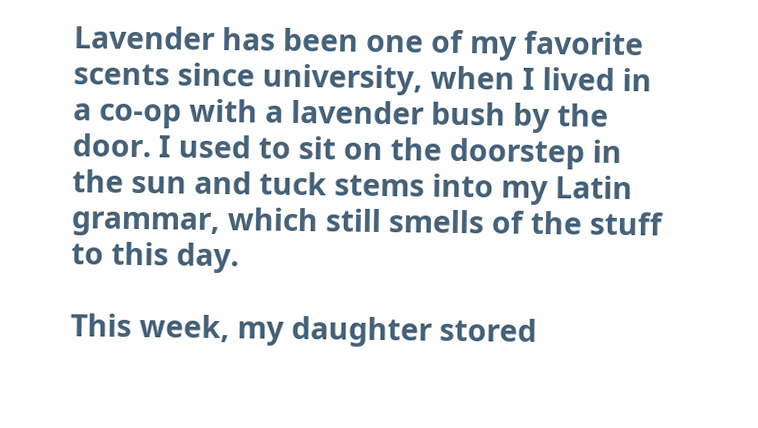Lavender has been one of my favorite scents since university, when I lived in a co-op with a lavender bush by the door. I used to sit on the doorstep in the sun and tuck stems into my Latin grammar, which still smells of the stuff to this day.

This week, my daughter stored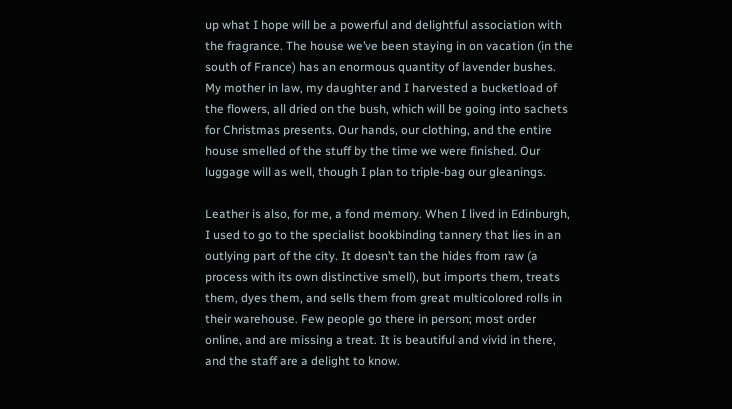up what I hope will be a powerful and delightful association with the fragrance. The house we’ve been staying in on vacation (in the south of France) has an enormous quantity of lavender bushes. My mother in law, my daughter and I harvested a bucketload of the flowers, all dried on the bush, which will be going into sachets for Christmas presents. Our hands, our clothing, and the entire house smelled of the stuff by the time we were finished. Our luggage will as well, though I plan to triple-bag our gleanings.

Leather is also, for me, a fond memory. When I lived in Edinburgh, I used to go to the specialist bookbinding tannery that lies in an outlying part of the city. It doesn’t tan the hides from raw (a process with its own distinctive smell), but imports them, treats them, dyes them, and sells them from great multicolored rolls in their warehouse. Few people go there in person; most order online, and are missing a treat. It is beautiful and vivid in there, and the staff are a delight to know.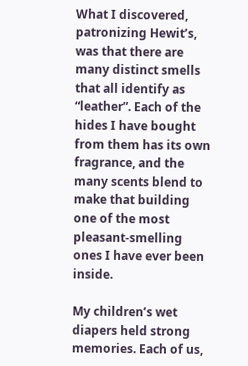What I discovered, patronizing Hewit’s, was that there are many distinct smells that all identify as “leather”. Each of the hides I have bought from them has its own fragrance, and the many scents blend to make that building one of the most pleasant-smelling ones I have ever been inside.

My children’s wet diapers held strong memories. Each of us,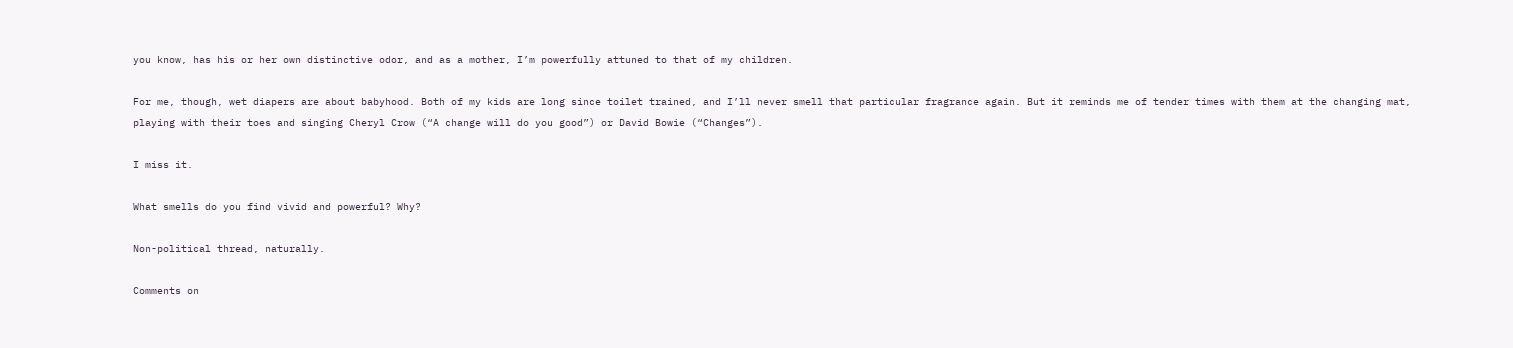you know, has his or her own distinctive odor, and as a mother, I’m powerfully attuned to that of my children.

For me, though, wet diapers are about babyhood. Both of my kids are long since toilet trained, and I’ll never smell that particular fragrance again. But it reminds me of tender times with them at the changing mat, playing with their toes and singing Cheryl Crow (“A change will do you good”) or David Bowie (“Changes”).

I miss it.

What smells do you find vivid and powerful? Why?

Non-political thread, naturally.

Comments on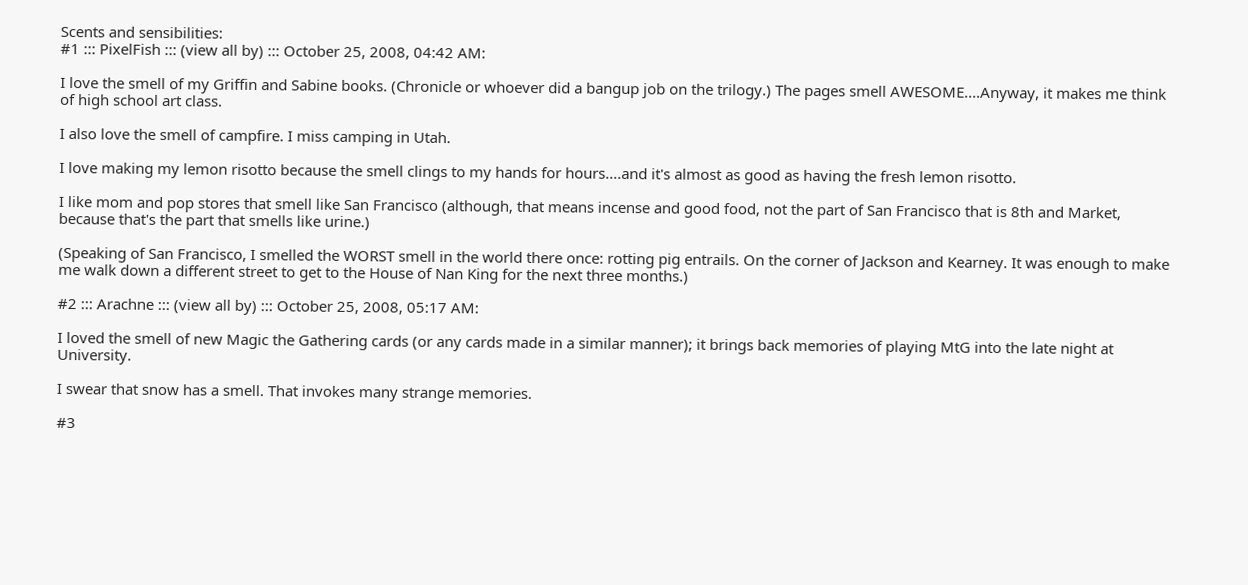Scents and sensibilities:
#1 ::: PixelFish ::: (view all by) ::: October 25, 2008, 04:42 AM:

I love the smell of my Griffin and Sabine books. (Chronicle or whoever did a bangup job on the trilogy.) The pages smell AWESOME....Anyway, it makes me think of high school art class.

I also love the smell of campfire. I miss camping in Utah.

I love making my lemon risotto because the smell clings to my hands for hours....and it's almost as good as having the fresh lemon risotto.

I like mom and pop stores that smell like San Francisco (although, that means incense and good food, not the part of San Francisco that is 8th and Market, because that's the part that smells like urine.)

(Speaking of San Francisco, I smelled the WORST smell in the world there once: rotting pig entrails. On the corner of Jackson and Kearney. It was enough to make me walk down a different street to get to the House of Nan King for the next three months.)

#2 ::: Arachne ::: (view all by) ::: October 25, 2008, 05:17 AM:

I loved the smell of new Magic the Gathering cards (or any cards made in a similar manner); it brings back memories of playing MtG into the late night at University.

I swear that snow has a smell. That invokes many strange memories.

#3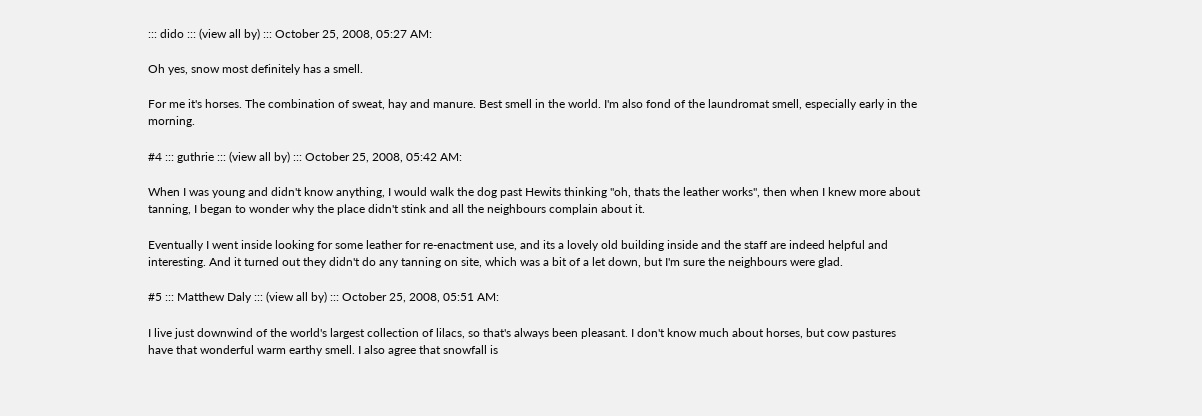::: dido ::: (view all by) ::: October 25, 2008, 05:27 AM:

Oh yes, snow most definitely has a smell.

For me it's horses. The combination of sweat, hay and manure. Best smell in the world. I'm also fond of the laundromat smell, especially early in the morning.

#4 ::: guthrie ::: (view all by) ::: October 25, 2008, 05:42 AM:

When I was young and didn't know anything, I would walk the dog past Hewits thinking "oh, thats the leather works", then when I knew more about tanning, I began to wonder why the place didn't stink and all the neighbours complain about it.

Eventually I went inside looking for some leather for re-enactment use, and its a lovely old building inside and the staff are indeed helpful and interesting. And it turned out they didn't do any tanning on site, which was a bit of a let down, but I'm sure the neighbours were glad.

#5 ::: Matthew Daly ::: (view all by) ::: October 25, 2008, 05:51 AM:

I live just downwind of the world's largest collection of lilacs, so that's always been pleasant. I don't know much about horses, but cow pastures have that wonderful warm earthy smell. I also agree that snowfall is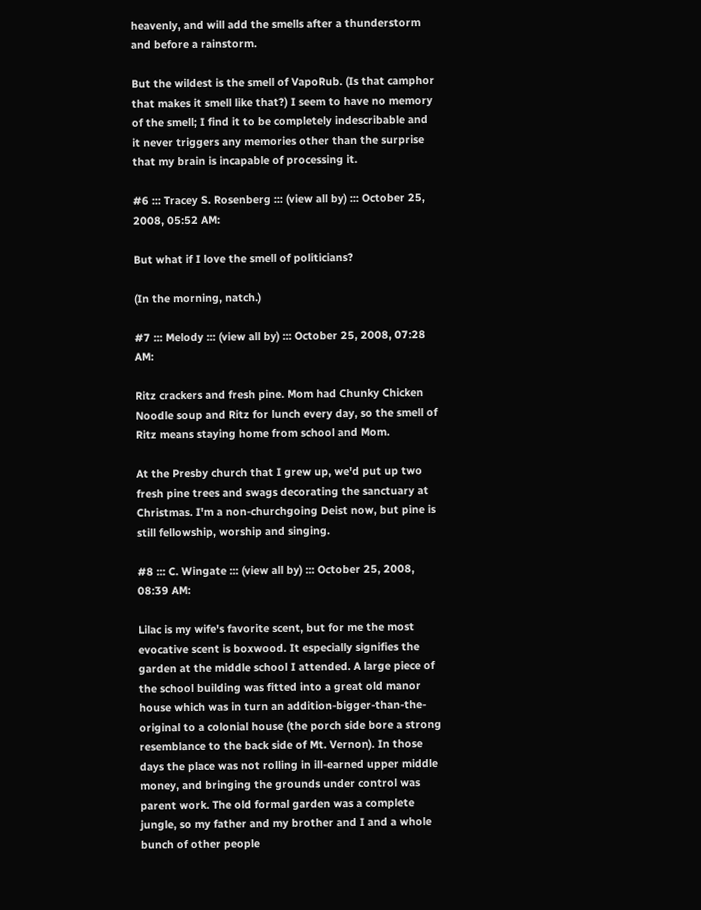heavenly, and will add the smells after a thunderstorm and before a rainstorm.

But the wildest is the smell of VapoRub. (Is that camphor that makes it smell like that?) I seem to have no memory of the smell; I find it to be completely indescribable and it never triggers any memories other than the surprise that my brain is incapable of processing it.

#6 ::: Tracey S. Rosenberg ::: (view all by) ::: October 25, 2008, 05:52 AM:

But what if I love the smell of politicians?

(In the morning, natch.)

#7 ::: Melody ::: (view all by) ::: October 25, 2008, 07:28 AM:

Ritz crackers and fresh pine. Mom had Chunky Chicken Noodle soup and Ritz for lunch every day, so the smell of Ritz means staying home from school and Mom.

At the Presby church that I grew up, we'd put up two fresh pine trees and swags decorating the sanctuary at Christmas. I'm a non-churchgoing Deist now, but pine is still fellowship, worship and singing.

#8 ::: C. Wingate ::: (view all by) ::: October 25, 2008, 08:39 AM:

Lilac is my wife's favorite scent, but for me the most evocative scent is boxwood. It especially signifies the garden at the middle school I attended. A large piece of the school building was fitted into a great old manor house which was in turn an addition-bigger-than-the-original to a colonial house (the porch side bore a strong resemblance to the back side of Mt. Vernon). In those days the place was not rolling in ill-earned upper middle money, and bringing the grounds under control was parent work. The old formal garden was a complete jungle, so my father and my brother and I and a whole bunch of other people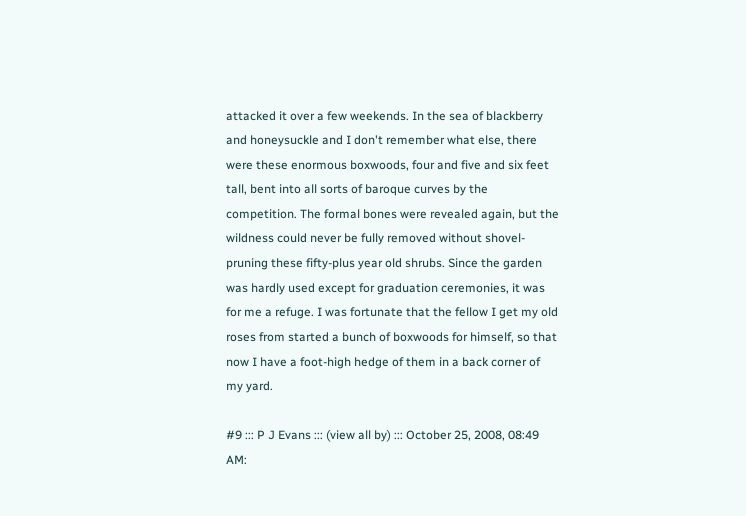attacked it over a few weekends. In the sea of blackberry and honeysuckle and I don't remember what else, there were these enormous boxwoods, four and five and six feet tall, bent into all sorts of baroque curves by the competition. The formal bones were revealed again, but the wildness could never be fully removed without shovel-pruning these fifty-plus year old shrubs. Since the garden was hardly used except for graduation ceremonies, it was for me a refuge. I was fortunate that the fellow I get my old roses from started a bunch of boxwoods for himself, so that now I have a foot-high hedge of them in a back corner of my yard.

#9 ::: P J Evans ::: (view all by) ::: October 25, 2008, 08:49 AM: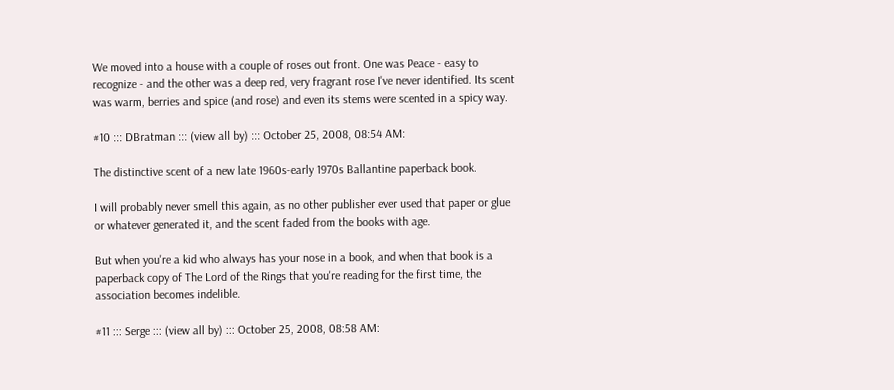We moved into a house with a couple of roses out front. One was Peace - easy to recognize - and the other was a deep red, very fragrant rose I've never identified. Its scent was warm, berries and spice (and rose) and even its stems were scented in a spicy way.

#10 ::: DBratman ::: (view all by) ::: October 25, 2008, 08:54 AM:

The distinctive scent of a new late 1960s-early 1970s Ballantine paperback book.

I will probably never smell this again, as no other publisher ever used that paper or glue or whatever generated it, and the scent faded from the books with age.

But when you're a kid who always has your nose in a book, and when that book is a paperback copy of The Lord of the Rings that you're reading for the first time, the association becomes indelible.

#11 ::: Serge ::: (view all by) ::: October 25, 2008, 08:58 AM: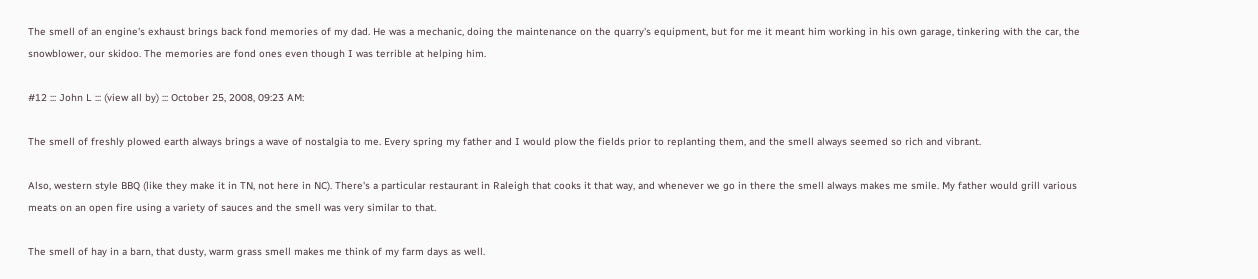The smell of an engine's exhaust brings back fond memories of my dad. He was a mechanic, doing the maintenance on the quarry's equipment, but for me it meant him working in his own garage, tinkering with the car, the snowblower, our skidoo. The memories are fond ones even though I was terrible at helping him.

#12 ::: John L ::: (view all by) ::: October 25, 2008, 09:23 AM:

The smell of freshly plowed earth always brings a wave of nostalgia to me. Every spring my father and I would plow the fields prior to replanting them, and the smell always seemed so rich and vibrant.

Also, western style BBQ (like they make it in TN, not here in NC). There's a particular restaurant in Raleigh that cooks it that way, and whenever we go in there the smell always makes me smile. My father would grill various meats on an open fire using a variety of sauces and the smell was very similar to that.

The smell of hay in a barn, that dusty, warm grass smell makes me think of my farm days as well.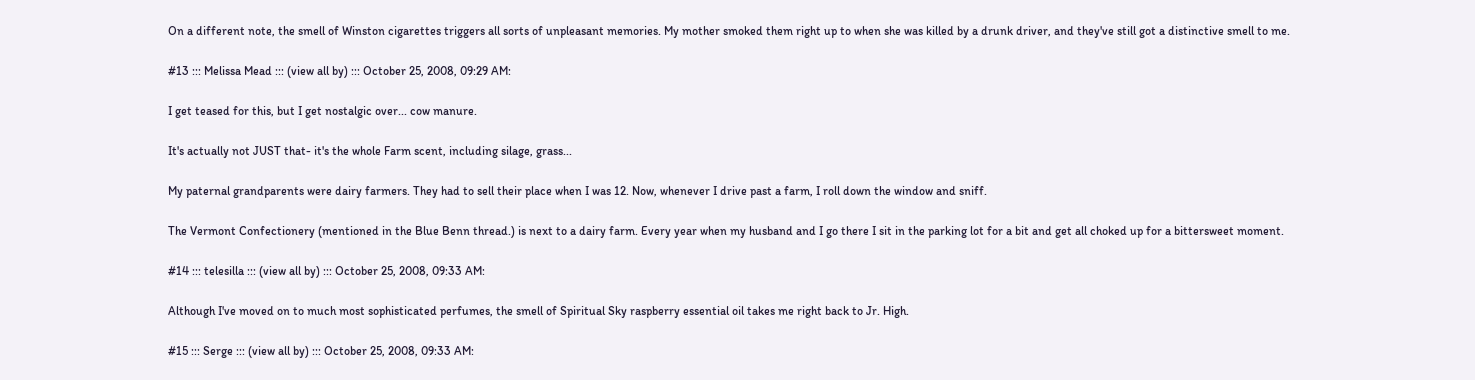On a different note, the smell of Winston cigarettes triggers all sorts of unpleasant memories. My mother smoked them right up to when she was killed by a drunk driver, and they've still got a distinctive smell to me.

#13 ::: Melissa Mead ::: (view all by) ::: October 25, 2008, 09:29 AM:

I get teased for this, but I get nostalgic over... cow manure.

It's actually not JUST that- it's the whole Farm scent, including silage, grass...

My paternal grandparents were dairy farmers. They had to sell their place when I was 12. Now, whenever I drive past a farm, I roll down the window and sniff.

The Vermont Confectionery (mentioned in the Blue Benn thread.) is next to a dairy farm. Every year when my husband and I go there I sit in the parking lot for a bit and get all choked up for a bittersweet moment.

#14 ::: telesilla ::: (view all by) ::: October 25, 2008, 09:33 AM:

Although I've moved on to much most sophisticated perfumes, the smell of Spiritual Sky raspberry essential oil takes me right back to Jr. High.

#15 ::: Serge ::: (view all by) ::: October 25, 2008, 09:33 AM: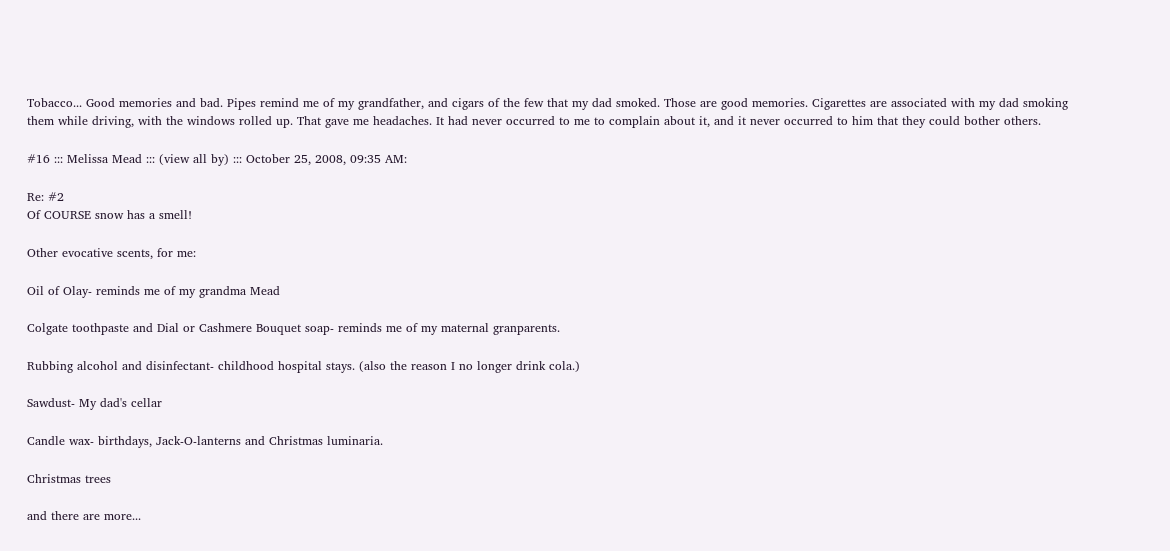Tobacco... Good memories and bad. Pipes remind me of my grandfather, and cigars of the few that my dad smoked. Those are good memories. Cigarettes are associated with my dad smoking them while driving, with the windows rolled up. That gave me headaches. It had never occurred to me to complain about it, and it never occurred to him that they could bother others.

#16 ::: Melissa Mead ::: (view all by) ::: October 25, 2008, 09:35 AM:

Re: #2
Of COURSE snow has a smell!

Other evocative scents, for me:

Oil of Olay- reminds me of my grandma Mead

Colgate toothpaste and Dial or Cashmere Bouquet soap- reminds me of my maternal granparents.

Rubbing alcohol and disinfectant- childhood hospital stays. (also the reason I no longer drink cola.)

Sawdust- My dad's cellar

Candle wax- birthdays, Jack-O-lanterns and Christmas luminaria.

Christmas trees

and there are more...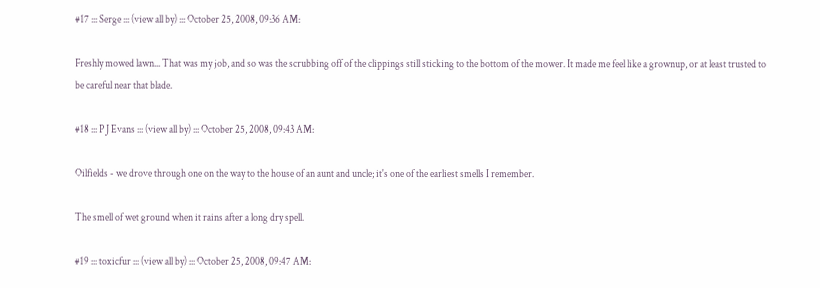#17 ::: Serge ::: (view all by) ::: October 25, 2008, 09:36 AM:

Freshly mowed lawn... That was my job, and so was the scrubbing off of the clippings still sticking to the bottom of the mower. It made me feel like a grownup, or at least trusted to be careful near that blade.

#18 ::: P J Evans ::: (view all by) ::: October 25, 2008, 09:43 AM:

Oilfields - we drove through one on the way to the house of an aunt and uncle; it's one of the earliest smells I remember.

The smell of wet ground when it rains after a long dry spell.

#19 ::: toxicfur ::: (view all by) ::: October 25, 2008, 09:47 AM: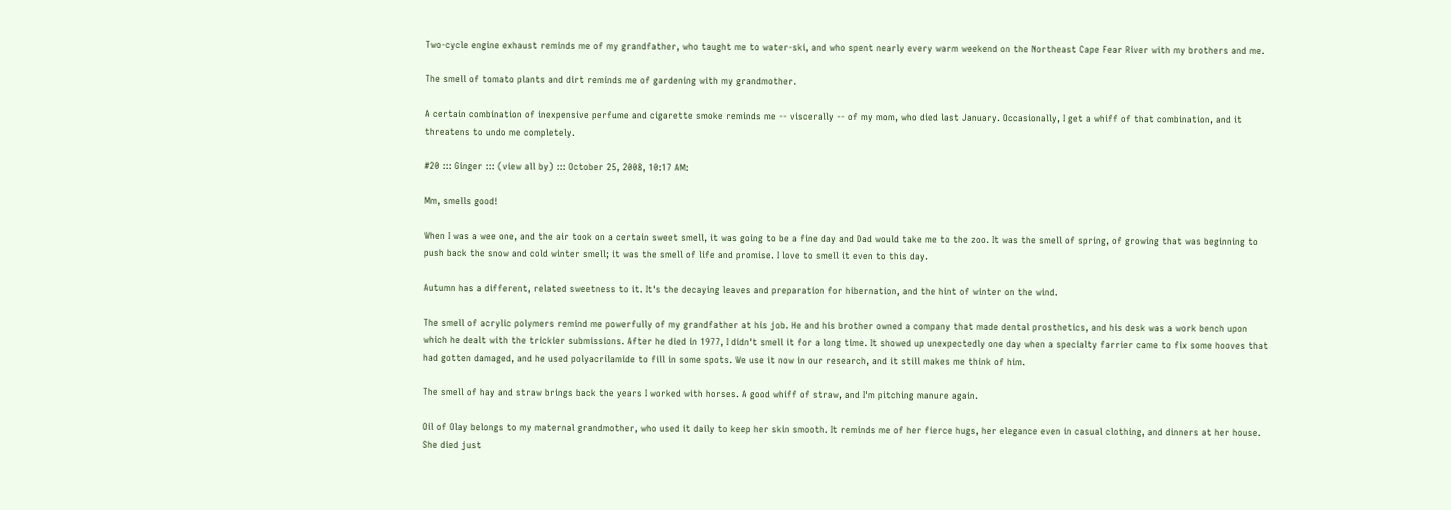Two-cycle engine exhaust reminds me of my grandfather, who taught me to water-ski, and who spent nearly every warm weekend on the Northeast Cape Fear River with my brothers and me.

The smell of tomato plants and dirt reminds me of gardening with my grandmother.

A certain combination of inexpensive perfume and cigarette smoke reminds me -- viscerally -- of my mom, who died last January. Occasionally, I get a whiff of that combination, and it threatens to undo me completely.

#20 ::: Ginger ::: (view all by) ::: October 25, 2008, 10:17 AM:

Mm, smells good!

When I was a wee one, and the air took on a certain sweet smell, it was going to be a fine day and Dad would take me to the zoo. It was the smell of spring, of growing that was beginning to push back the snow and cold winter smell; it was the smell of life and promise. I love to smell it even to this day.

Autumn has a different, related sweetness to it. It's the decaying leaves and preparation for hibernation, and the hint of winter on the wind.

The smell of acrylic polymers remind me powerfully of my grandfather at his job. He and his brother owned a company that made dental prosthetics, and his desk was a work bench upon which he dealt with the trickier submissions. After he died in 1977, I didn't smell it for a long time. It showed up unexpectedly one day when a specialty farrier came to fix some hooves that had gotten damaged, and he used polyacrilamide to fill in some spots. We use it now in our research, and it still makes me think of him.

The smell of hay and straw brings back the years I worked with horses. A good whiff of straw, and I'm pitching manure again.

Oil of Olay belongs to my maternal grandmother, who used it daily to keep her skin smooth. It reminds me of her fierce hugs, her elegance even in casual clothing, and dinners at her house. She died just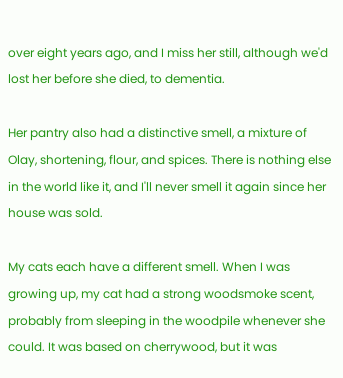over eight years ago, and I miss her still, although we'd lost her before she died, to dementia.

Her pantry also had a distinctive smell, a mixture of Olay, shortening, flour, and spices. There is nothing else in the world like it, and I'll never smell it again since her house was sold.

My cats each have a different smell. When I was growing up, my cat had a strong woodsmoke scent, probably from sleeping in the woodpile whenever she could. It was based on cherrywood, but it was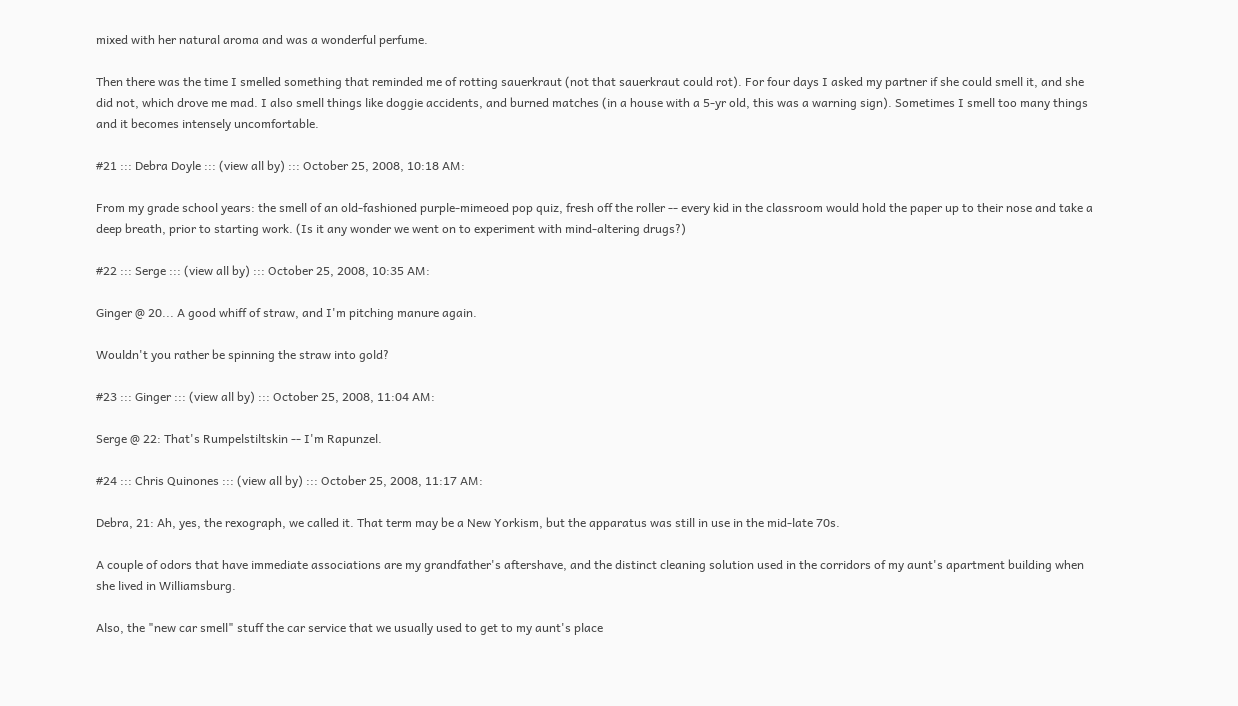mixed with her natural aroma and was a wonderful perfume.

Then there was the time I smelled something that reminded me of rotting sauerkraut (not that sauerkraut could rot). For four days I asked my partner if she could smell it, and she did not, which drove me mad. I also smell things like doggie accidents, and burned matches (in a house with a 5-yr old, this was a warning sign). Sometimes I smell too many things and it becomes intensely uncomfortable.

#21 ::: Debra Doyle ::: (view all by) ::: October 25, 2008, 10:18 AM:

From my grade school years: the smell of an old-fashioned purple-mimeoed pop quiz, fresh off the roller -- every kid in the classroom would hold the paper up to their nose and take a deep breath, prior to starting work. (Is it any wonder we went on to experiment with mind-altering drugs?)

#22 ::: Serge ::: (view all by) ::: October 25, 2008, 10:35 AM:

Ginger @ 20... A good whiff of straw, and I'm pitching manure again.

Wouldn't you rather be spinning the straw into gold?

#23 ::: Ginger ::: (view all by) ::: October 25, 2008, 11:04 AM:

Serge @ 22: That's Rumpelstiltskin -- I'm Rapunzel.

#24 ::: Chris Quinones ::: (view all by) ::: October 25, 2008, 11:17 AM:

Debra, 21: Ah, yes, the rexograph, we called it. That term may be a New Yorkism, but the apparatus was still in use in the mid-late 70s.

A couple of odors that have immediate associations are my grandfather's aftershave, and the distinct cleaning solution used in the corridors of my aunt's apartment building when she lived in Williamsburg.

Also, the "new car smell" stuff the car service that we usually used to get to my aunt's place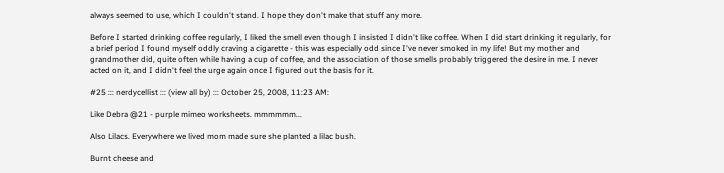always seemed to use, which I couldn't stand. I hope they don't make that stuff any more.

Before I started drinking coffee regularly, I liked the smell even though I insisted I didn't like coffee. When I did start drinking it regularly, for a brief period I found myself oddly craving a cigarette - this was especially odd since I've never smoked in my life! But my mother and grandmother did, quite often while having a cup of coffee, and the association of those smells probably triggered the desire in me. I never acted on it, and I didn't feel the urge again once I figured out the basis for it.

#25 ::: nerdycellist ::: (view all by) ::: October 25, 2008, 11:23 AM:

Like Debra @21 - purple mimeo worksheets. mmmmmm...

Also Lilacs. Everywhere we lived mom made sure she planted a lilac bush.

Burnt cheese and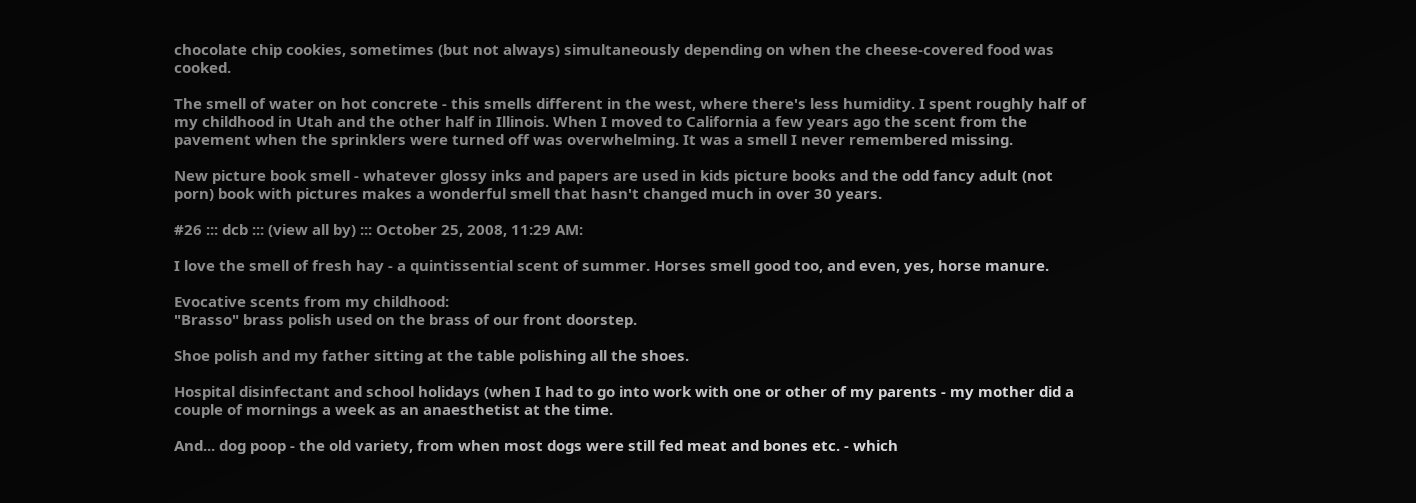chocolate chip cookies, sometimes (but not always) simultaneously depending on when the cheese-covered food was cooked.

The smell of water on hot concrete - this smells different in the west, where there's less humidity. I spent roughly half of my childhood in Utah and the other half in Illinois. When I moved to California a few years ago the scent from the pavement when the sprinklers were turned off was overwhelming. It was a smell I never remembered missing.

New picture book smell - whatever glossy inks and papers are used in kids picture books and the odd fancy adult (not porn) book with pictures makes a wonderful smell that hasn't changed much in over 30 years.

#26 ::: dcb ::: (view all by) ::: October 25, 2008, 11:29 AM:

I love the smell of fresh hay - a quintissential scent of summer. Horses smell good too, and even, yes, horse manure.

Evocative scents from my childhood:
"Brasso" brass polish used on the brass of our front doorstep.

Shoe polish and my father sitting at the table polishing all the shoes.

Hospital disinfectant and school holidays (when I had to go into work with one or other of my parents - my mother did a couple of mornings a week as an anaesthetist at the time.

And... dog poop - the old variety, from when most dogs were still fed meat and bones etc. - which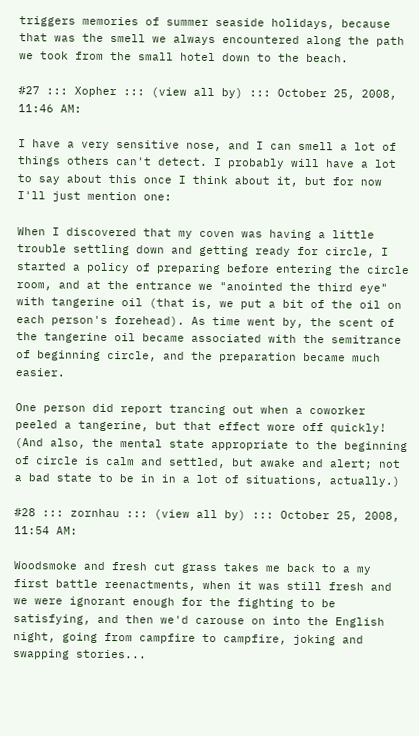triggers memories of summer seaside holidays, because that was the smell we always encountered along the path we took from the small hotel down to the beach.

#27 ::: Xopher ::: (view all by) ::: October 25, 2008, 11:46 AM:

I have a very sensitive nose, and I can smell a lot of things others can't detect. I probably will have a lot to say about this once I think about it, but for now I'll just mention one:

When I discovered that my coven was having a little trouble settling down and getting ready for circle, I started a policy of preparing before entering the circle room, and at the entrance we "anointed the third eye" with tangerine oil (that is, we put a bit of the oil on each person's forehead). As time went by, the scent of the tangerine oil became associated with the semitrance of beginning circle, and the preparation became much easier.

One person did report trancing out when a coworker peeled a tangerine, but that effect wore off quickly! (And also, the mental state appropriate to the beginning of circle is calm and settled, but awake and alert; not a bad state to be in in a lot of situations, actually.)

#28 ::: zornhau ::: (view all by) ::: October 25, 2008, 11:54 AM:

Woodsmoke and fresh cut grass takes me back to a my first battle reenactments, when it was still fresh and we were ignorant enough for the fighting to be satisfying, and then we'd carouse on into the English night, going from campfire to campfire, joking and swapping stories...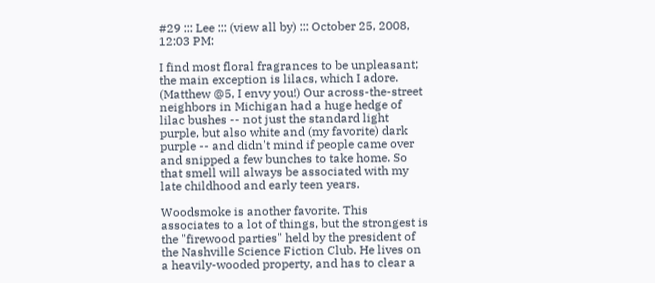#29 ::: Lee ::: (view all by) ::: October 25, 2008, 12:03 PM:

I find most floral fragrances to be unpleasant; the main exception is lilacs, which I adore. (Matthew @5, I envy you!) Our across-the-street neighbors in Michigan had a huge hedge of lilac bushes -- not just the standard light purple, but also white and (my favorite) dark purple -- and didn't mind if people came over and snipped a few bunches to take home. So that smell will always be associated with my late childhood and early teen years.

Woodsmoke is another favorite. This associates to a lot of things, but the strongest is the "firewood parties" held by the president of the Nashville Science Fiction Club. He lives on a heavily-wooded property, and has to clear a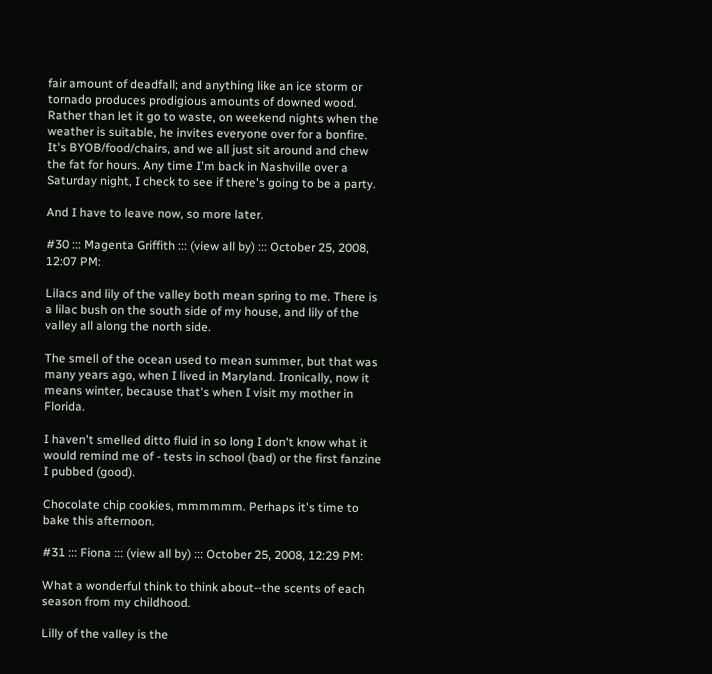fair amount of deadfall; and anything like an ice storm or tornado produces prodigious amounts of downed wood. Rather than let it go to waste, on weekend nights when the weather is suitable, he invites everyone over for a bonfire. It's BYOB/food/chairs, and we all just sit around and chew the fat for hours. Any time I'm back in Nashville over a Saturday night, I check to see if there's going to be a party.

And I have to leave now, so more later.

#30 ::: Magenta Griffith ::: (view all by) ::: October 25, 2008, 12:07 PM:

Lilacs and lily of the valley both mean spring to me. There is a lilac bush on the south side of my house, and lily of the valley all along the north side.

The smell of the ocean used to mean summer, but that was many years ago, when I lived in Maryland. Ironically, now it means winter, because that's when I visit my mother in Florida.

I haven't smelled ditto fluid in so long I don't know what it would remind me of - tests in school (bad) or the first fanzine I pubbed (good).

Chocolate chip cookies, mmmmmm. Perhaps it's time to bake this afternoon.

#31 ::: Fiona ::: (view all by) ::: October 25, 2008, 12:29 PM:

What a wonderful think to think about--the scents of each season from my childhood.

Lilly of the valley is the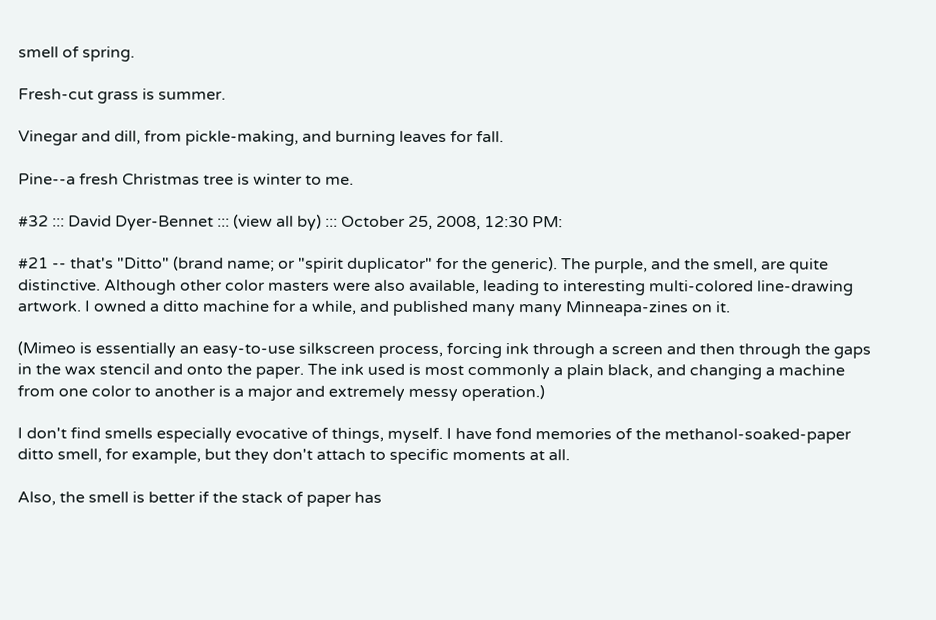smell of spring.

Fresh-cut grass is summer.

Vinegar and dill, from pickle-making, and burning leaves for fall.

Pine--a fresh Christmas tree is winter to me.

#32 ::: David Dyer-Bennet ::: (view all by) ::: October 25, 2008, 12:30 PM:

#21 -- that's "Ditto" (brand name; or "spirit duplicator" for the generic). The purple, and the smell, are quite distinctive. Although other color masters were also available, leading to interesting multi-colored line-drawing artwork. I owned a ditto machine for a while, and published many many Minneapa-zines on it.

(Mimeo is essentially an easy-to-use silkscreen process, forcing ink through a screen and then through the gaps in the wax stencil and onto the paper. The ink used is most commonly a plain black, and changing a machine from one color to another is a major and extremely messy operation.)

I don't find smells especially evocative of things, myself. I have fond memories of the methanol-soaked-paper ditto smell, for example, but they don't attach to specific moments at all.

Also, the smell is better if the stack of paper has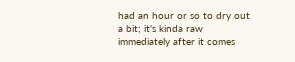had an hour or so to dry out a bit; it's kinda raw immediately after it comes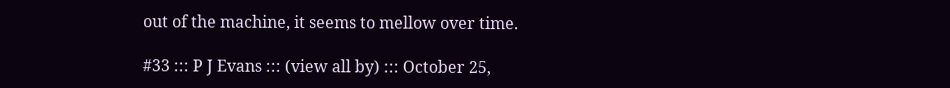out of the machine, it seems to mellow over time.

#33 ::: P J Evans ::: (view all by) ::: October 25,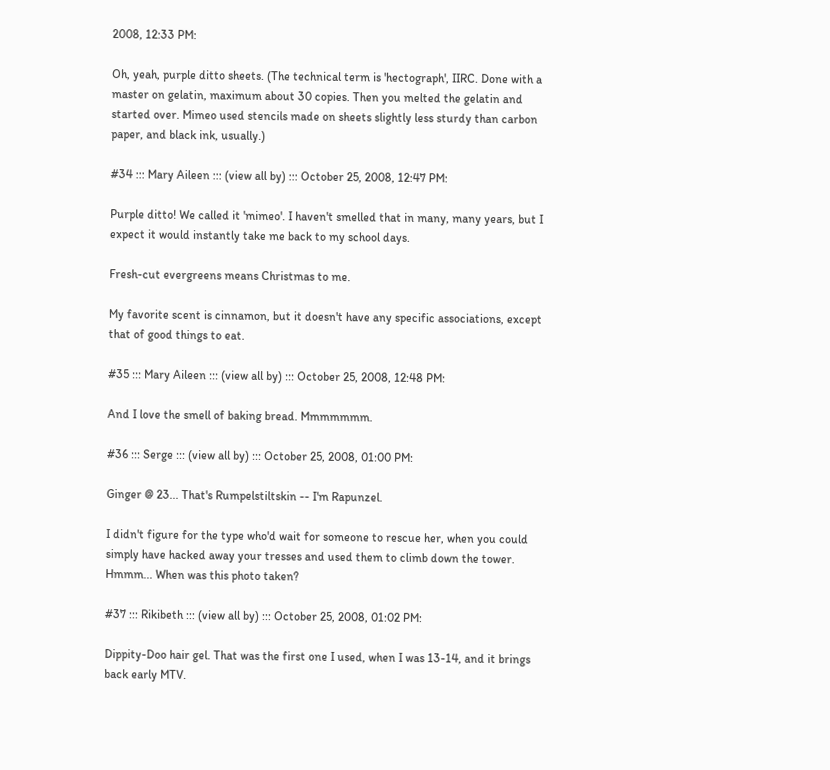2008, 12:33 PM:

Oh, yeah, purple ditto sheets. (The technical term is 'hectograph', IIRC. Done with a master on gelatin, maximum about 30 copies. Then you melted the gelatin and started over. Mimeo used stencils made on sheets slightly less sturdy than carbon paper, and black ink, usually.)

#34 ::: Mary Aileen ::: (view all by) ::: October 25, 2008, 12:47 PM:

Purple ditto! We called it 'mimeo'. I haven't smelled that in many, many years, but I expect it would instantly take me back to my school days.

Fresh-cut evergreens means Christmas to me.

My favorite scent is cinnamon, but it doesn't have any specific associations, except that of good things to eat.

#35 ::: Mary Aileen ::: (view all by) ::: October 25, 2008, 12:48 PM:

And I love the smell of baking bread. Mmmmmmm.

#36 ::: Serge ::: (view all by) ::: October 25, 2008, 01:00 PM:

Ginger @ 23... That's Rumpelstiltskin -- I'm Rapunzel.

I didn't figure for the type who'd wait for someone to rescue her, when you could simply have hacked away your tresses and used them to climb down the tower. Hmmm... When was this photo taken?

#37 ::: Rikibeth ::: (view all by) ::: October 25, 2008, 01:02 PM:

Dippity-Doo hair gel. That was the first one I used, when I was 13-14, and it brings back early MTV.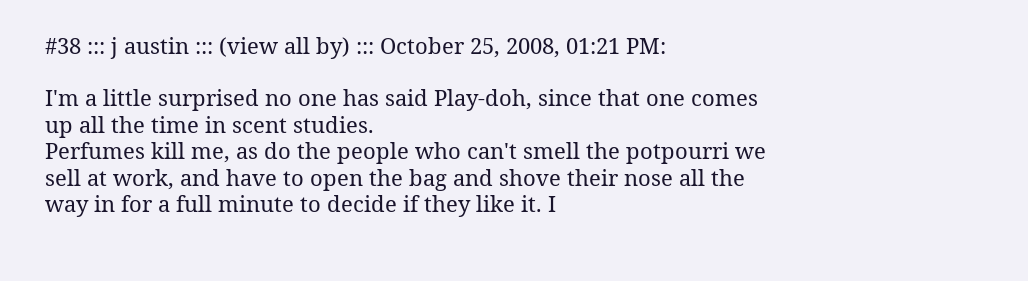#38 ::: j austin ::: (view all by) ::: October 25, 2008, 01:21 PM:

I'm a little surprised no one has said Play-doh, since that one comes up all the time in scent studies.
Perfumes kill me, as do the people who can't smell the potpourri we sell at work, and have to open the bag and shove their nose all the way in for a full minute to decide if they like it. I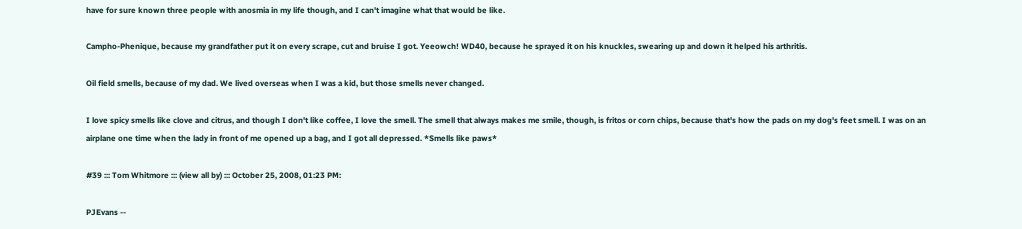have for sure known three people with anosmia in my life though, and I can't imagine what that would be like.

Campho-Phenique, because my grandfather put it on every scrape, cut and bruise I got. Yeeowch! WD40, because he sprayed it on his knuckles, swearing up and down it helped his arthritis.

Oil field smells, because of my dad. We lived overseas when I was a kid, but those smells never changed.

I love spicy smells like clove and citrus, and though I don't like coffee, I love the smell. The smell that always makes me smile, though, is fritos or corn chips, because that's how the pads on my dog's feet smell. I was on an airplane one time when the lady in front of me opened up a bag, and I got all depressed. *Smells like paws*

#39 ::: Tom Whitmore ::: (view all by) ::: October 25, 2008, 01:23 PM:

PJEvans --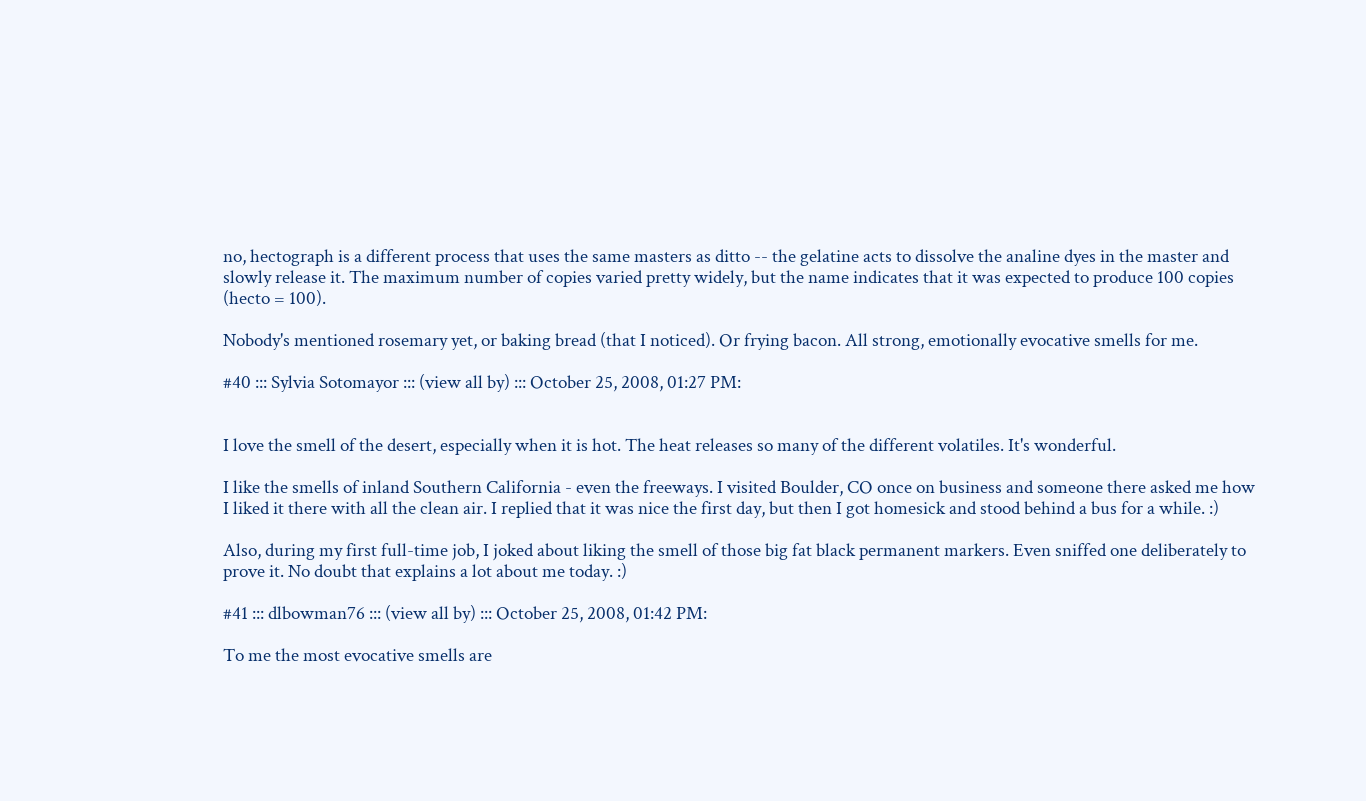no, hectograph is a different process that uses the same masters as ditto -- the gelatine acts to dissolve the analine dyes in the master and slowly release it. The maximum number of copies varied pretty widely, but the name indicates that it was expected to produce 100 copies (hecto = 100).

Nobody's mentioned rosemary yet, or baking bread (that I noticed). Or frying bacon. All strong, emotionally evocative smells for me.

#40 ::: Sylvia Sotomayor ::: (view all by) ::: October 25, 2008, 01:27 PM:


I love the smell of the desert, especially when it is hot. The heat releases so many of the different volatiles. It's wonderful.

I like the smells of inland Southern California - even the freeways. I visited Boulder, CO once on business and someone there asked me how I liked it there with all the clean air. I replied that it was nice the first day, but then I got homesick and stood behind a bus for a while. :)

Also, during my first full-time job, I joked about liking the smell of those big fat black permanent markers. Even sniffed one deliberately to prove it. No doubt that explains a lot about me today. :)

#41 ::: dlbowman76 ::: (view all by) ::: October 25, 2008, 01:42 PM:

To me the most evocative smells are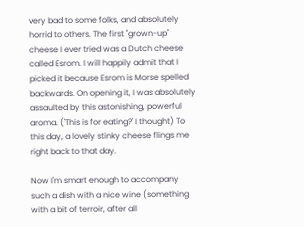very bad to some folks, and absolutely horrid to others. The first "grown-up" cheese I ever tried was a Dutch cheese called Esrom. I will happily admit that I picked it because Esrom is Morse spelled backwards. On opening it, I was absolutely assaulted by this astonishing, powerful aroma. ('This is for eating?' I thought) To this day, a lovely stinky cheese flings me right back to that day.

Now I'm smart enough to accompany such a dish with a nice wine (something with a bit of terroir, after all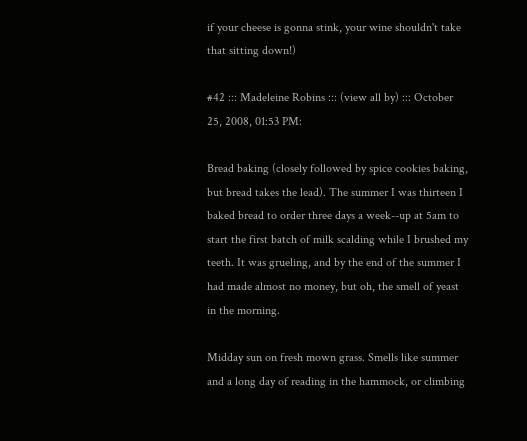if your cheese is gonna stink, your wine shouldn't take that sitting down!)

#42 ::: Madeleine Robins ::: (view all by) ::: October 25, 2008, 01:53 PM:

Bread baking (closely followed by spice cookies baking, but bread takes the lead). The summer I was thirteen I baked bread to order three days a week--up at 5am to start the first batch of milk scalding while I brushed my teeth. It was grueling, and by the end of the summer I had made almost no money, but oh, the smell of yeast in the morning.

Midday sun on fresh mown grass. Smells like summer and a long day of reading in the hammock, or climbing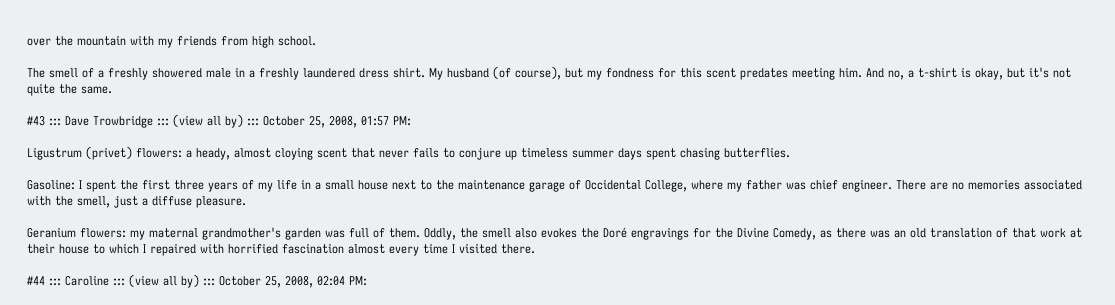over the mountain with my friends from high school.

The smell of a freshly showered male in a freshly laundered dress shirt. My husband (of course), but my fondness for this scent predates meeting him. And no, a t-shirt is okay, but it's not quite the same.

#43 ::: Dave Trowbridge ::: (view all by) ::: October 25, 2008, 01:57 PM:

Ligustrum (privet) flowers: a heady, almost cloying scent that never fails to conjure up timeless summer days spent chasing butterflies.

Gasoline: I spent the first three years of my life in a small house next to the maintenance garage of Occidental College, where my father was chief engineer. There are no memories associated with the smell, just a diffuse pleasure.

Geranium flowers: my maternal grandmother's garden was full of them. Oddly, the smell also evokes the Doré engravings for the Divine Comedy, as there was an old translation of that work at their house to which I repaired with horrified fascination almost every time I visited there.

#44 ::: Caroline ::: (view all by) ::: October 25, 2008, 02:04 PM: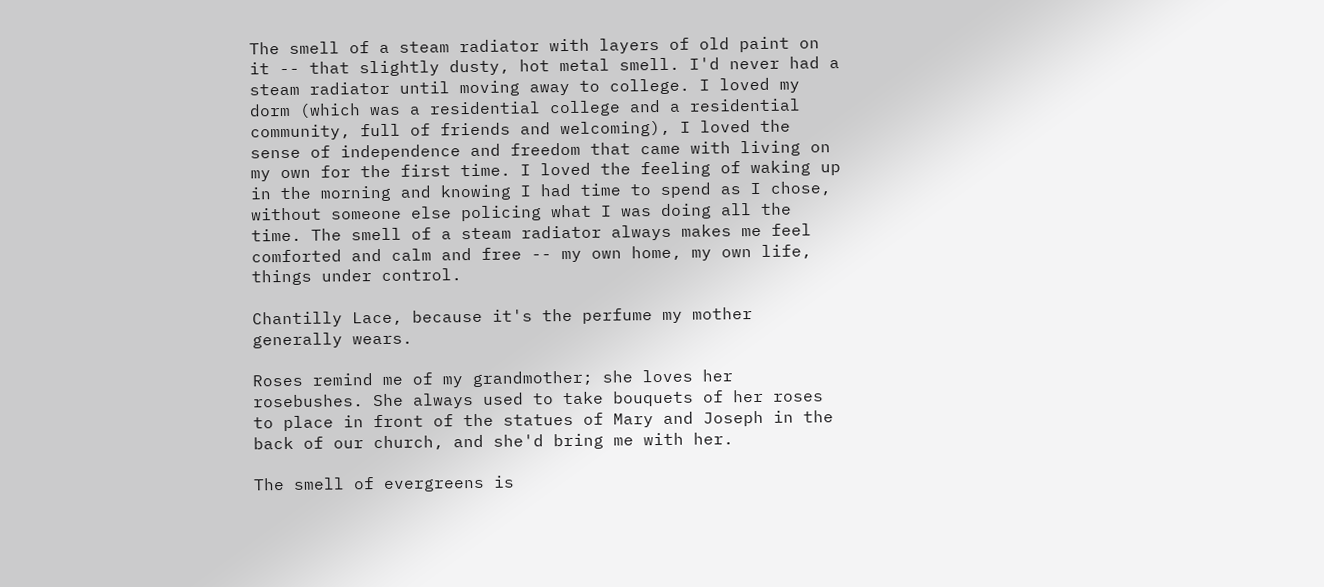The smell of a steam radiator with layers of old paint on it -- that slightly dusty, hot metal smell. I'd never had a steam radiator until moving away to college. I loved my dorm (which was a residential college and a residential community, full of friends and welcoming), I loved the sense of independence and freedom that came with living on my own for the first time. I loved the feeling of waking up in the morning and knowing I had time to spend as I chose, without someone else policing what I was doing all the time. The smell of a steam radiator always makes me feel comforted and calm and free -- my own home, my own life, things under control.

Chantilly Lace, because it's the perfume my mother generally wears.

Roses remind me of my grandmother; she loves her rosebushes. She always used to take bouquets of her roses to place in front of the statues of Mary and Joseph in the back of our church, and she'd bring me with her.

The smell of evergreens is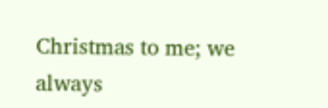Christmas to me; we always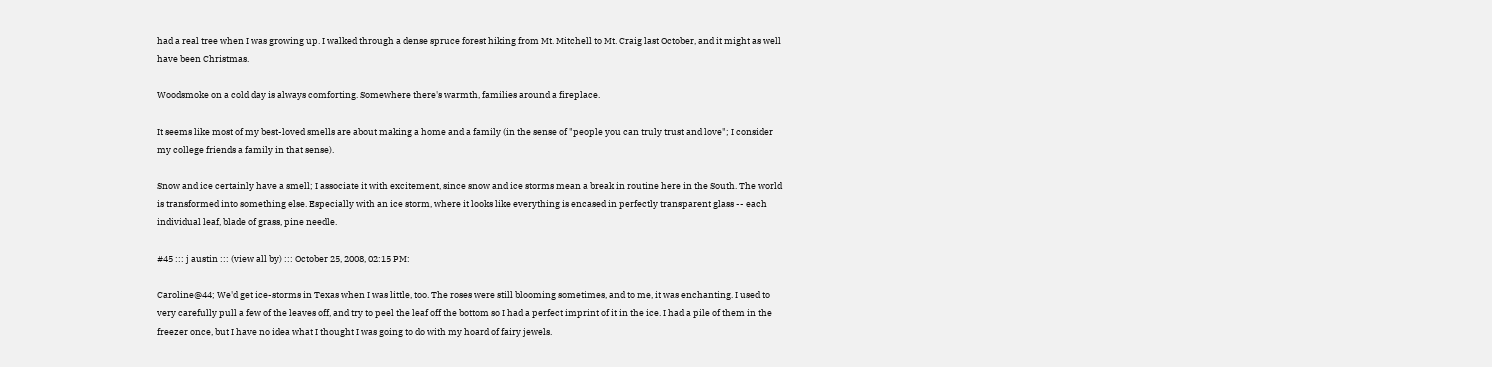had a real tree when I was growing up. I walked through a dense spruce forest hiking from Mt. Mitchell to Mt. Craig last October, and it might as well have been Christmas.

Woodsmoke on a cold day is always comforting. Somewhere there's warmth, families around a fireplace.

It seems like most of my best-loved smells are about making a home and a family (in the sense of "people you can truly trust and love"; I consider my college friends a family in that sense).

Snow and ice certainly have a smell; I associate it with excitement, since snow and ice storms mean a break in routine here in the South. The world is transformed into something else. Especially with an ice storm, where it looks like everything is encased in perfectly transparent glass -- each individual leaf, blade of grass, pine needle.

#45 ::: j austin ::: (view all by) ::: October 25, 2008, 02:15 PM:

Caroline@44; We'd get ice-storms in Texas when I was little, too. The roses were still blooming sometimes, and to me, it was enchanting. I used to very carefully pull a few of the leaves off, and try to peel the leaf off the bottom so I had a perfect imprint of it in the ice. I had a pile of them in the freezer once, but I have no idea what I thought I was going to do with my hoard of fairy jewels.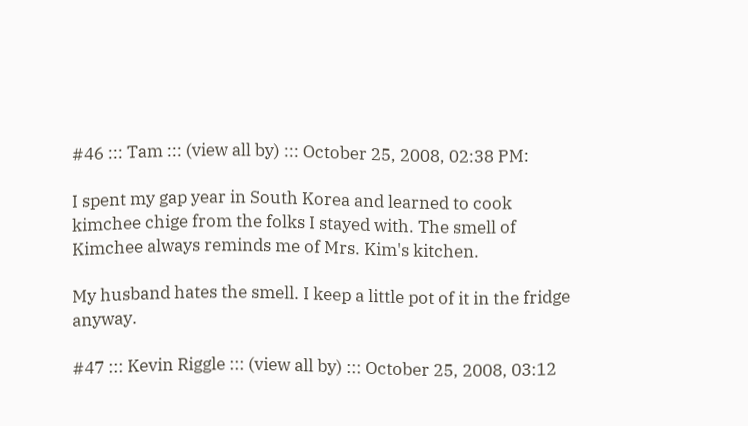#46 ::: Tam ::: (view all by) ::: October 25, 2008, 02:38 PM:

I spent my gap year in South Korea and learned to cook kimchee chige from the folks I stayed with. The smell of Kimchee always reminds me of Mrs. Kim's kitchen.

My husband hates the smell. I keep a little pot of it in the fridge anyway.

#47 ::: Kevin Riggle ::: (view all by) ::: October 25, 2008, 03:12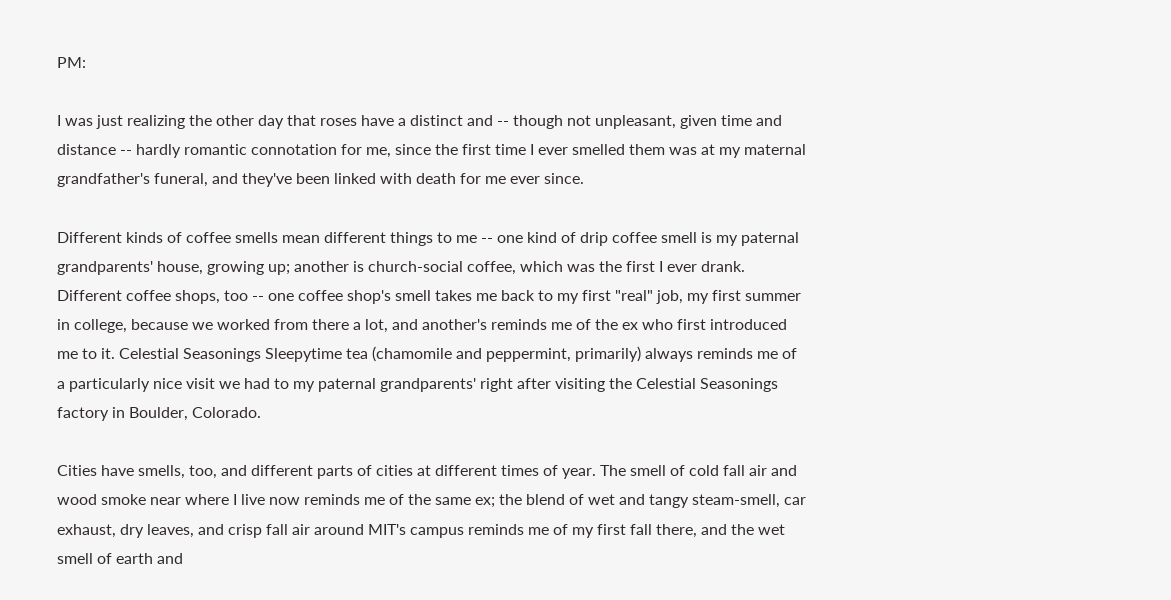PM:

I was just realizing the other day that roses have a distinct and -- though not unpleasant, given time and distance -- hardly romantic connotation for me, since the first time I ever smelled them was at my maternal grandfather's funeral, and they've been linked with death for me ever since.

Different kinds of coffee smells mean different things to me -- one kind of drip coffee smell is my paternal grandparents' house, growing up; another is church-social coffee, which was the first I ever drank. Different coffee shops, too -- one coffee shop's smell takes me back to my first "real" job, my first summer in college, because we worked from there a lot, and another's reminds me of the ex who first introduced me to it. Celestial Seasonings Sleepytime tea (chamomile and peppermint, primarily) always reminds me of a particularly nice visit we had to my paternal grandparents' right after visiting the Celestial Seasonings factory in Boulder, Colorado.

Cities have smells, too, and different parts of cities at different times of year. The smell of cold fall air and wood smoke near where I live now reminds me of the same ex; the blend of wet and tangy steam-smell, car exhaust, dry leaves, and crisp fall air around MIT's campus reminds me of my first fall there, and the wet smell of earth and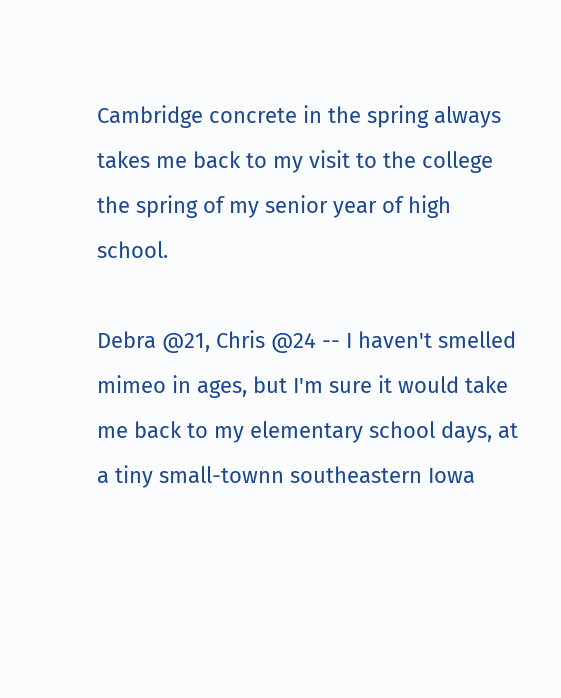Cambridge concrete in the spring always takes me back to my visit to the college the spring of my senior year of high school.

Debra @21, Chris @24 -- I haven't smelled mimeo in ages, but I'm sure it would take me back to my elementary school days, at a tiny small-townn southeastern Iowa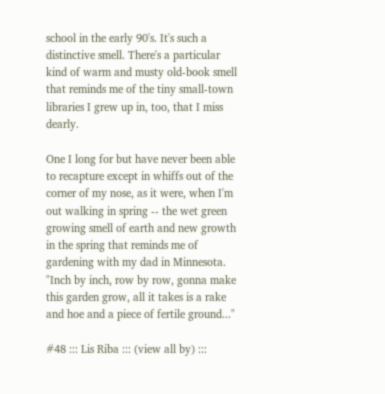school in the early 90's. It's such a distinctive smell. There's a particular kind of warm and musty old-book smell that reminds me of the tiny small-town libraries I grew up in, too, that I miss dearly.

One I long for but have never been able to recapture except in whiffs out of the corner of my nose, as it were, when I'm out walking in spring -- the wet green growing smell of earth and new growth in the spring that reminds me of gardening with my dad in Minnesota. "Inch by inch, row by row, gonna make this garden grow, all it takes is a rake and hoe and a piece of fertile ground..."

#48 ::: Lis Riba ::: (view all by) :::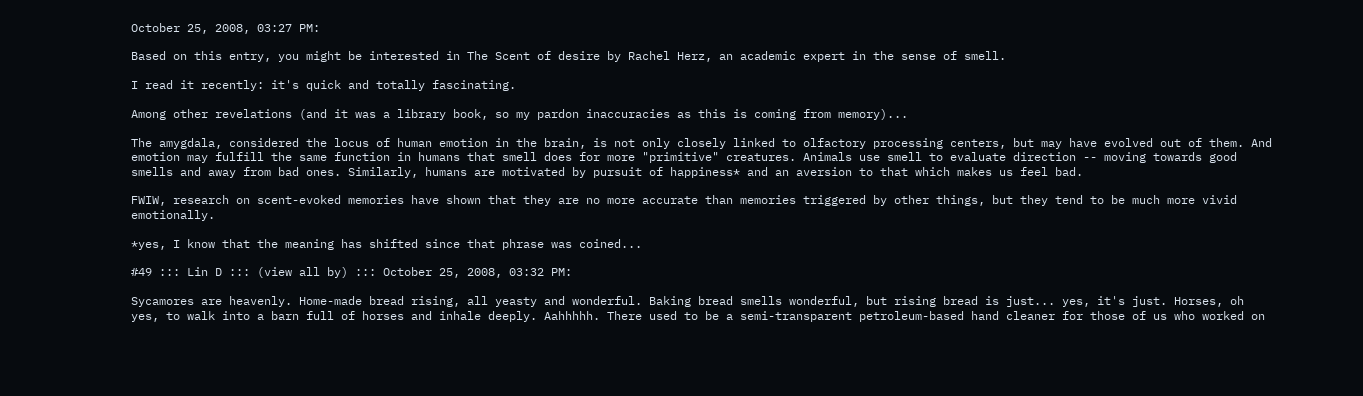October 25, 2008, 03:27 PM:

Based on this entry, you might be interested in The Scent of desire by Rachel Herz, an academic expert in the sense of smell.

I read it recently: it's quick and totally fascinating.

Among other revelations (and it was a library book, so my pardon inaccuracies as this is coming from memory)...

The amygdala, considered the locus of human emotion in the brain, is not only closely linked to olfactory processing centers, but may have evolved out of them. And emotion may fulfill the same function in humans that smell does for more "primitive" creatures. Animals use smell to evaluate direction -- moving towards good smells and away from bad ones. Similarly, humans are motivated by pursuit of happiness* and an aversion to that which makes us feel bad.

FWIW, research on scent-evoked memories have shown that they are no more accurate than memories triggered by other things, but they tend to be much more vivid emotionally.

*yes, I know that the meaning has shifted since that phrase was coined...

#49 ::: Lin D ::: (view all by) ::: October 25, 2008, 03:32 PM:

Sycamores are heavenly. Home-made bread rising, all yeasty and wonderful. Baking bread smells wonderful, but rising bread is just... yes, it's just. Horses, oh yes, to walk into a barn full of horses and inhale deeply. Aahhhhh. There used to be a semi-transparent petroleum-based hand cleaner for those of us who worked on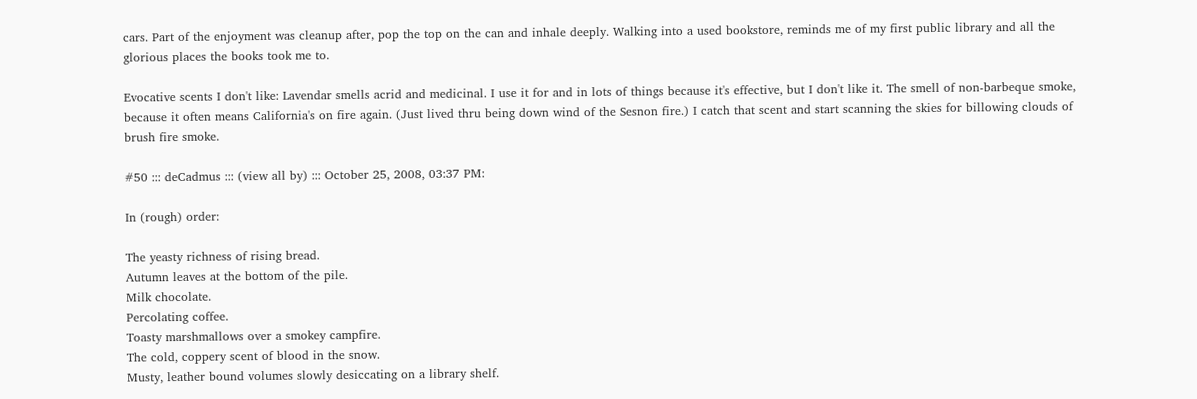cars. Part of the enjoyment was cleanup after, pop the top on the can and inhale deeply. Walking into a used bookstore, reminds me of my first public library and all the glorious places the books took me to.

Evocative scents I don't like: Lavendar smells acrid and medicinal. I use it for and in lots of things because it's effective, but I don't like it. The smell of non-barbeque smoke, because it often means California's on fire again. (Just lived thru being down wind of the Sesnon fire.) I catch that scent and start scanning the skies for billowing clouds of brush fire smoke.

#50 ::: deCadmus ::: (view all by) ::: October 25, 2008, 03:37 PM:

In (rough) order:

The yeasty richness of rising bread.
Autumn leaves at the bottom of the pile.
Milk chocolate.
Percolating coffee.
Toasty marshmallows over a smokey campfire.
The cold, coppery scent of blood in the snow.
Musty, leather bound volumes slowly desiccating on a library shelf.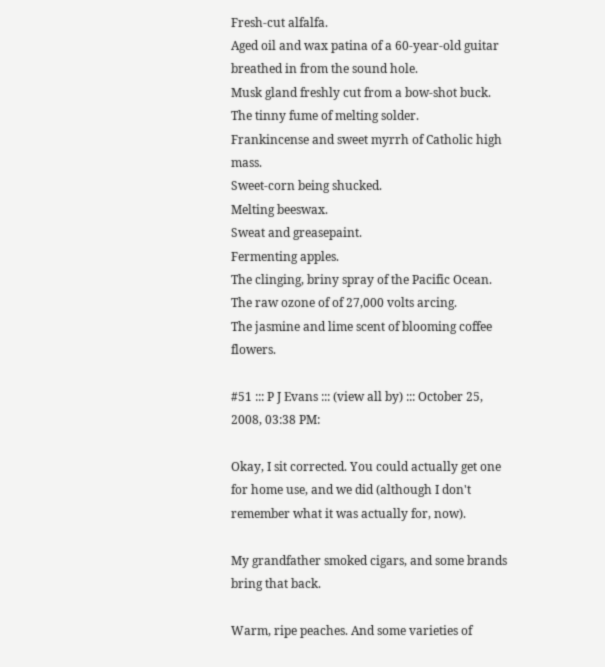Fresh-cut alfalfa.
Aged oil and wax patina of a 60-year-old guitar breathed in from the sound hole.
Musk gland freshly cut from a bow-shot buck.
The tinny fume of melting solder.
Frankincense and sweet myrrh of Catholic high mass.
Sweet-corn being shucked.
Melting beeswax.
Sweat and greasepaint.
Fermenting apples.
The clinging, briny spray of the Pacific Ocean.
The raw ozone of of 27,000 volts arcing.
The jasmine and lime scent of blooming coffee flowers.

#51 ::: P J Evans ::: (view all by) ::: October 25, 2008, 03:38 PM:

Okay, I sit corrected. You could actually get one for home use, and we did (although I don't remember what it was actually for, now).

My grandfather smoked cigars, and some brands bring that back.

Warm, ripe peaches. And some varieties of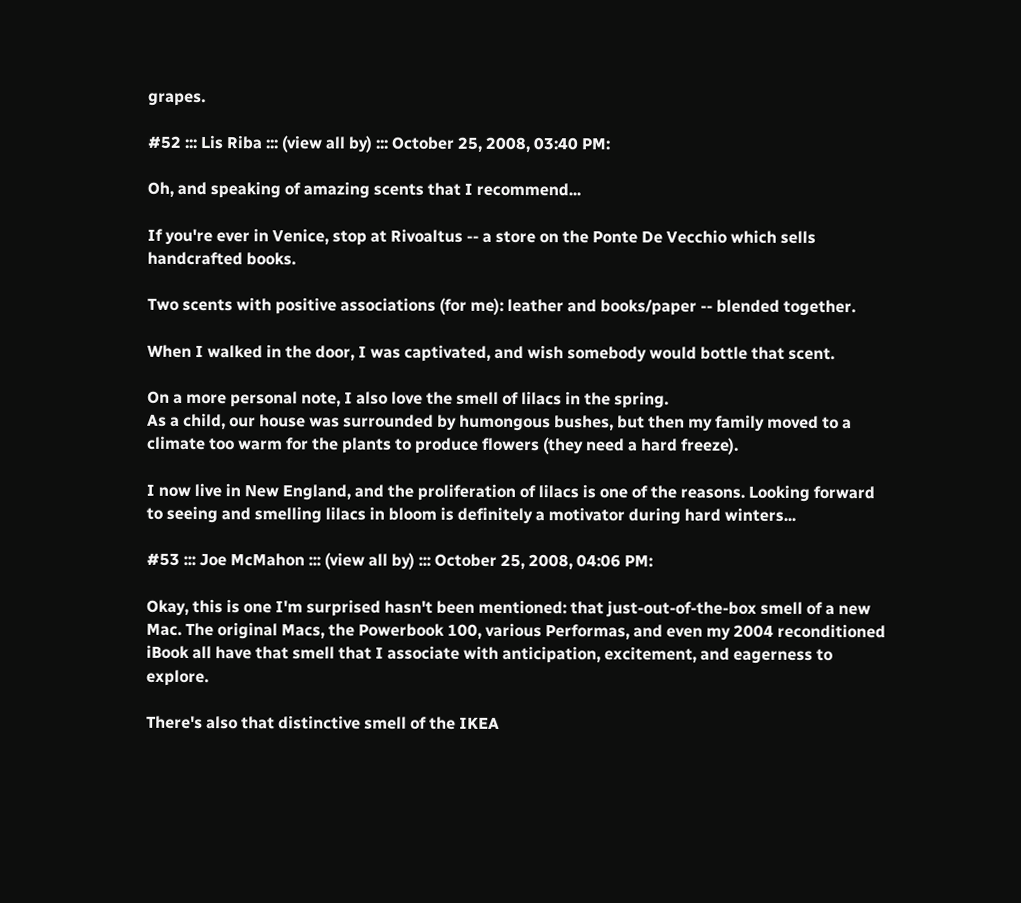grapes.

#52 ::: Lis Riba ::: (view all by) ::: October 25, 2008, 03:40 PM:

Oh, and speaking of amazing scents that I recommend...

If you're ever in Venice, stop at Rivoaltus -- a store on the Ponte De Vecchio which sells handcrafted books.

Two scents with positive associations (for me): leather and books/paper -- blended together.

When I walked in the door, I was captivated, and wish somebody would bottle that scent.

On a more personal note, I also love the smell of lilacs in the spring.
As a child, our house was surrounded by humongous bushes, but then my family moved to a climate too warm for the plants to produce flowers (they need a hard freeze).

I now live in New England, and the proliferation of lilacs is one of the reasons. Looking forward to seeing and smelling lilacs in bloom is definitely a motivator during hard winters...

#53 ::: Joe McMahon ::: (view all by) ::: October 25, 2008, 04:06 PM:

Okay, this is one I'm surprised hasn't been mentioned: that just-out-of-the-box smell of a new Mac. The original Macs, the Powerbook 100, various Performas, and even my 2004 reconditioned iBook all have that smell that I associate with anticipation, excitement, and eagerness to explore.

There's also that distinctive smell of the IKEA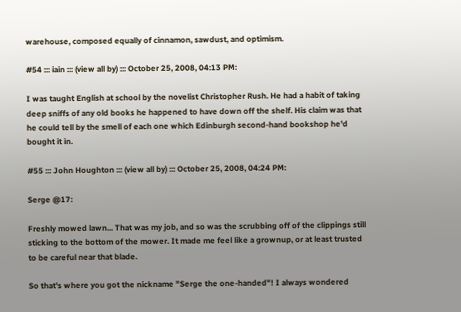warehouse, composed equally of cinnamon, sawdust, and optimism.

#54 ::: iain ::: (view all by) ::: October 25, 2008, 04:13 PM:

I was taught English at school by the novelist Christopher Rush. He had a habit of taking deep sniffs of any old books he happened to have down off the shelf. His claim was that he could tell by the smell of each one which Edinburgh second-hand bookshop he'd bought it in.

#55 ::: John Houghton ::: (view all by) ::: October 25, 2008, 04:24 PM:

Serge @17:

Freshly mowed lawn... That was my job, and so was the scrubbing off of the clippings still sticking to the bottom of the mower. It made me feel like a grownup, or at least trusted to be careful near that blade.

So that's where you got the nickname "Serge the one-handed"! I always wondered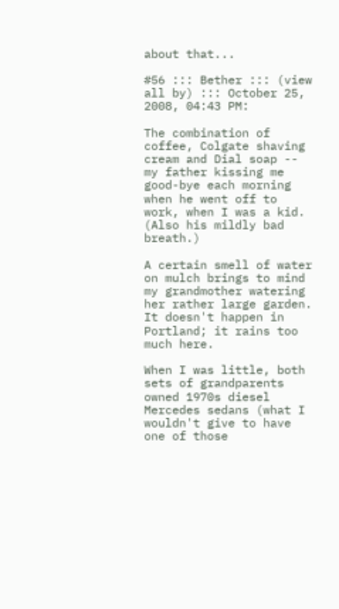about that...

#56 ::: Bether ::: (view all by) ::: October 25, 2008, 04:43 PM:

The combination of coffee, Colgate shaving cream and Dial soap -- my father kissing me good-bye each morning when he went off to work, when I was a kid. (Also his mildly bad breath.)

A certain smell of water on mulch brings to mind my grandmother watering her rather large garden. It doesn't happen in Portland; it rains too much here.

When I was little, both sets of grandparents owned 1970s diesel Mercedes sedans (what I wouldn't give to have one of those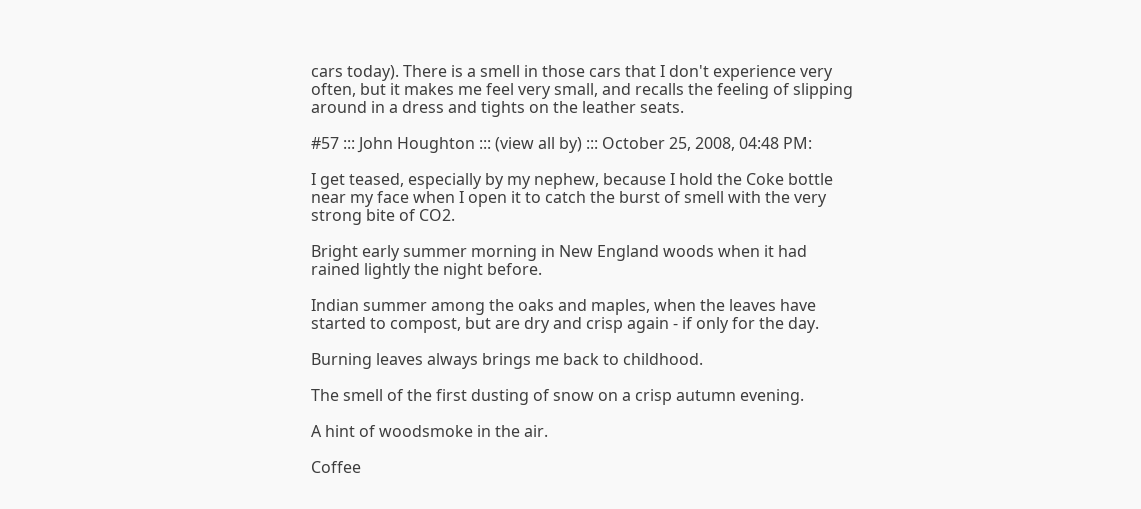cars today). There is a smell in those cars that I don't experience very often, but it makes me feel very small, and recalls the feeling of slipping around in a dress and tights on the leather seats.

#57 ::: John Houghton ::: (view all by) ::: October 25, 2008, 04:48 PM:

I get teased, especially by my nephew, because I hold the Coke bottle near my face when I open it to catch the burst of smell with the very strong bite of CO2.

Bright early summer morning in New England woods when it had rained lightly the night before.

Indian summer among the oaks and maples, when the leaves have started to compost, but are dry and crisp again - if only for the day.

Burning leaves always brings me back to childhood.

The smell of the first dusting of snow on a crisp autumn evening.

A hint of woodsmoke in the air.

Coffee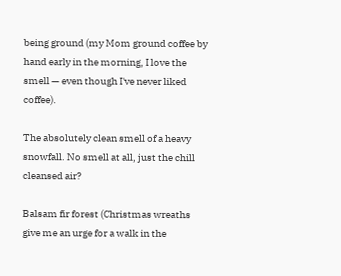being ground (my Mom ground coffee by hand early in the morning, I love the smell — even though I've never liked coffee).

The absolutely clean smell of a heavy snowfall. No smell at all, just the chill cleansed air?

Balsam fir forest (Christmas wreaths give me an urge for a walk in the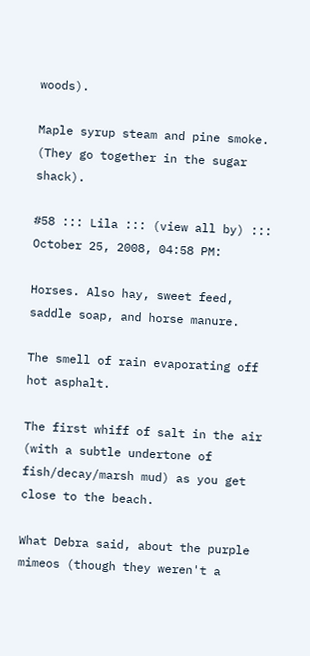woods).

Maple syrup steam and pine smoke. (They go together in the sugar shack).

#58 ::: Lila ::: (view all by) ::: October 25, 2008, 04:58 PM:

Horses. Also hay, sweet feed, saddle soap, and horse manure.

The smell of rain evaporating off hot asphalt.

The first whiff of salt in the air (with a subtle undertone of fish/decay/marsh mud) as you get close to the beach.

What Debra said, about the purple mimeos (though they weren't a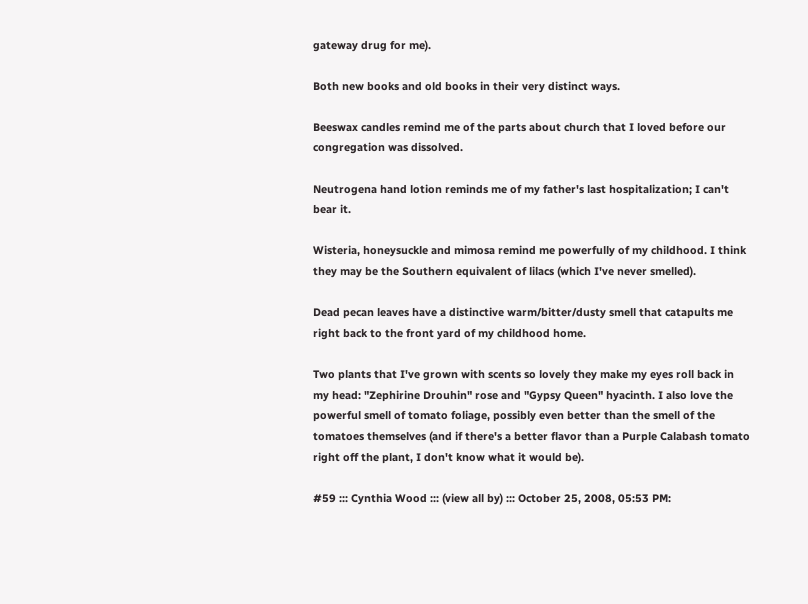gateway drug for me).

Both new books and old books in their very distinct ways.

Beeswax candles remind me of the parts about church that I loved before our congregation was dissolved.

Neutrogena hand lotion reminds me of my father's last hospitalization; I can't bear it.

Wisteria, honeysuckle and mimosa remind me powerfully of my childhood. I think they may be the Southern equivalent of lilacs (which I've never smelled).

Dead pecan leaves have a distinctive warm/bitter/dusty smell that catapults me right back to the front yard of my childhood home.

Two plants that I've grown with scents so lovely they make my eyes roll back in my head: "Zephirine Drouhin" rose and "Gypsy Queen" hyacinth. I also love the powerful smell of tomato foliage, possibly even better than the smell of the tomatoes themselves (and if there's a better flavor than a Purple Calabash tomato right off the plant, I don't know what it would be).

#59 ::: Cynthia Wood ::: (view all by) ::: October 25, 2008, 05:53 PM: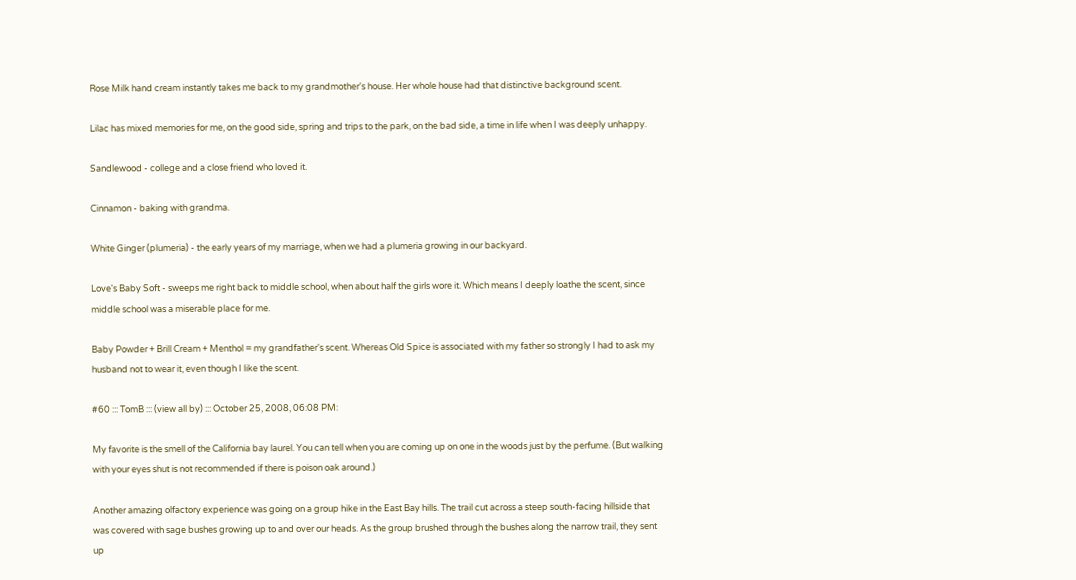Rose Milk hand cream instantly takes me back to my grandmother's house. Her whole house had that distinctive background scent.

Lilac has mixed memories for me, on the good side, spring and trips to the park, on the bad side, a time in life when I was deeply unhappy.

Sandlewood - college and a close friend who loved it.

Cinnamon - baking with grandma.

White Ginger (plumeria) - the early years of my marriage, when we had a plumeria growing in our backyard.

Love's Baby Soft - sweeps me right back to middle school, when about half the girls wore it. Which means I deeply loathe the scent, since middle school was a miserable place for me.

Baby Powder + Brill Cream + Menthol = my grandfather's scent. Whereas Old Spice is associated with my father so strongly I had to ask my husband not to wear it, even though I like the scent.

#60 ::: TomB ::: (view all by) ::: October 25, 2008, 06:08 PM:

My favorite is the smell of the California bay laurel. You can tell when you are coming up on one in the woods just by the perfume. (But walking with your eyes shut is not recommended if there is poison oak around.)

Another amazing olfactory experience was going on a group hike in the East Bay hills. The trail cut across a steep south-facing hillside that was covered with sage bushes growing up to and over our heads. As the group brushed through the bushes along the narrow trail, they sent up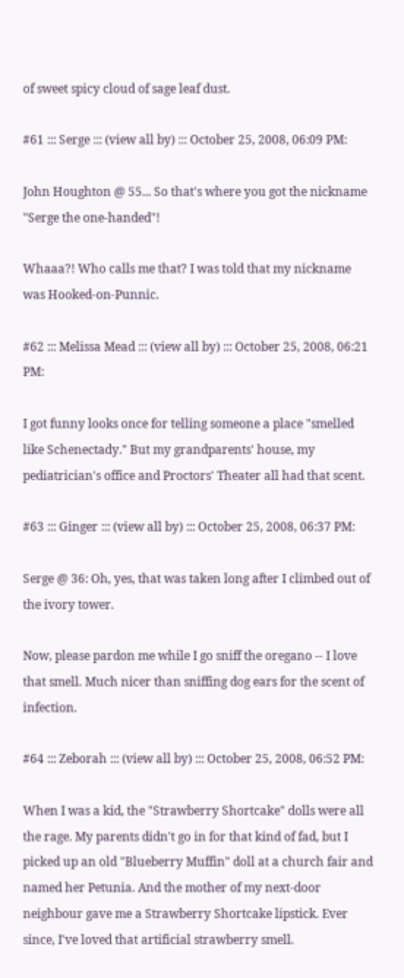of sweet spicy cloud of sage leaf dust.

#61 ::: Serge ::: (view all by) ::: October 25, 2008, 06:09 PM:

John Houghton @ 55... So that's where you got the nickname "Serge the one-handed"!

Whaaa?! Who calls me that? I was told that my nickname was Hooked-on-Punnic.

#62 ::: Melissa Mead ::: (view all by) ::: October 25, 2008, 06:21 PM:

I got funny looks once for telling someone a place "smelled like Schenectady." But my grandparents' house, my pediatrician's office and Proctors' Theater all had that scent.

#63 ::: Ginger ::: (view all by) ::: October 25, 2008, 06:37 PM:

Serge @ 36: Oh, yes, that was taken long after I climbed out of the ivory tower.

Now, please pardon me while I go sniff the oregano -- I love that smell. Much nicer than sniffing dog ears for the scent of infection.

#64 ::: Zeborah ::: (view all by) ::: October 25, 2008, 06:52 PM:

When I was a kid, the "Strawberry Shortcake" dolls were all the rage. My parents didn't go in for that kind of fad, but I picked up an old "Blueberry Muffin" doll at a church fair and named her Petunia. And the mother of my next-door neighbour gave me a Strawberry Shortcake lipstick. Ever since, I've loved that artificial strawberry smell.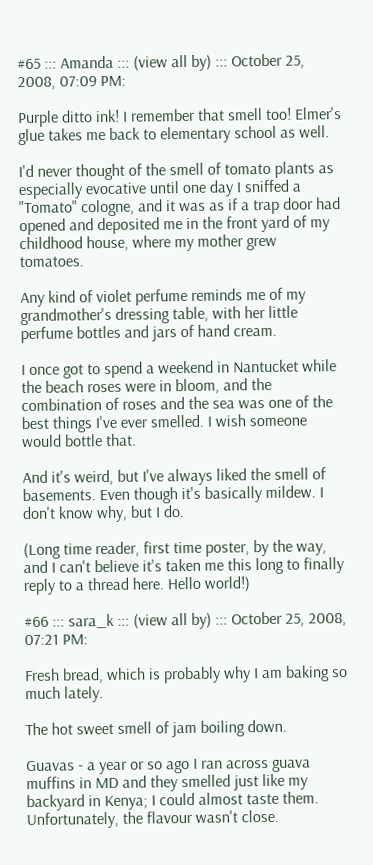#65 ::: Amanda ::: (view all by) ::: October 25, 2008, 07:09 PM:

Purple ditto ink! I remember that smell too! Elmer's glue takes me back to elementary school as well.

I'd never thought of the smell of tomato plants as especially evocative until one day I sniffed a "Tomato" cologne, and it was as if a trap door had opened and deposited me in the front yard of my childhood house, where my mother grew tomatoes.

Any kind of violet perfume reminds me of my grandmother's dressing table, with her little perfume bottles and jars of hand cream.

I once got to spend a weekend in Nantucket while the beach roses were in bloom, and the combination of roses and the sea was one of the best things I've ever smelled. I wish someone would bottle that.

And it's weird, but I've always liked the smell of basements. Even though it's basically mildew. I don't know why, but I do.

(Long time reader, first time poster, by the way, and I can't believe it's taken me this long to finally reply to a thread here. Hello world!)

#66 ::: sara_k ::: (view all by) ::: October 25, 2008, 07:21 PM:

Fresh bread, which is probably why I am baking so much lately.

The hot sweet smell of jam boiling down.

Guavas - a year or so ago I ran across guava muffins in MD and they smelled just like my backyard in Kenya; I could almost taste them. Unfortunately, the flavour wasn't close.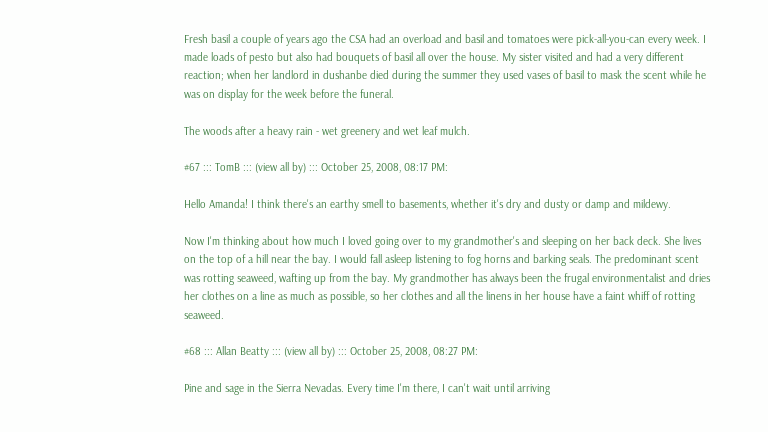Fresh basil a couple of years ago the CSA had an overload and basil and tomatoes were pick-all-you-can every week. I made loads of pesto but also had bouquets of basil all over the house. My sister visited and had a very different reaction; when her landlord in dushanbe died during the summer they used vases of basil to mask the scent while he was on display for the week before the funeral.

The woods after a heavy rain - wet greenery and wet leaf mulch.

#67 ::: TomB ::: (view all by) ::: October 25, 2008, 08:17 PM:

Hello Amanda! I think there's an earthy smell to basements, whether it's dry and dusty or damp and mildewy.

Now I'm thinking about how much I loved going over to my grandmother's and sleeping on her back deck. She lives on the top of a hill near the bay. I would fall asleep listening to fog horns and barking seals. The predominant scent was rotting seaweed, wafting up from the bay. My grandmother has always been the frugal environmentalist and dries her clothes on a line as much as possible, so her clothes and all the linens in her house have a faint whiff of rotting seaweed.

#68 ::: Allan Beatty ::: (view all by) ::: October 25, 2008, 08:27 PM:

Pine and sage in the Sierra Nevadas. Every time I'm there, I can't wait until arriving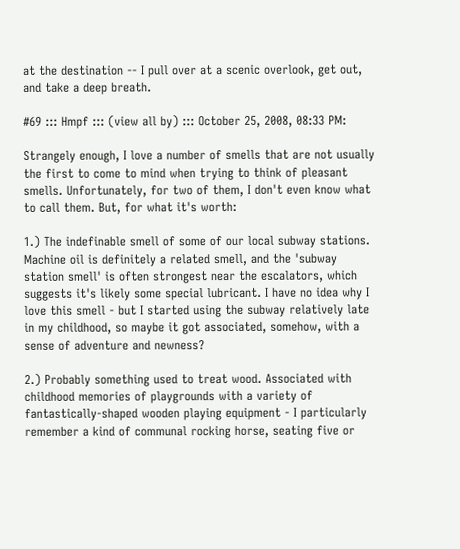at the destination -- I pull over at a scenic overlook, get out, and take a deep breath.

#69 ::: Hmpf ::: (view all by) ::: October 25, 2008, 08:33 PM:

Strangely enough, I love a number of smells that are not usually the first to come to mind when trying to think of pleasant smells. Unfortunately, for two of them, I don't even know what to call them. But, for what it's worth:

1.) The indefinable smell of some of our local subway stations. Machine oil is definitely a related smell, and the 'subway station smell' is often strongest near the escalators, which suggests it's likely some special lubricant. I have no idea why I love this smell - but I started using the subway relatively late in my childhood, so maybe it got associated, somehow, with a sense of adventure and newness?

2.) Probably something used to treat wood. Associated with childhood memories of playgrounds with a variety of fantastically-shaped wooden playing equipment - I particularly remember a kind of communal rocking horse, seating five or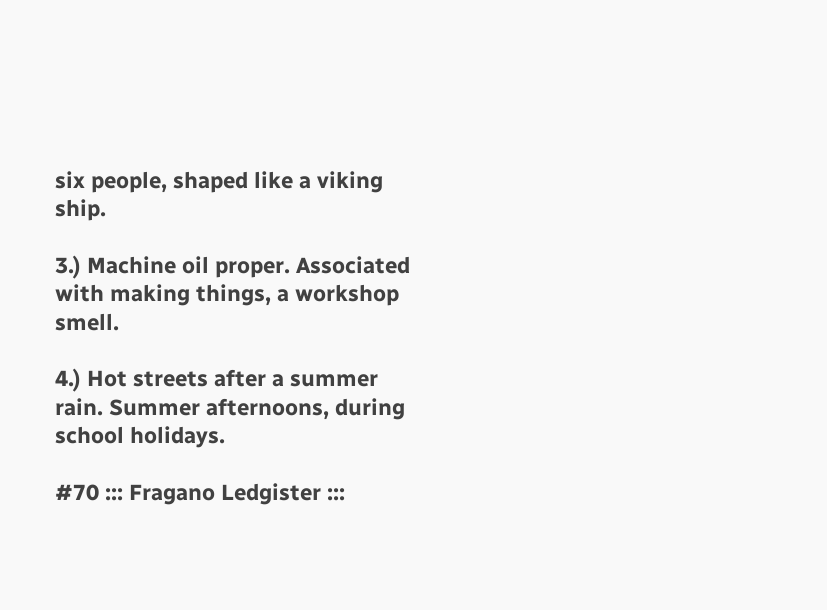six people, shaped like a viking ship.

3.) Machine oil proper. Associated with making things, a workshop smell.

4.) Hot streets after a summer rain. Summer afternoons, during school holidays.

#70 ::: Fragano Ledgister :::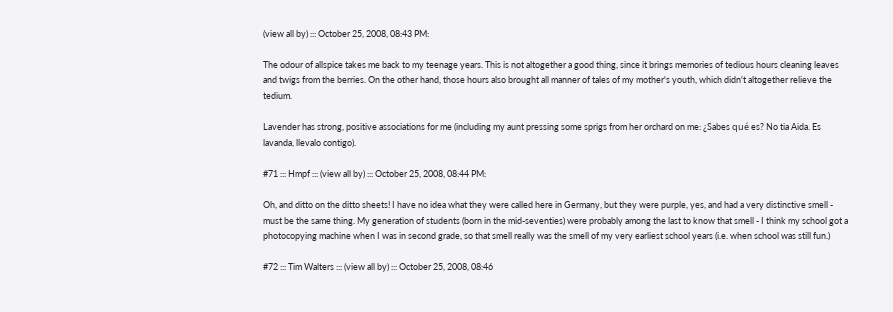(view all by) ::: October 25, 2008, 08:43 PM:

The odour of allspice takes me back to my teenage years. This is not altogether a good thing, since it brings memories of tedious hours cleaning leaves and twigs from the berries. On the other hand, those hours also brought all manner of tales of my mother's youth, which didn't altogether relieve the tedium.

Lavender has strong, positive associations for me (including my aunt pressing some sprigs from her orchard on me: ¿Sabes qué es? No tia Aida. Es lavanda, llevalo contigo).

#71 ::: Hmpf ::: (view all by) ::: October 25, 2008, 08:44 PM:

Oh, and ditto on the ditto sheets! I have no idea what they were called here in Germany, but they were purple, yes, and had a very distinctive smell - must be the same thing. My generation of students (born in the mid-seventies) were probably among the last to know that smell - I think my school got a photocopying machine when I was in second grade, so that smell really was the smell of my very earliest school years (i.e. when school was still fun.)

#72 ::: Tim Walters ::: (view all by) ::: October 25, 2008, 08:46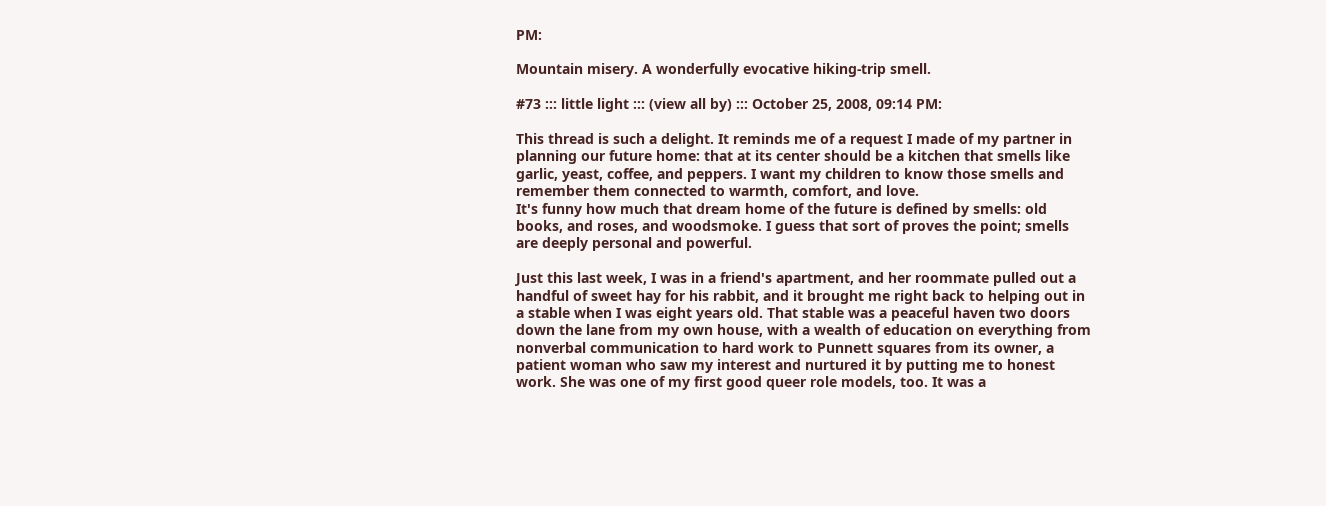PM:

Mountain misery. A wonderfully evocative hiking-trip smell.

#73 ::: little light ::: (view all by) ::: October 25, 2008, 09:14 PM:

This thread is such a delight. It reminds me of a request I made of my partner in planning our future home: that at its center should be a kitchen that smells like garlic, yeast, coffee, and peppers. I want my children to know those smells and remember them connected to warmth, comfort, and love.
It's funny how much that dream home of the future is defined by smells: old books, and roses, and woodsmoke. I guess that sort of proves the point; smells are deeply personal and powerful.

Just this last week, I was in a friend's apartment, and her roommate pulled out a handful of sweet hay for his rabbit, and it brought me right back to helping out in a stable when I was eight years old. That stable was a peaceful haven two doors down the lane from my own house, with a wealth of education on everything from nonverbal communication to hard work to Punnett squares from its owner, a patient woman who saw my interest and nurtured it by putting me to honest work. She was one of my first good queer role models, too. It was a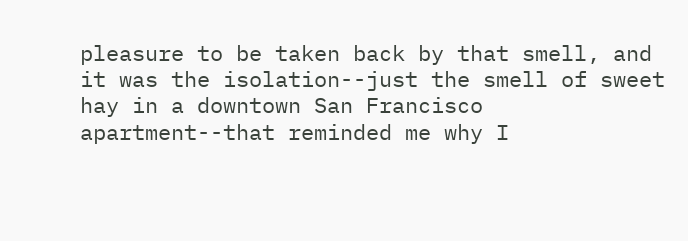pleasure to be taken back by that smell, and it was the isolation--just the smell of sweet hay in a downtown San Francisco apartment--that reminded me why I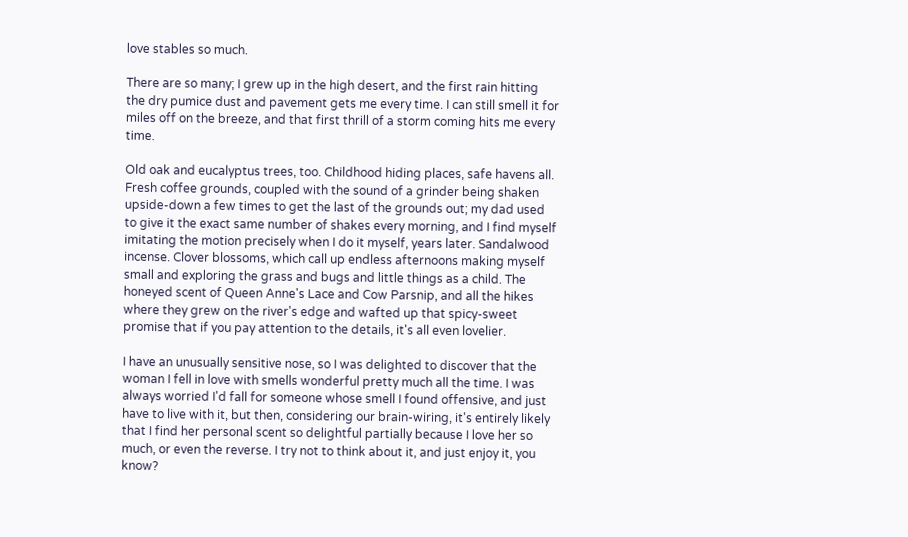love stables so much.

There are so many; I grew up in the high desert, and the first rain hitting the dry pumice dust and pavement gets me every time. I can still smell it for miles off on the breeze, and that first thrill of a storm coming hits me every time.

Old oak and eucalyptus trees, too. Childhood hiding places, safe havens all. Fresh coffee grounds, coupled with the sound of a grinder being shaken upside-down a few times to get the last of the grounds out; my dad used to give it the exact same number of shakes every morning, and I find myself imitating the motion precisely when I do it myself, years later. Sandalwood incense. Clover blossoms, which call up endless afternoons making myself small and exploring the grass and bugs and little things as a child. The honeyed scent of Queen Anne's Lace and Cow Parsnip, and all the hikes where they grew on the river's edge and wafted up that spicy-sweet promise that if you pay attention to the details, it's all even lovelier.

I have an unusually sensitive nose, so I was delighted to discover that the woman I fell in love with smells wonderful pretty much all the time. I was always worried I'd fall for someone whose smell I found offensive, and just have to live with it, but then, considering our brain-wiring, it's entirely likely that I find her personal scent so delightful partially because I love her so much, or even the reverse. I try not to think about it, and just enjoy it, you know?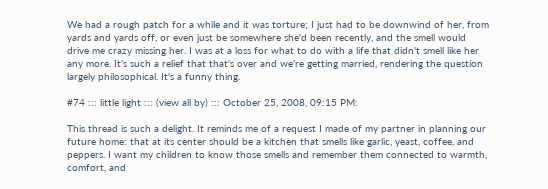We had a rough patch for a while and it was torture; I just had to be downwind of her, from yards and yards off, or even just be somewhere she'd been recently, and the smell would drive me crazy missing her. I was at a loss for what to do with a life that didn't smell like her any more. It's such a relief that that's over and we're getting married, rendering the question largely philosophical. It's a funny thing.

#74 ::: little light ::: (view all by) ::: October 25, 2008, 09:15 PM:

This thread is such a delight. It reminds me of a request I made of my partner in planning our future home: that at its center should be a kitchen that smells like garlic, yeast, coffee, and peppers. I want my children to know those smells and remember them connected to warmth, comfort, and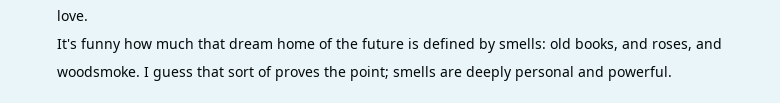love.
It's funny how much that dream home of the future is defined by smells: old books, and roses, and woodsmoke. I guess that sort of proves the point; smells are deeply personal and powerful.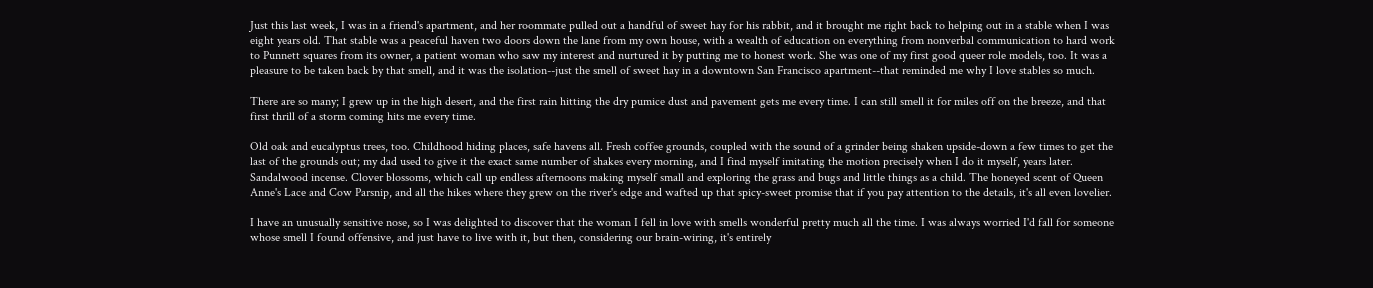Just this last week, I was in a friend's apartment, and her roommate pulled out a handful of sweet hay for his rabbit, and it brought me right back to helping out in a stable when I was eight years old. That stable was a peaceful haven two doors down the lane from my own house, with a wealth of education on everything from nonverbal communication to hard work to Punnett squares from its owner, a patient woman who saw my interest and nurtured it by putting me to honest work. She was one of my first good queer role models, too. It was a pleasure to be taken back by that smell, and it was the isolation--just the smell of sweet hay in a downtown San Francisco apartment--that reminded me why I love stables so much.

There are so many; I grew up in the high desert, and the first rain hitting the dry pumice dust and pavement gets me every time. I can still smell it for miles off on the breeze, and that first thrill of a storm coming hits me every time.

Old oak and eucalyptus trees, too. Childhood hiding places, safe havens all. Fresh coffee grounds, coupled with the sound of a grinder being shaken upside-down a few times to get the last of the grounds out; my dad used to give it the exact same number of shakes every morning, and I find myself imitating the motion precisely when I do it myself, years later. Sandalwood incense. Clover blossoms, which call up endless afternoons making myself small and exploring the grass and bugs and little things as a child. The honeyed scent of Queen Anne's Lace and Cow Parsnip, and all the hikes where they grew on the river's edge and wafted up that spicy-sweet promise that if you pay attention to the details, it's all even lovelier.

I have an unusually sensitive nose, so I was delighted to discover that the woman I fell in love with smells wonderful pretty much all the time. I was always worried I'd fall for someone whose smell I found offensive, and just have to live with it, but then, considering our brain-wiring, it's entirely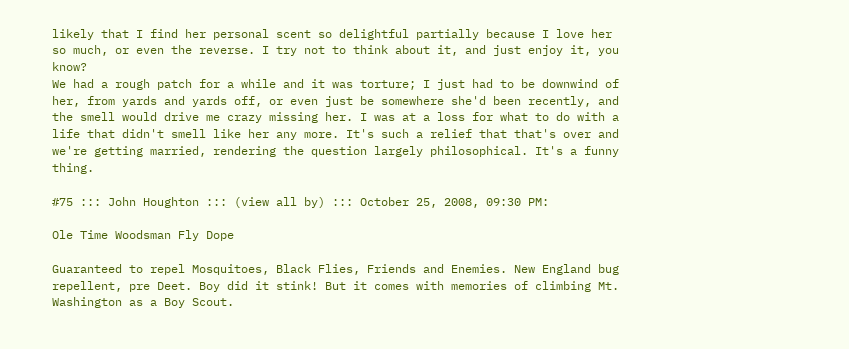likely that I find her personal scent so delightful partially because I love her so much, or even the reverse. I try not to think about it, and just enjoy it, you know?
We had a rough patch for a while and it was torture; I just had to be downwind of her, from yards and yards off, or even just be somewhere she'd been recently, and the smell would drive me crazy missing her. I was at a loss for what to do with a life that didn't smell like her any more. It's such a relief that that's over and we're getting married, rendering the question largely philosophical. It's a funny thing.

#75 ::: John Houghton ::: (view all by) ::: October 25, 2008, 09:30 PM:

Ole Time Woodsman Fly Dope

Guaranteed to repel Mosquitoes, Black Flies, Friends and Enemies. New England bug repellent, pre Deet. Boy did it stink! But it comes with memories of climbing Mt. Washington as a Boy Scout.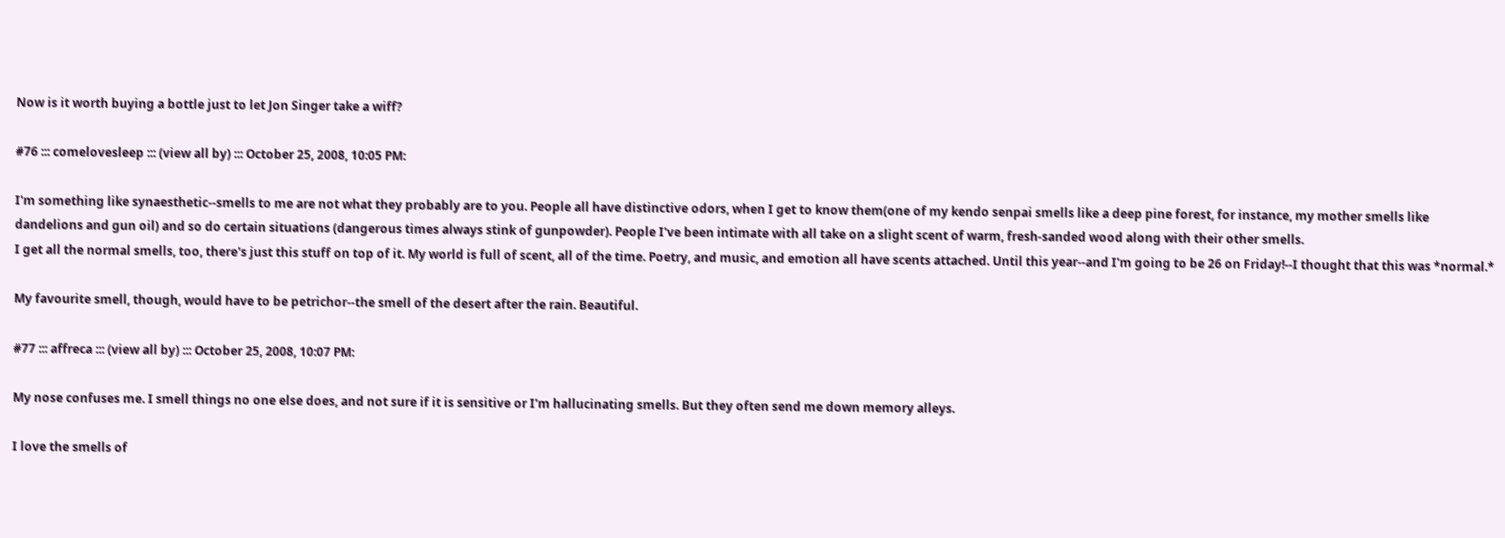Now is it worth buying a bottle just to let Jon Singer take a wiff?

#76 ::: comelovesleep ::: (view all by) ::: October 25, 2008, 10:05 PM:

I'm something like synaesthetic--smells to me are not what they probably are to you. People all have distinctive odors, when I get to know them(one of my kendo senpai smells like a deep pine forest, for instance, my mother smells like dandelions and gun oil) and so do certain situations (dangerous times always stink of gunpowder). People I've been intimate with all take on a slight scent of warm, fresh-sanded wood along with their other smells.
I get all the normal smells, too, there's just this stuff on top of it. My world is full of scent, all of the time. Poetry, and music, and emotion all have scents attached. Until this year--and I'm going to be 26 on Friday!--I thought that this was *normal.*

My favourite smell, though, would have to be petrichor--the smell of the desert after the rain. Beautiful.

#77 ::: affreca ::: (view all by) ::: October 25, 2008, 10:07 PM:

My nose confuses me. I smell things no one else does, and not sure if it is sensitive or I'm hallucinating smells. But they often send me down memory alleys.

I love the smells of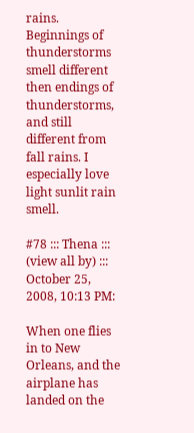rains. Beginnings of thunderstorms smell different then endings of thunderstorms, and still different from fall rains. I especially love light sunlit rain smell.

#78 ::: Thena ::: (view all by) ::: October 25, 2008, 10:13 PM:

When one flies in to New Orleans, and the airplane has landed on the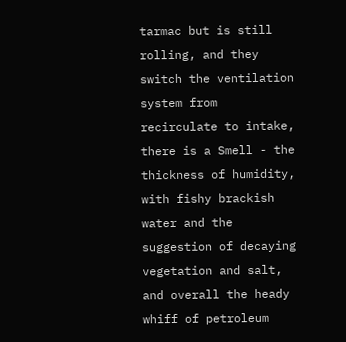tarmac but is still rolling, and they switch the ventilation system from recirculate to intake, there is a Smell - the thickness of humidity, with fishy brackish water and the suggestion of decaying vegetation and salt, and overall the heady whiff of petroleum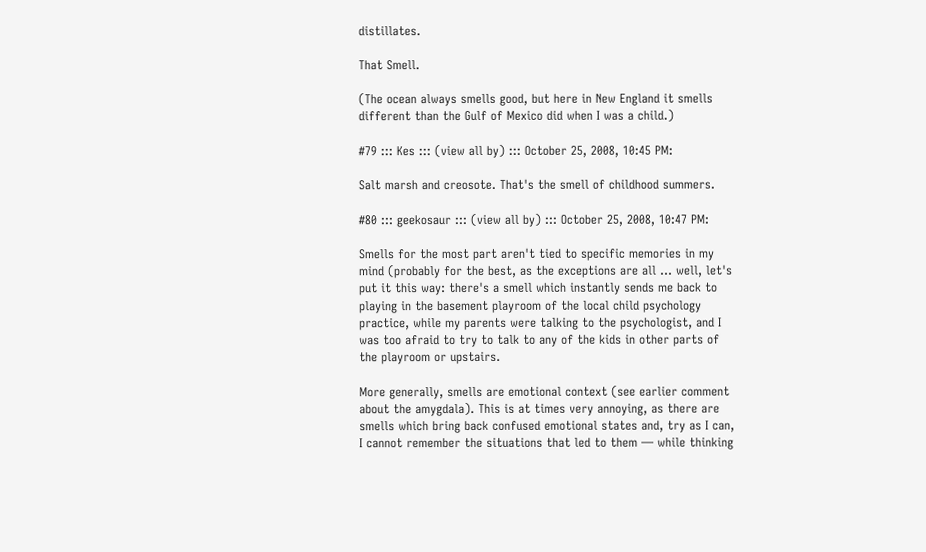distillates.

That Smell.

(The ocean always smells good, but here in New England it smells different than the Gulf of Mexico did when I was a child.)

#79 ::: Kes ::: (view all by) ::: October 25, 2008, 10:45 PM:

Salt marsh and creosote. That's the smell of childhood summers.

#80 ::: geekosaur ::: (view all by) ::: October 25, 2008, 10:47 PM:

Smells for the most part aren't tied to specific memories in my mind (probably for the best, as the exceptions are all ... well, let's put it this way: there's a smell which instantly sends me back to playing in the basement playroom of the local child psychology practice, while my parents were talking to the psychologist, and I was too afraid to try to talk to any of the kids in other parts of the playroom or upstairs.

More generally, smells are emotional context (see earlier comment about the amygdala). This is at times very annoying, as there are smells which bring back confused emotional states and, try as I can, I cannot remember the situations that led to them — while thinking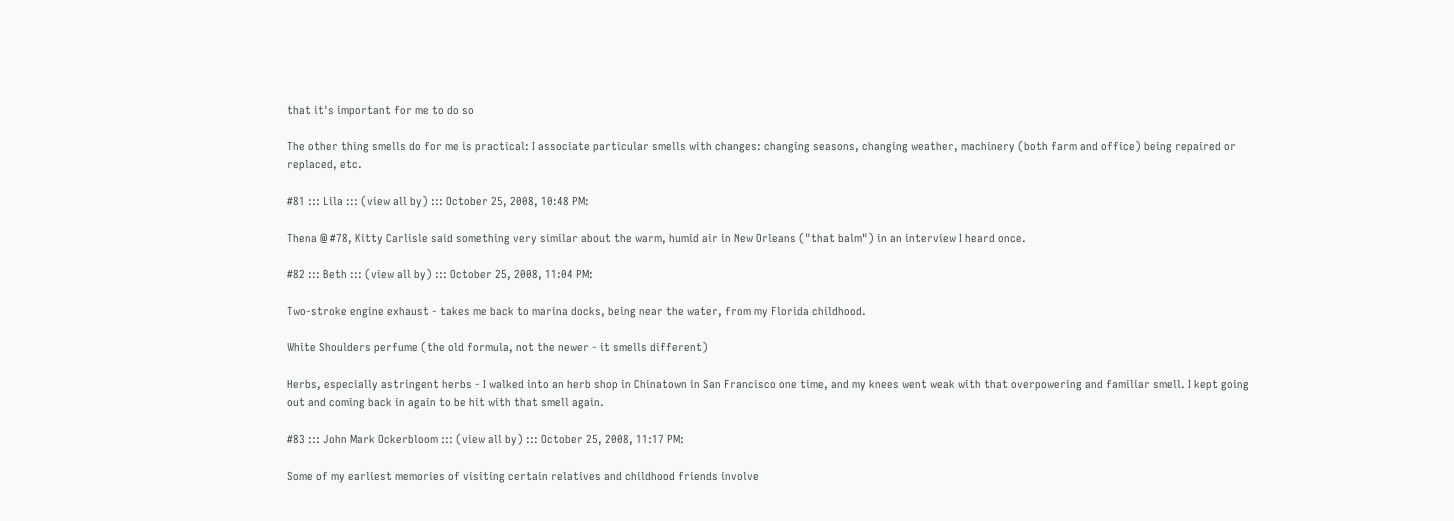that it's important for me to do so

The other thing smells do for me is practical: I associate particular smells with changes: changing seasons, changing weather, machinery (both farm and office) being repaired or replaced, etc.

#81 ::: Lila ::: (view all by) ::: October 25, 2008, 10:48 PM:

Thena @ #78, Kitty Carlisle said something very similar about the warm, humid air in New Orleans ("that balm") in an interview I heard once.

#82 ::: Beth ::: (view all by) ::: October 25, 2008, 11:04 PM:

Two-stroke engine exhaust - takes me back to marina docks, being near the water, from my Florida childhood.

White Shoulders perfume (the old formula, not the newer - it smells different)

Herbs, especially astringent herbs - I walked into an herb shop in Chinatown in San Francisco one time, and my knees went weak with that overpowering and familiar smell. I kept going out and coming back in again to be hit with that smell again.

#83 ::: John Mark Ockerbloom ::: (view all by) ::: October 25, 2008, 11:17 PM:

Some of my earliest memories of visiting certain relatives and childhood friends involve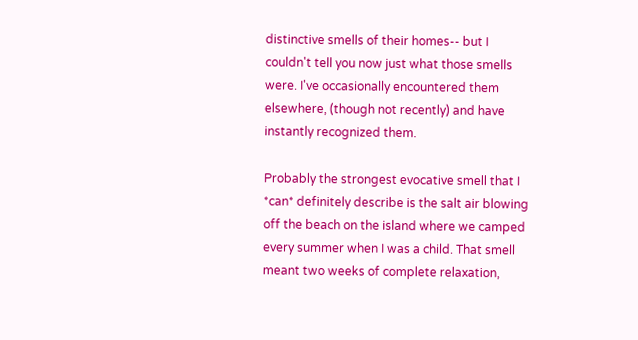distinctive smells of their homes-- but I couldn't tell you now just what those smells were. I've occasionally encountered them elsewhere, (though not recently) and have instantly recognized them.

Probably the strongest evocative smell that I *can* definitely describe is the salt air blowing off the beach on the island where we camped every summer when I was a child. That smell meant two weeks of complete relaxation,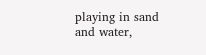playing in sand and water,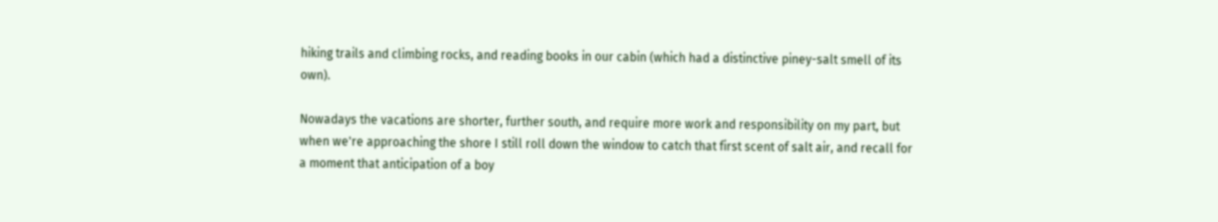hiking trails and climbing rocks, and reading books in our cabin (which had a distinctive piney-salt smell of its own).

Nowadays the vacations are shorter, further south, and require more work and responsibility on my part, but when we're approaching the shore I still roll down the window to catch that first scent of salt air, and recall for a moment that anticipation of a boy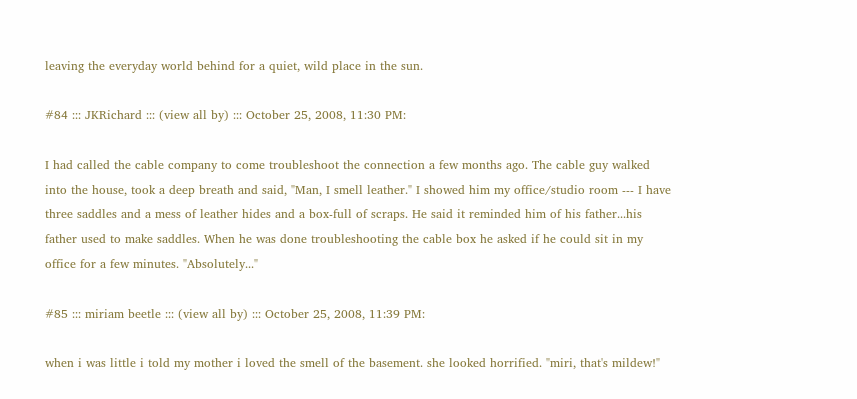leaving the everyday world behind for a quiet, wild place in the sun.

#84 ::: JKRichard ::: (view all by) ::: October 25, 2008, 11:30 PM:

I had called the cable company to come troubleshoot the connection a few months ago. The cable guy walked into the house, took a deep breath and said, "Man, I smell leather." I showed him my office/studio room --- I have three saddles and a mess of leather hides and a box-full of scraps. He said it reminded him of his father...his father used to make saddles. When he was done troubleshooting the cable box he asked if he could sit in my office for a few minutes. "Absolutely..."

#85 ::: miriam beetle ::: (view all by) ::: October 25, 2008, 11:39 PM:

when i was little i told my mother i loved the smell of the basement. she looked horrified. "miri, that's mildew!"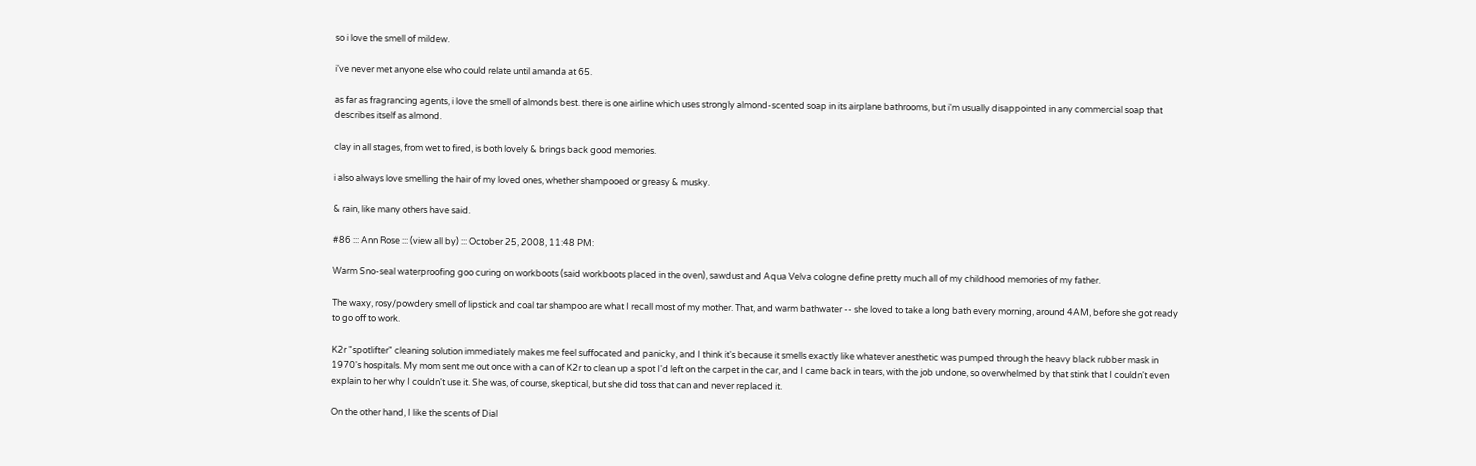so i love the smell of mildew.

i've never met anyone else who could relate until amanda at 65.

as far as fragrancing agents, i love the smell of almonds best. there is one airline which uses strongly almond-scented soap in its airplane bathrooms, but i'm usually disappointed in any commercial soap that describes itself as almond.

clay in all stages, from wet to fired, is both lovely & brings back good memories.

i also always love smelling the hair of my loved ones, whether shampooed or greasy & musky.

& rain, like many others have said.

#86 ::: Ann Rose ::: (view all by) ::: October 25, 2008, 11:48 PM:

Warm Sno-seal waterproofing goo curing on workboots (said workboots placed in the oven), sawdust and Aqua Velva cologne define pretty much all of my childhood memories of my father.

The waxy, rosy/powdery smell of lipstick and coal tar shampoo are what I recall most of my mother. That, and warm bathwater -- she loved to take a long bath every morning, around 4AM, before she got ready to go off to work.

K2r "spotlifter" cleaning solution immediately makes me feel suffocated and panicky, and I think it's because it smells exactly like whatever anesthetic was pumped through the heavy black rubber mask in 1970's hospitals. My mom sent me out once with a can of K2r to clean up a spot I'd left on the carpet in the car, and I came back in tears, with the job undone, so overwhelmed by that stink that I couldn't even explain to her why I couldn't use it. She was, of course, skeptical, but she did toss that can and never replaced it.

On the other hand, I like the scents of Dial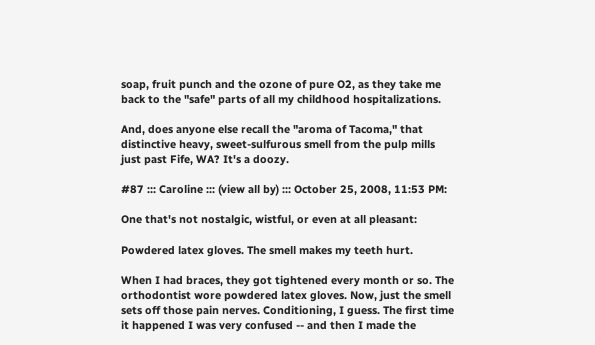soap, fruit punch and the ozone of pure O2, as they take me back to the "safe" parts of all my childhood hospitalizations.

And, does anyone else recall the "aroma of Tacoma," that distinctive heavy, sweet-sulfurous smell from the pulp mills just past Fife, WA? It's a doozy.

#87 ::: Caroline ::: (view all by) ::: October 25, 2008, 11:53 PM:

One that's not nostalgic, wistful, or even at all pleasant:

Powdered latex gloves. The smell makes my teeth hurt.

When I had braces, they got tightened every month or so. The orthodontist wore powdered latex gloves. Now, just the smell sets off those pain nerves. Conditioning, I guess. The first time it happened I was very confused -- and then I made the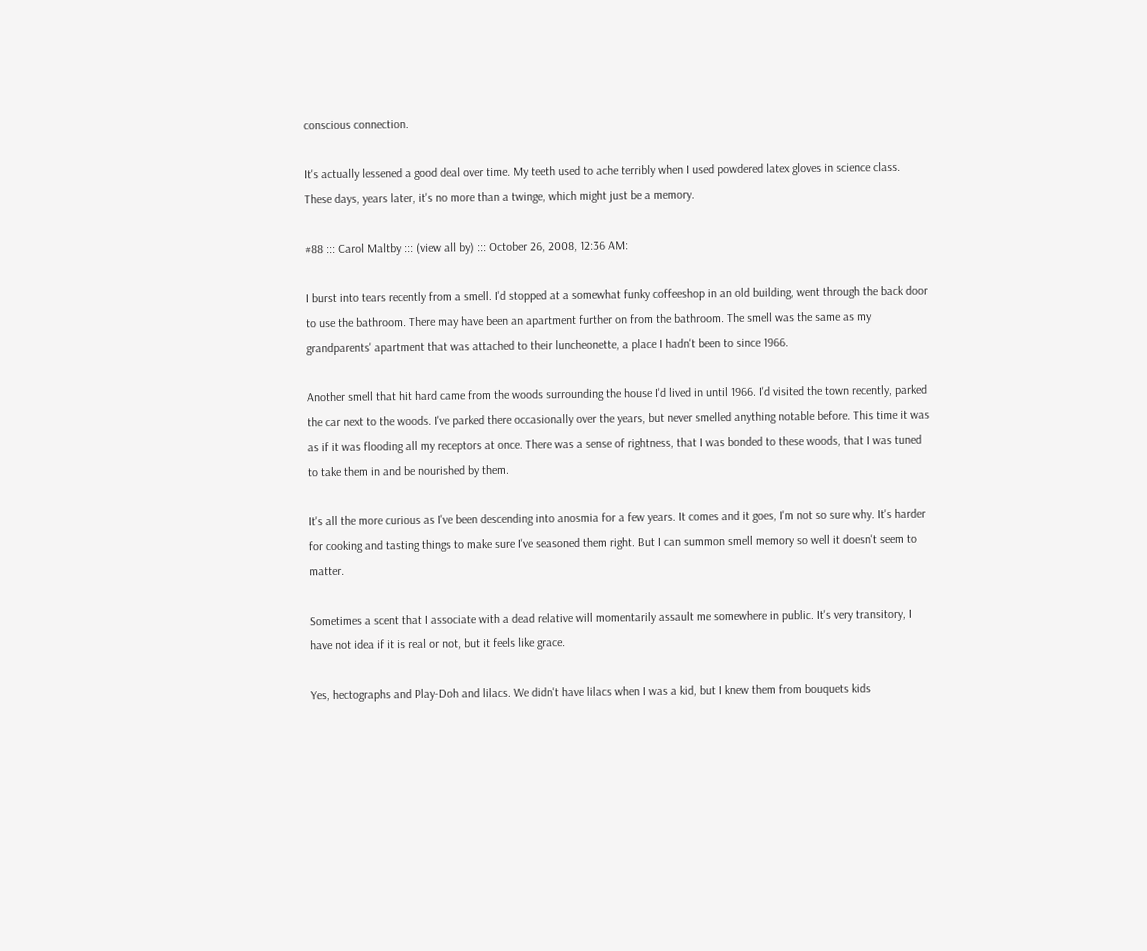conscious connection.

It's actually lessened a good deal over time. My teeth used to ache terribly when I used powdered latex gloves in science class. These days, years later, it's no more than a twinge, which might just be a memory.

#88 ::: Carol Maltby ::: (view all by) ::: October 26, 2008, 12:36 AM:

I burst into tears recently from a smell. I'd stopped at a somewhat funky coffeeshop in an old building, went through the back door to use the bathroom. There may have been an apartment further on from the bathroom. The smell was the same as my grandparents' apartment that was attached to their luncheonette, a place I hadn't been to since 1966.

Another smell that hit hard came from the woods surrounding the house I'd lived in until 1966. I'd visited the town recently, parked the car next to the woods. I've parked there occasionally over the years, but never smelled anything notable before. This time it was as if it was flooding all my receptors at once. There was a sense of rightness, that I was bonded to these woods, that I was tuned to take them in and be nourished by them.

It's all the more curious as I've been descending into anosmia for a few years. It comes and it goes, I'm not so sure why. It's harder for cooking and tasting things to make sure I've seasoned them right. But I can summon smell memory so well it doesn't seem to matter.

Sometimes a scent that I associate with a dead relative will momentarily assault me somewhere in public. It's very transitory, I have not idea if it is real or not, but it feels like grace.

Yes, hectographs and Play-Doh and lilacs. We didn't have lilacs when I was a kid, but I knew them from bouquets kids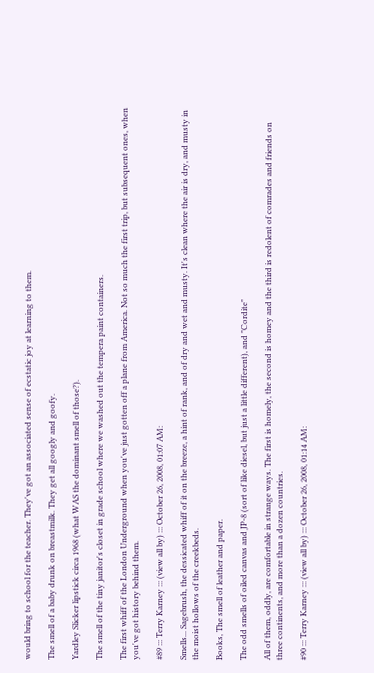would bring to school for the teacher. They've got an associated sense of ecstatic joy at learning to them.

The smell of a baby drunk on breastmilk. They get all googly and goofy.

Yardley Slicker lipstick circa 1968 (what WAS the dominant smell of those?).

The smell of the tiny janitor's closet in grade school where we washed out the tempera paint containers.

The first whiff of the London Underground when you've just gotten off a plane from America. Not so much the first trip, but subsequent ones, when you've got history behind them.

#89 ::: Terry Karney ::: (view all by) ::: October 26, 2008, 01:07 AM:

Smells... Sagebrush, the dessicated whiff of it on the breeze, a hint of rank, and of dry and wet and musty. It's clean where the air is dry, and musty in the moist hollows of the creekbeds.

Books, The smell of leather and paper.

The odd smells of oiled canvas and JP-8 (sort of like diesel, but just a little different), and "Cordite"

All of them, oddly, are comfortable in strange ways. The first is homely, the second is homey and the third is redolent of comrades and friends on three continents, and more than a dozen countries.

#90 ::: Terry Karney ::: (view all by) ::: October 26, 2008, 01:14 AM: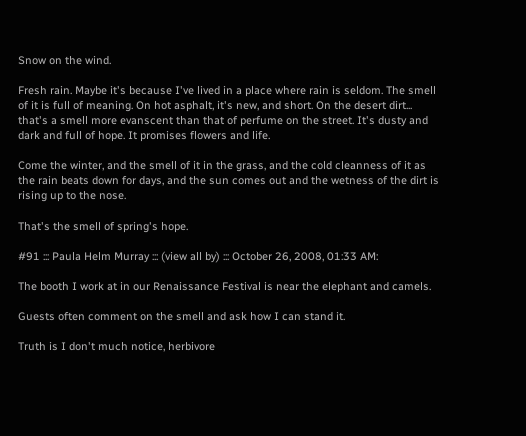Snow on the wind.

Fresh rain. Maybe it's because I've lived in a place where rain is seldom. The smell of it is full of meaning. On hot asphalt, it's new, and short. On the desert dirt... that's a smell more evanscent than that of perfume on the street. It's dusty and dark and full of hope. It promises flowers and life.

Come the winter, and the smell of it in the grass, and the cold cleanness of it as the rain beats down for days, and the sun comes out and the wetness of the dirt is rising up to the nose.

That's the smell of spring's hope.

#91 ::: Paula Helm Murray ::: (view all by) ::: October 26, 2008, 01:33 AM:

The booth I work at in our Renaissance Festival is near the elephant and camels.

Guests often comment on the smell and ask how I can stand it.

Truth is I don't much notice, herbivore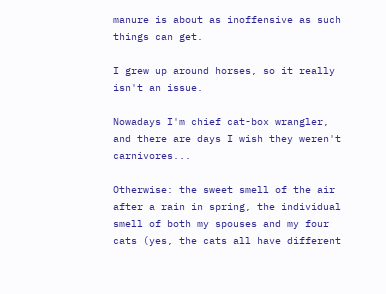manure is about as inoffensive as such things can get.

I grew up around horses, so it really isn't an issue.

Nowadays I'm chief cat-box wrangler, and there are days I wish they weren't carnivores...

Otherwise: the sweet smell of the air after a rain in spring, the individual smell of both my spouses and my four cats (yes, the cats all have different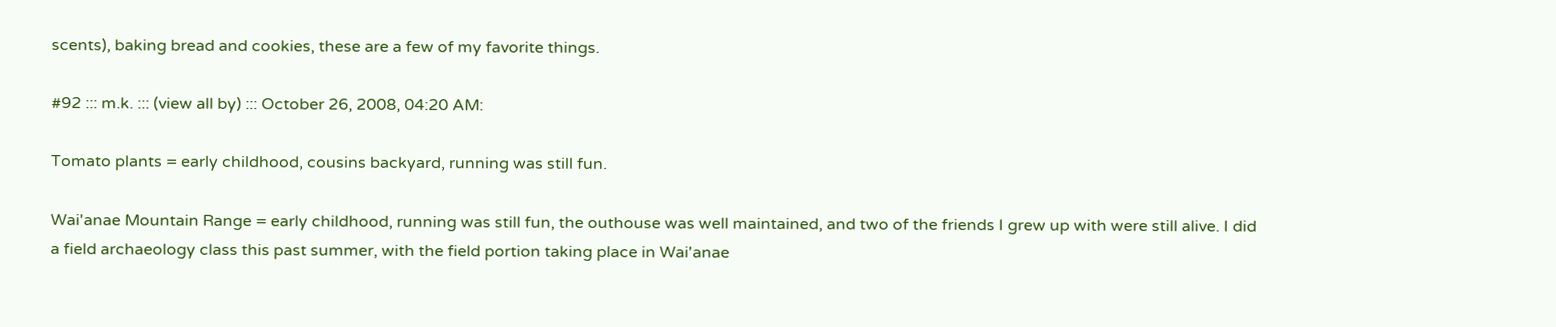scents), baking bread and cookies, these are a few of my favorite things.

#92 ::: m.k. ::: (view all by) ::: October 26, 2008, 04:20 AM:

Tomato plants = early childhood, cousins backyard, running was still fun.

Wai'anae Mountain Range = early childhood, running was still fun, the outhouse was well maintained, and two of the friends I grew up with were still alive. I did a field archaeology class this past summer, with the field portion taking place in Wai'anae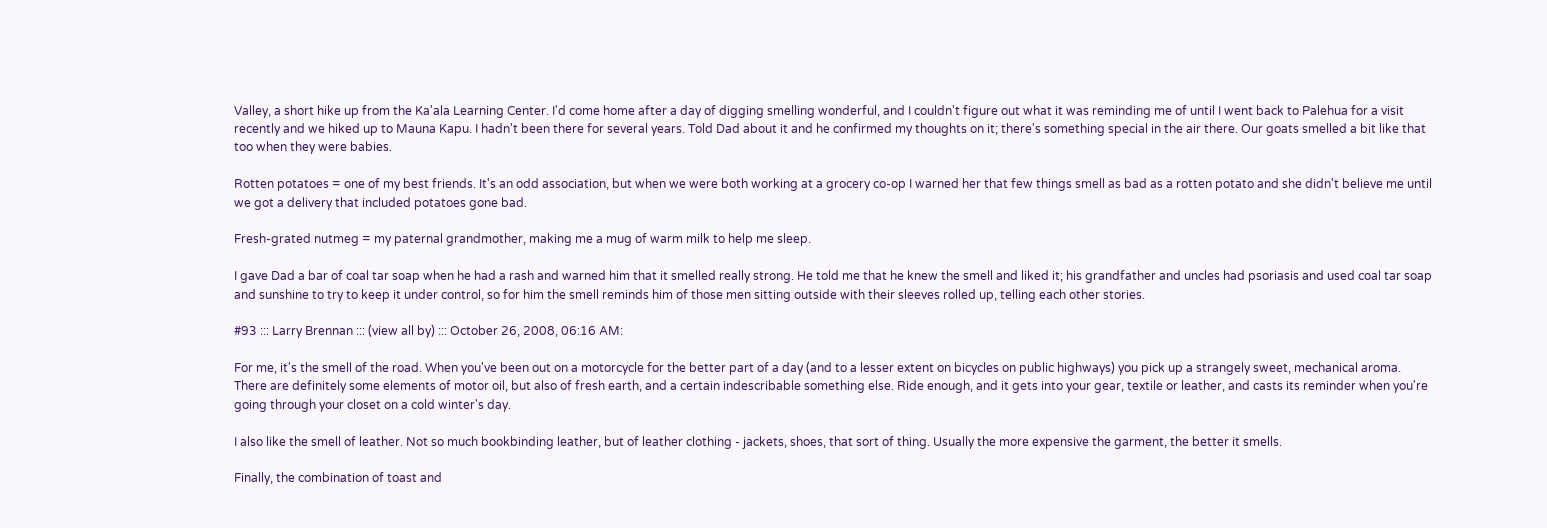Valley, a short hike up from the Ka'ala Learning Center. I'd come home after a day of digging smelling wonderful, and I couldn't figure out what it was reminding me of until I went back to Palehua for a visit recently and we hiked up to Mauna Kapu. I hadn't been there for several years. Told Dad about it and he confirmed my thoughts on it; there's something special in the air there. Our goats smelled a bit like that too when they were babies.

Rotten potatoes = one of my best friends. It's an odd association, but when we were both working at a grocery co-op I warned her that few things smell as bad as a rotten potato and she didn't believe me until we got a delivery that included potatoes gone bad.

Fresh-grated nutmeg = my paternal grandmother, making me a mug of warm milk to help me sleep.

I gave Dad a bar of coal tar soap when he had a rash and warned him that it smelled really strong. He told me that he knew the smell and liked it; his grandfather and uncles had psoriasis and used coal tar soap and sunshine to try to keep it under control, so for him the smell reminds him of those men sitting outside with their sleeves rolled up, telling each other stories.

#93 ::: Larry Brennan ::: (view all by) ::: October 26, 2008, 06:16 AM:

For me, it's the smell of the road. When you've been out on a motorcycle for the better part of a day (and to a lesser extent on bicycles on public highways) you pick up a strangely sweet, mechanical aroma. There are definitely some elements of motor oil, but also of fresh earth, and a certain indescribable something else. Ride enough, and it gets into your gear, textile or leather, and casts its reminder when you're going through your closet on a cold winter's day.

I also like the smell of leather. Not so much bookbinding leather, but of leather clothing - jackets, shoes, that sort of thing. Usually the more expensive the garment, the better it smells.

Finally, the combination of toast and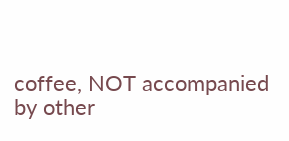coffee, NOT accompanied by other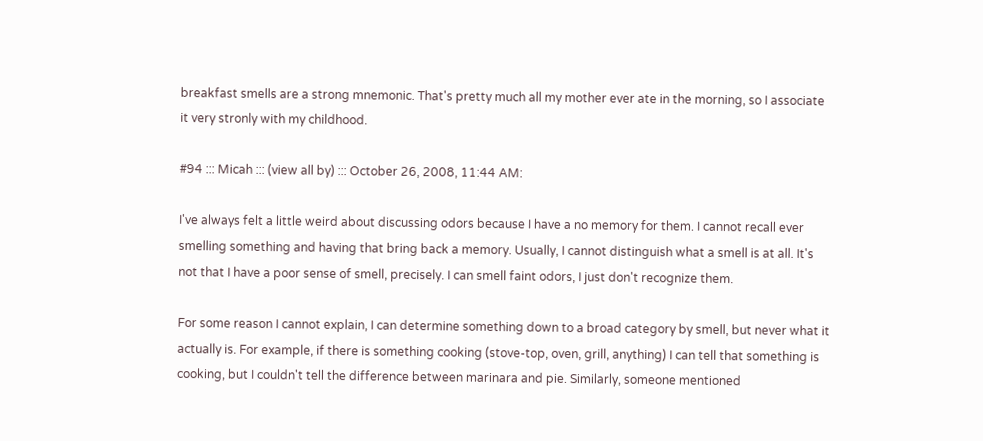breakfast smells are a strong mnemonic. That's pretty much all my mother ever ate in the morning, so I associate it very stronly with my childhood.

#94 ::: Micah ::: (view all by) ::: October 26, 2008, 11:44 AM:

I've always felt a little weird about discussing odors because I have a no memory for them. I cannot recall ever smelling something and having that bring back a memory. Usually, I cannot distinguish what a smell is at all. It's not that I have a poor sense of smell, precisely. I can smell faint odors, I just don't recognize them.

For some reason I cannot explain, I can determine something down to a broad category by smell, but never what it actually is. For example, if there is something cooking (stove-top, oven, grill, anything) I can tell that something is cooking, but I couldn't tell the difference between marinara and pie. Similarly, someone mentioned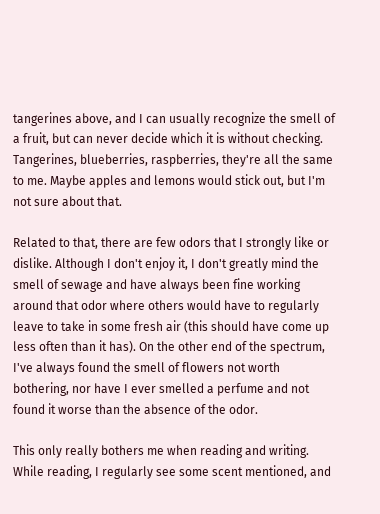tangerines above, and I can usually recognize the smell of a fruit, but can never decide which it is without checking. Tangerines, blueberries, raspberries, they're all the same to me. Maybe apples and lemons would stick out, but I'm not sure about that.

Related to that, there are few odors that I strongly like or dislike. Although I don't enjoy it, I don't greatly mind the smell of sewage and have always been fine working around that odor where others would have to regularly leave to take in some fresh air (this should have come up less often than it has). On the other end of the spectrum, I've always found the smell of flowers not worth bothering, nor have I ever smelled a perfume and not found it worse than the absence of the odor.

This only really bothers me when reading and writing. While reading, I regularly see some scent mentioned, and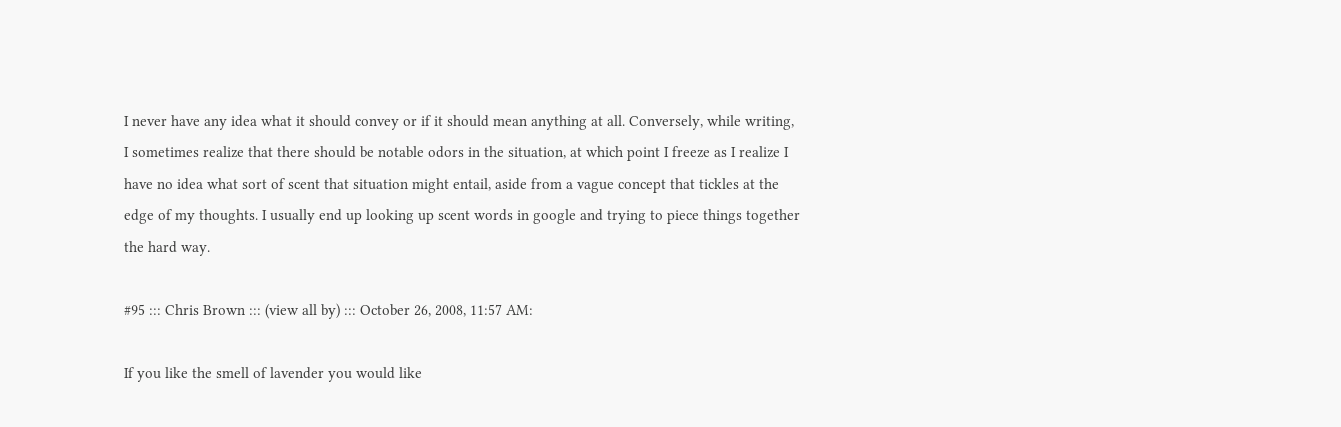I never have any idea what it should convey or if it should mean anything at all. Conversely, while writing, I sometimes realize that there should be notable odors in the situation, at which point I freeze as I realize I have no idea what sort of scent that situation might entail, aside from a vague concept that tickles at the edge of my thoughts. I usually end up looking up scent words in google and trying to piece things together the hard way.

#95 ::: Chris Brown ::: (view all by) ::: October 26, 2008, 11:57 AM:

If you like the smell of lavender you would like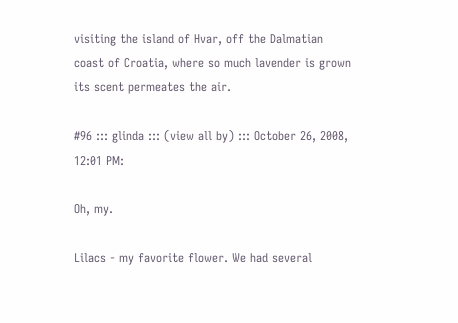visiting the island of Hvar, off the Dalmatian coast of Croatia, where so much lavender is grown its scent permeates the air.

#96 ::: glinda ::: (view all by) ::: October 26, 2008, 12:01 PM:

Oh, my.

Lilacs - my favorite flower. We had several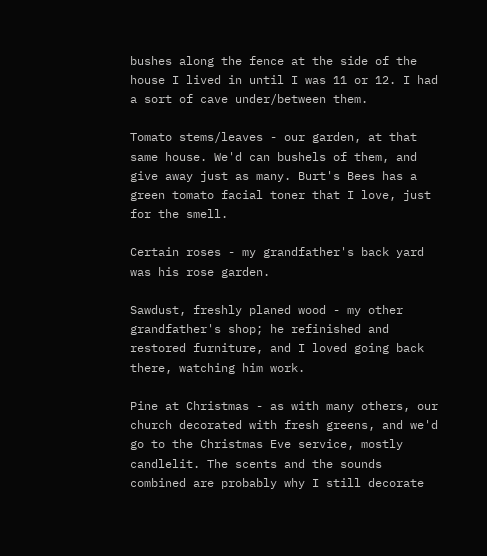bushes along the fence at the side of the house I lived in until I was 11 or 12. I had a sort of cave under/between them.

Tomato stems/leaves - our garden, at that same house. We'd can bushels of them, and give away just as many. Burt's Bees has a green tomato facial toner that I love, just for the smell.

Certain roses - my grandfather's back yard was his rose garden.

Sawdust, freshly planed wood - my other grandfather's shop; he refinished and restored furniture, and I loved going back there, watching him work.

Pine at Christmas - as with many others, our church decorated with fresh greens, and we'd go to the Christmas Eve service, mostly candlelit. The scents and the sounds combined are probably why I still decorate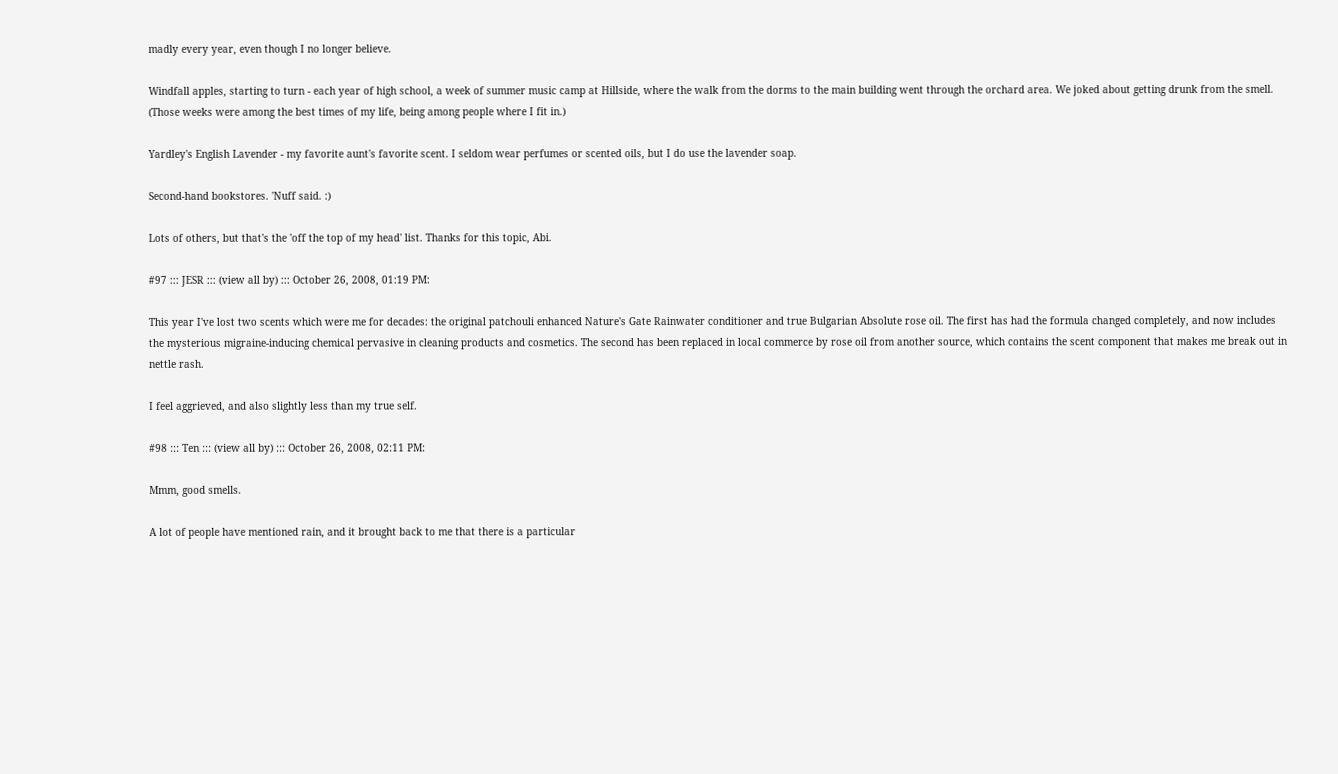madly every year, even though I no longer believe.

Windfall apples, starting to turn - each year of high school, a week of summer music camp at Hillside, where the walk from the dorms to the main building went through the orchard area. We joked about getting drunk from the smell. (Those weeks were among the best times of my life, being among people where I fit in.)

Yardley's English Lavender - my favorite aunt's favorite scent. I seldom wear perfumes or scented oils, but I do use the lavender soap.

Second-hand bookstores. 'Nuff said. :)

Lots of others, but that's the 'off the top of my head' list. Thanks for this topic, Abi.

#97 ::: JESR ::: (view all by) ::: October 26, 2008, 01:19 PM:

This year I've lost two scents which were me for decades: the original patchouli enhanced Nature's Gate Rainwater conditioner and true Bulgarian Absolute rose oil. The first has had the formula changed completely, and now includes the mysterious migraine-inducing chemical pervasive in cleaning products and cosmetics. The second has been replaced in local commerce by rose oil from another source, which contains the scent component that makes me break out in nettle rash.

I feel aggrieved, and also slightly less than my true self.

#98 ::: Ten ::: (view all by) ::: October 26, 2008, 02:11 PM:

Mmm, good smells.

A lot of people have mentioned rain, and it brought back to me that there is a particular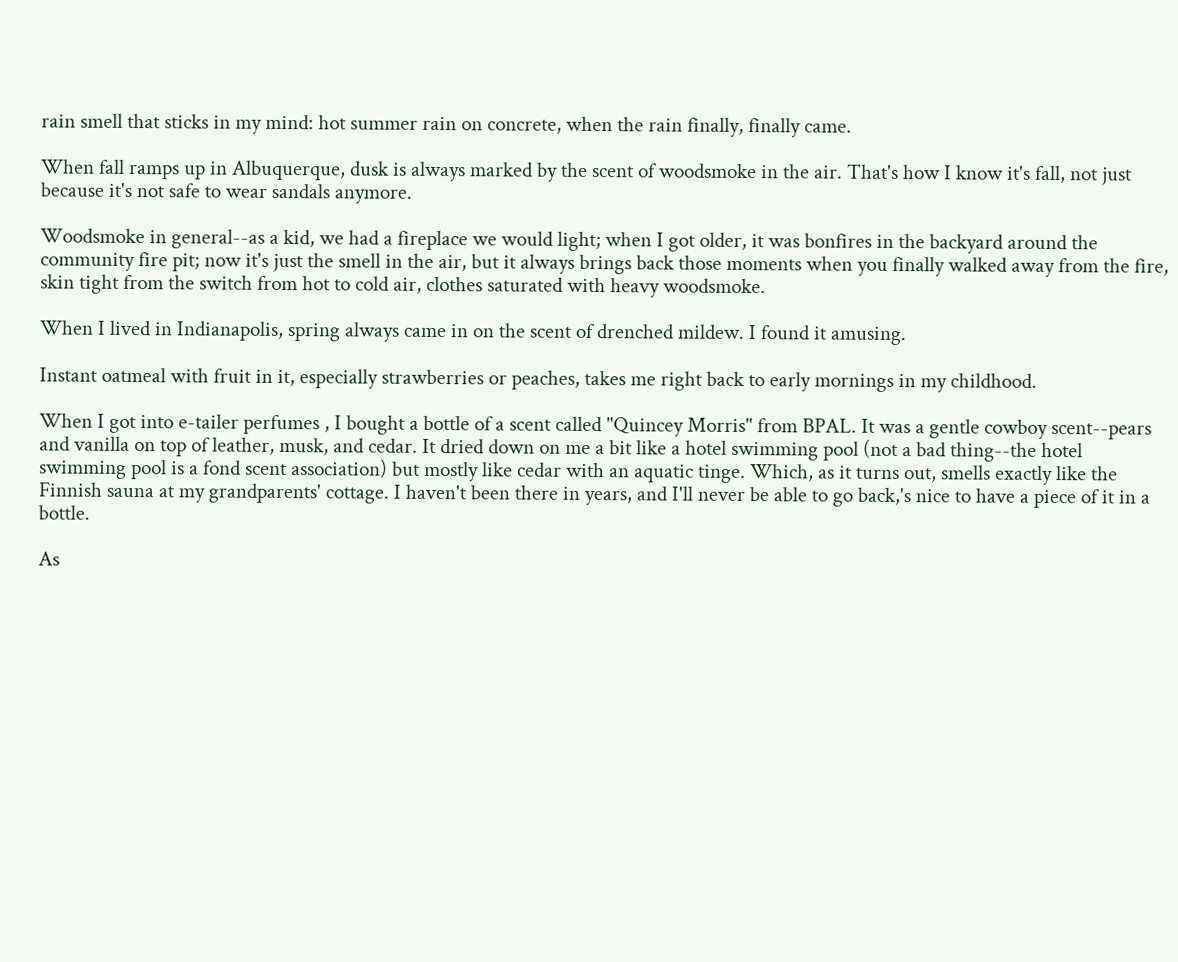rain smell that sticks in my mind: hot summer rain on concrete, when the rain finally, finally came.

When fall ramps up in Albuquerque, dusk is always marked by the scent of woodsmoke in the air. That's how I know it's fall, not just because it's not safe to wear sandals anymore.

Woodsmoke in general--as a kid, we had a fireplace we would light; when I got older, it was bonfires in the backyard around the community fire pit; now it's just the smell in the air, but it always brings back those moments when you finally walked away from the fire, skin tight from the switch from hot to cold air, clothes saturated with heavy woodsmoke.

When I lived in Indianapolis, spring always came in on the scent of drenched mildew. I found it amusing.

Instant oatmeal with fruit in it, especially strawberries or peaches, takes me right back to early mornings in my childhood.

When I got into e-tailer perfumes , I bought a bottle of a scent called "Quincey Morris" from BPAL. It was a gentle cowboy scent--pears and vanilla on top of leather, musk, and cedar. It dried down on me a bit like a hotel swimming pool (not a bad thing--the hotel swimming pool is a fond scent association) but mostly like cedar with an aquatic tinge. Which, as it turns out, smells exactly like the Finnish sauna at my grandparents' cottage. I haven't been there in years, and I'll never be able to go back,'s nice to have a piece of it in a bottle.

As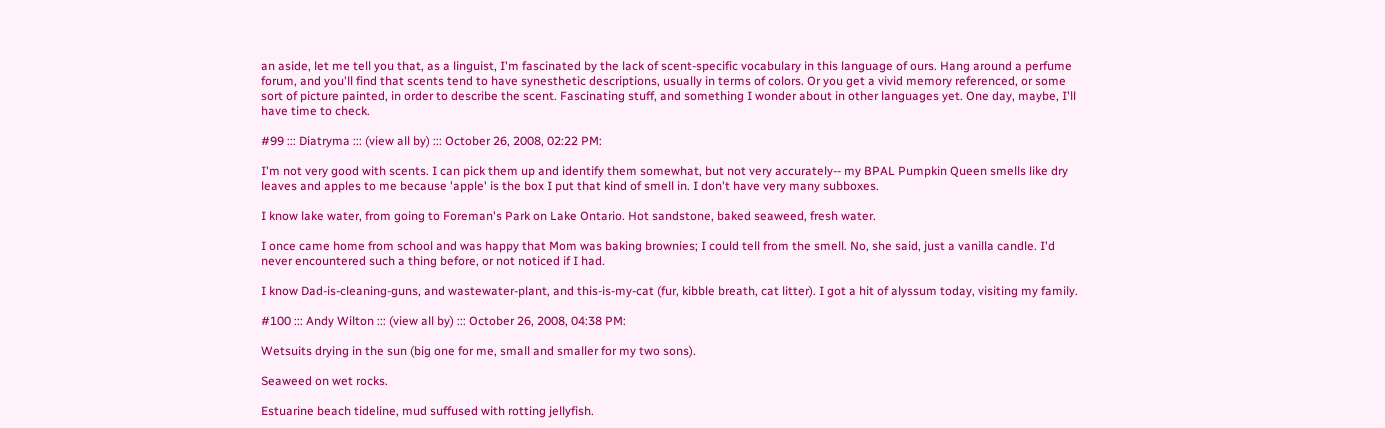an aside, let me tell you that, as a linguist, I'm fascinated by the lack of scent-specific vocabulary in this language of ours. Hang around a perfume forum, and you'll find that scents tend to have synesthetic descriptions, usually in terms of colors. Or you get a vivid memory referenced, or some sort of picture painted, in order to describe the scent. Fascinating stuff, and something I wonder about in other languages yet. One day, maybe, I'll have time to check.

#99 ::: Diatryma ::: (view all by) ::: October 26, 2008, 02:22 PM:

I'm not very good with scents. I can pick them up and identify them somewhat, but not very accurately-- my BPAL Pumpkin Queen smells like dry leaves and apples to me because 'apple' is the box I put that kind of smell in. I don't have very many subboxes.

I know lake water, from going to Foreman's Park on Lake Ontario. Hot sandstone, baked seaweed, fresh water.

I once came home from school and was happy that Mom was baking brownies; I could tell from the smell. No, she said, just a vanilla candle. I'd never encountered such a thing before, or not noticed if I had.

I know Dad-is-cleaning-guns, and wastewater-plant, and this-is-my-cat (fur, kibble breath, cat litter). I got a hit of alyssum today, visiting my family.

#100 ::: Andy Wilton ::: (view all by) ::: October 26, 2008, 04:38 PM:

Wetsuits drying in the sun (big one for me, small and smaller for my two sons).

Seaweed on wet rocks.

Estuarine beach tideline, mud suffused with rotting jellyfish.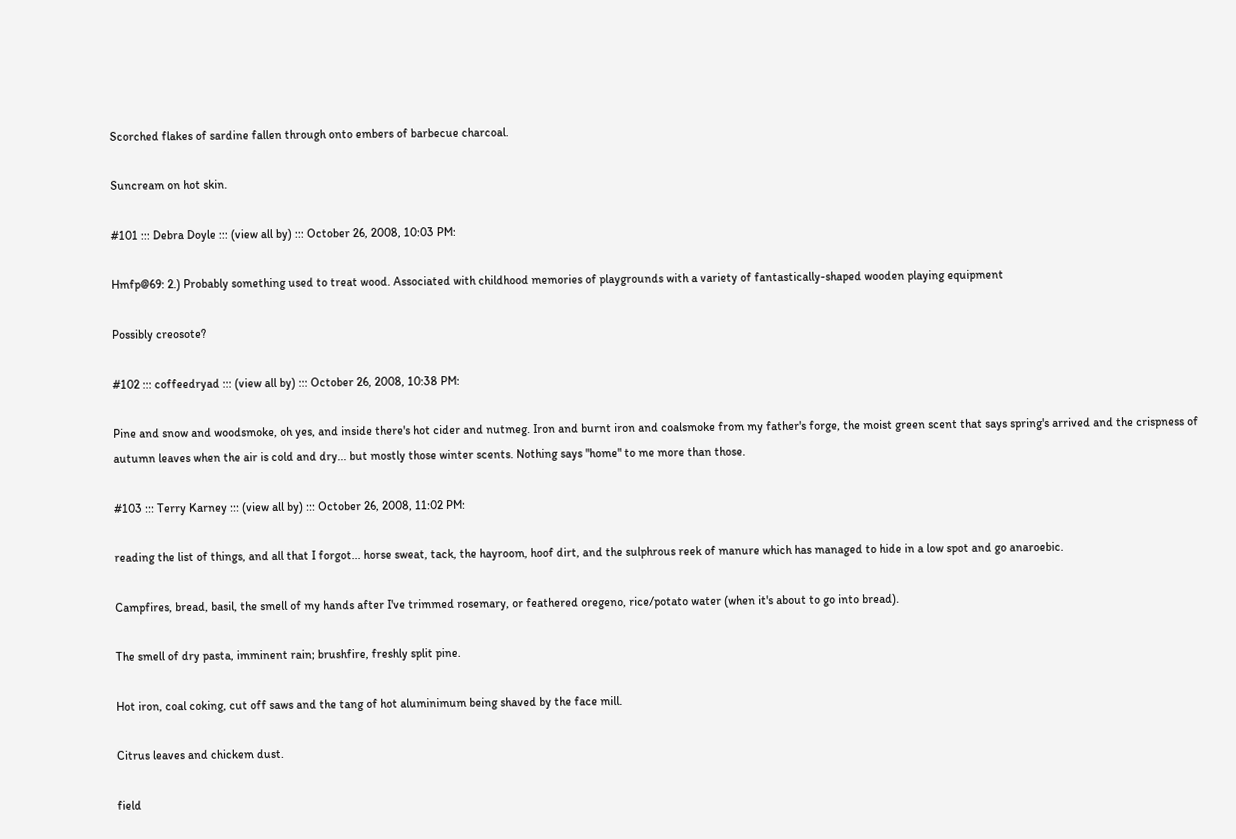Scorched flakes of sardine fallen through onto embers of barbecue charcoal.

Suncream on hot skin.

#101 ::: Debra Doyle ::: (view all by) ::: October 26, 2008, 10:03 PM:

Hmfp@69: 2.) Probably something used to treat wood. Associated with childhood memories of playgrounds with a variety of fantastically-shaped wooden playing equipment

Possibly creosote?

#102 ::: coffeedryad ::: (view all by) ::: October 26, 2008, 10:38 PM:

Pine and snow and woodsmoke, oh yes, and inside there's hot cider and nutmeg. Iron and burnt iron and coalsmoke from my father's forge, the moist green scent that says spring's arrived and the crispness of autumn leaves when the air is cold and dry... but mostly those winter scents. Nothing says "home" to me more than those.

#103 ::: Terry Karney ::: (view all by) ::: October 26, 2008, 11:02 PM:

reading the list of things, and all that I forgot... horse sweat, tack, the hayroom, hoof dirt, and the sulphrous reek of manure which has managed to hide in a low spot and go anaroebic.

Campfires, bread, basil, the smell of my hands after I've trimmed rosemary, or feathered oregeno, rice/potato water (when it's about to go into bread).

The smell of dry pasta, imminent rain; brushfire, freshly split pine.

Hot iron, coal coking, cut off saws and the tang of hot aluminimum being shaved by the face mill.

Citrus leaves and chickem dust.

field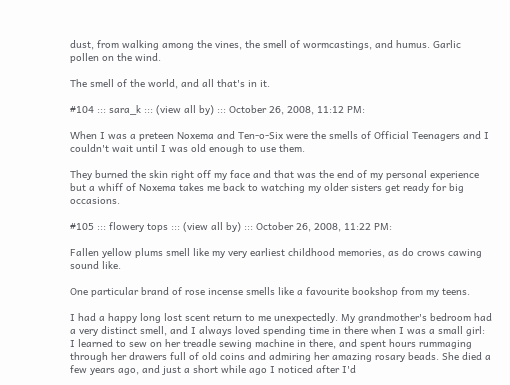dust, from walking among the vines, the smell of wormcastings, and humus. Garlic pollen on the wind.

The smell of the world, and all that's in it.

#104 ::: sara_k ::: (view all by) ::: October 26, 2008, 11:12 PM:

When I was a preteen Noxema and Ten-o-Six were the smells of Official Teenagers and I couldn't wait until I was old enough to use them.

They burned the skin right off my face and that was the end of my personal experience but a whiff of Noxema takes me back to watching my older sisters get ready for big occasions.

#105 ::: flowery tops ::: (view all by) ::: October 26, 2008, 11:22 PM:

Fallen yellow plums smell like my very earliest childhood memories, as do crows cawing sound like.

One particular brand of rose incense smells like a favourite bookshop from my teens.

I had a happy long lost scent return to me unexpectedly. My grandmother's bedroom had a very distinct smell, and I always loved spending time in there when I was a small girl: I learned to sew on her treadle sewing machine in there, and spent hours rummaging through her drawers full of old coins and admiring her amazing rosary beads. She died a few years ago, and just a short while ago I noticed after I'd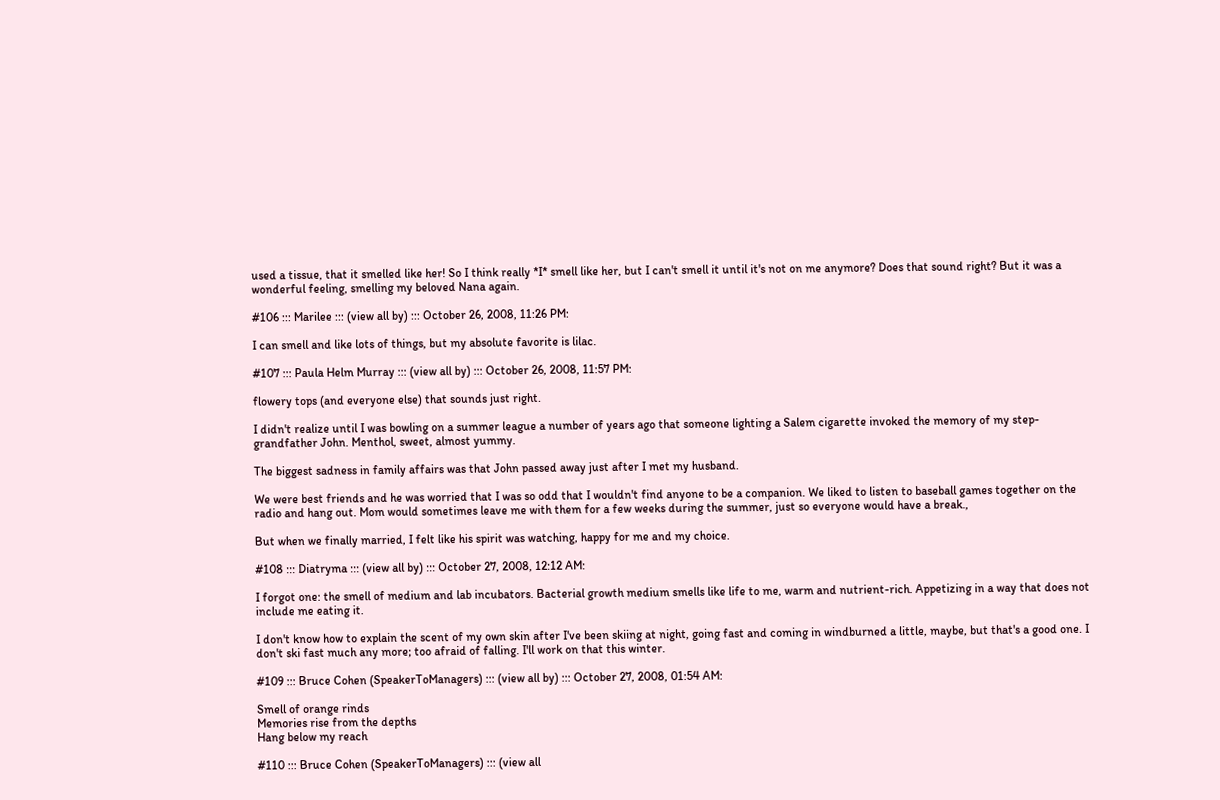used a tissue, that it smelled like her! So I think really *I* smell like her, but I can't smell it until it's not on me anymore? Does that sound right? But it was a wonderful feeling, smelling my beloved Nana again.

#106 ::: Marilee ::: (view all by) ::: October 26, 2008, 11:26 PM:

I can smell and like lots of things, but my absolute favorite is lilac.

#107 ::: Paula Helm Murray ::: (view all by) ::: October 26, 2008, 11:57 PM:

flowery tops (and everyone else) that sounds just right.

I didn't realize until I was bowling on a summer league a number of years ago that someone lighting a Salem cigarette invoked the memory of my step-grandfather John. Menthol, sweet, almost yummy.

The biggest sadness in family affairs was that John passed away just after I met my husband.

We were best friends and he was worried that I was so odd that I wouldn't find anyone to be a companion. We liked to listen to baseball games together on the radio and hang out. Mom would sometimes leave me with them for a few weeks during the summer, just so everyone would have a break.,

But when we finally married, I felt like his spirit was watching, happy for me and my choice.

#108 ::: Diatryma ::: (view all by) ::: October 27, 2008, 12:12 AM:

I forgot one: the smell of medium and lab incubators. Bacterial growth medium smells like life to me, warm and nutrient-rich. Appetizing in a way that does not include me eating it.

I don't know how to explain the scent of my own skin after I've been skiing at night, going fast and coming in windburned a little, maybe, but that's a good one. I don't ski fast much any more; too afraid of falling. I'll work on that this winter.

#109 ::: Bruce Cohen (SpeakerToManagers) ::: (view all by) ::: October 27, 2008, 01:54 AM:

Smell of orange rinds
Memories rise from the depths
Hang below my reach

#110 ::: Bruce Cohen (SpeakerToManagers) ::: (view all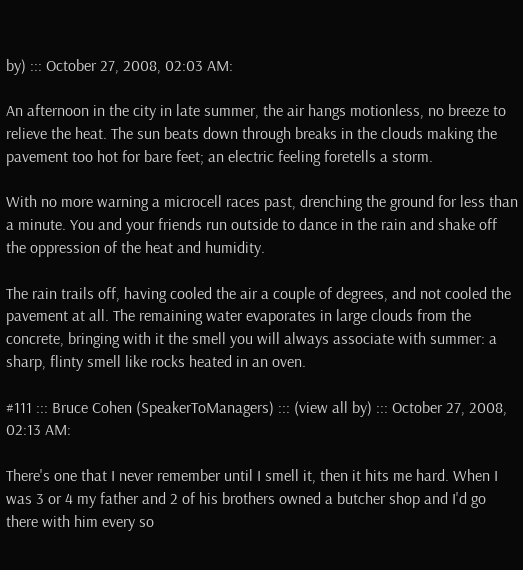by) ::: October 27, 2008, 02:03 AM:

An afternoon in the city in late summer, the air hangs motionless, no breeze to relieve the heat. The sun beats down through breaks in the clouds making the pavement too hot for bare feet; an electric feeling foretells a storm.

With no more warning a microcell races past, drenching the ground for less than a minute. You and your friends run outside to dance in the rain and shake off the oppression of the heat and humidity.

The rain trails off, having cooled the air a couple of degrees, and not cooled the pavement at all. The remaining water evaporates in large clouds from the concrete, bringing with it the smell you will always associate with summer: a sharp, flinty smell like rocks heated in an oven.

#111 ::: Bruce Cohen (SpeakerToManagers) ::: (view all by) ::: October 27, 2008, 02:13 AM:

There's one that I never remember until I smell it, then it hits me hard. When I was 3 or 4 my father and 2 of his brothers owned a butcher shop and I'd go there with him every so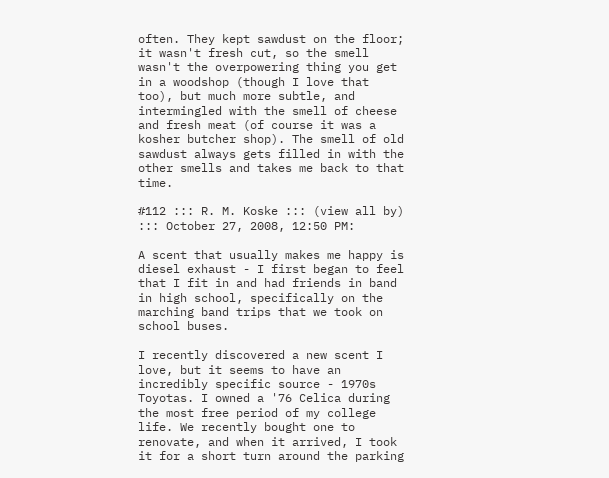often. They kept sawdust on the floor; it wasn't fresh cut, so the smell wasn't the overpowering thing you get in a woodshop (though I love that too), but much more subtle, and intermingled with the smell of cheese and fresh meat (of course it was a kosher butcher shop). The smell of old sawdust always gets filled in with the other smells and takes me back to that time.

#112 ::: R. M. Koske ::: (view all by) ::: October 27, 2008, 12:50 PM:

A scent that usually makes me happy is diesel exhaust - I first began to feel that I fit in and had friends in band in high school, specifically on the marching band trips that we took on school buses.

I recently discovered a new scent I love, but it seems to have an incredibly specific source - 1970s Toyotas. I owned a '76 Celica during the most free period of my college life. We recently bought one to renovate, and when it arrived, I took it for a short turn around the parking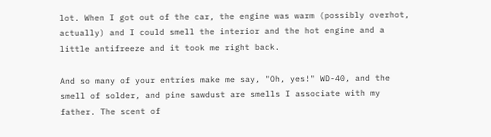lot. When I got out of the car, the engine was warm (possibly overhot, actually) and I could smell the interior and the hot engine and a little antifreeze and it took me right back.

And so many of your entries make me say, "Oh, yes!" WD-40, and the smell of solder, and pine sawdust are smells I associate with my father. The scent of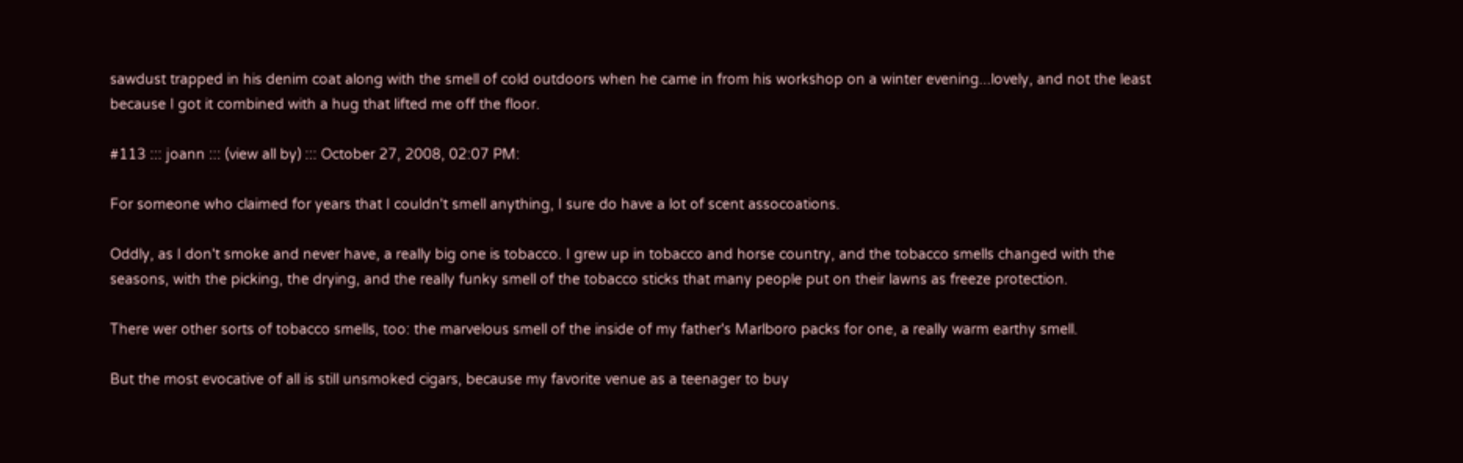sawdust trapped in his denim coat along with the smell of cold outdoors when he came in from his workshop on a winter evening...lovely, and not the least because I got it combined with a hug that lifted me off the floor.

#113 ::: joann ::: (view all by) ::: October 27, 2008, 02:07 PM:

For someone who claimed for years that I couldn't smell anything, I sure do have a lot of scent assocoations.

Oddly, as I don't smoke and never have, a really big one is tobacco. I grew up in tobacco and horse country, and the tobacco smells changed with the seasons, with the picking, the drying, and the really funky smell of the tobacco sticks that many people put on their lawns as freeze protection.

There wer other sorts of tobacco smells, too: the marvelous smell of the inside of my father's Marlboro packs for one, a really warm earthy smell.

But the most evocative of all is still unsmoked cigars, because my favorite venue as a teenager to buy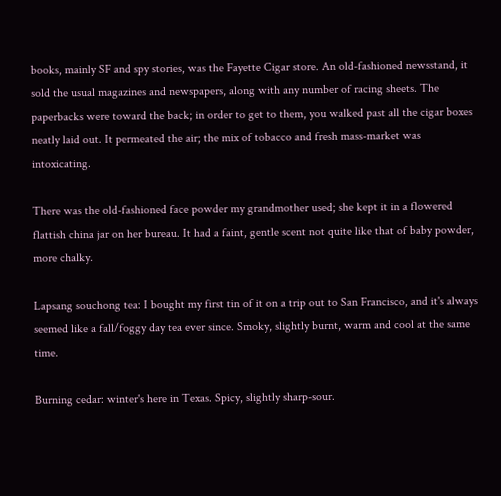books, mainly SF and spy stories, was the Fayette Cigar store. An old-fashioned newsstand, it sold the usual magazines and newspapers, along with any number of racing sheets. The paperbacks were toward the back; in order to get to them, you walked past all the cigar boxes neatly laid out. It permeated the air; the mix of tobacco and fresh mass-market was intoxicating.

There was the old-fashioned face powder my grandmother used; she kept it in a flowered flattish china jar on her bureau. It had a faint, gentle scent not quite like that of baby powder, more chalky.

Lapsang souchong tea: I bought my first tin of it on a trip out to San Francisco, and it's always seemed like a fall/foggy day tea ever since. Smoky, slightly burnt, warm and cool at the same time.

Burning cedar: winter's here in Texas. Spicy, slightly sharp-sour.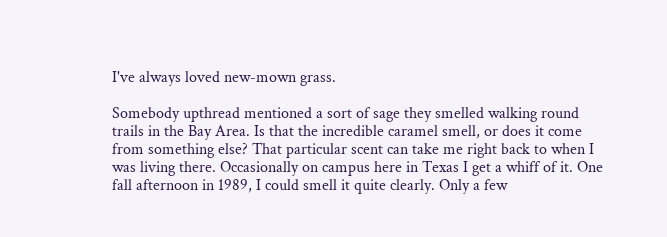I've always loved new-mown grass.

Somebody upthread mentioned a sort of sage they smelled walking round trails in the Bay Area. Is that the incredible caramel smell, or does it come from something else? That particular scent can take me right back to when I was living there. Occasionally on campus here in Texas I get a whiff of it. One fall afternoon in 1989, I could smell it quite clearly. Only a few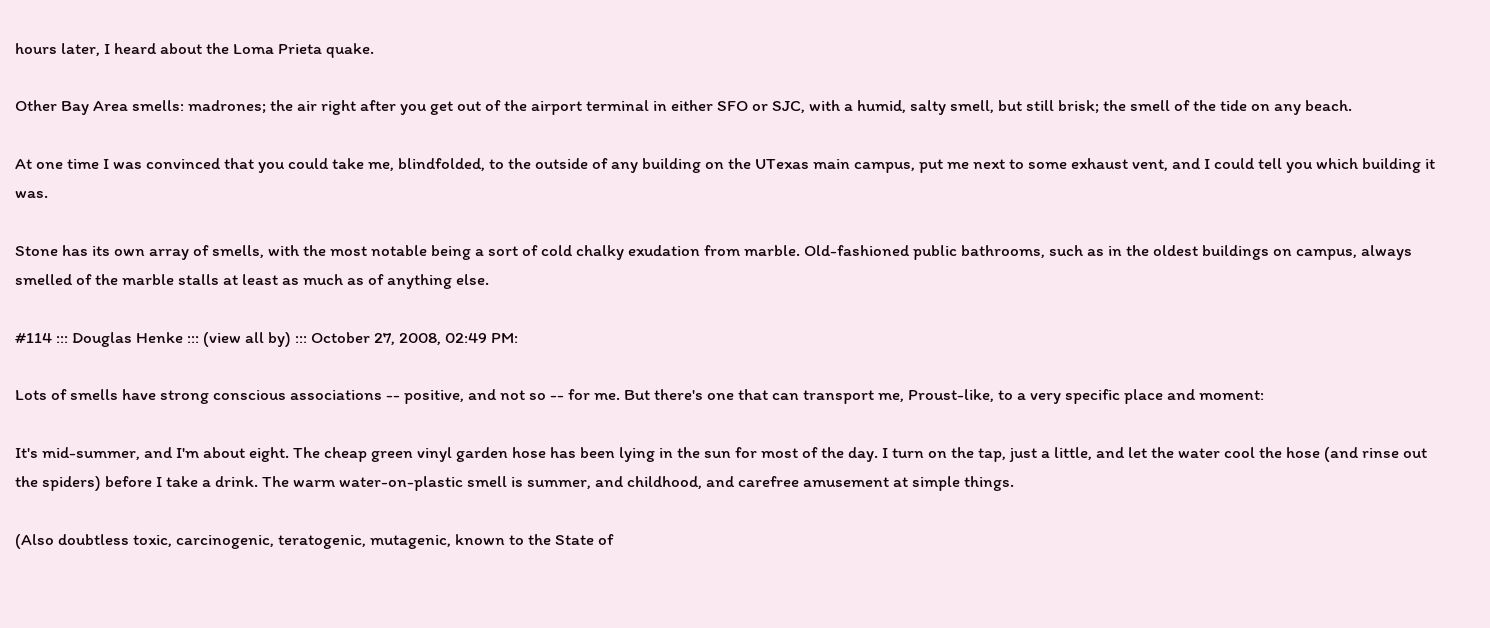hours later, I heard about the Loma Prieta quake.

Other Bay Area smells: madrones; the air right after you get out of the airport terminal in either SFO or SJC, with a humid, salty smell, but still brisk; the smell of the tide on any beach.

At one time I was convinced that you could take me, blindfolded, to the outside of any building on the UTexas main campus, put me next to some exhaust vent, and I could tell you which building it was.

Stone has its own array of smells, with the most notable being a sort of cold chalky exudation from marble. Old-fashioned public bathrooms, such as in the oldest buildings on campus, always smelled of the marble stalls at least as much as of anything else.

#114 ::: Douglas Henke ::: (view all by) ::: October 27, 2008, 02:49 PM:

Lots of smells have strong conscious associations -- positive, and not so -- for me. But there's one that can transport me, Proust-like, to a very specific place and moment:

It's mid-summer, and I'm about eight. The cheap green vinyl garden hose has been lying in the sun for most of the day. I turn on the tap, just a little, and let the water cool the hose (and rinse out the spiders) before I take a drink. The warm water-on-plastic smell is summer, and childhood, and carefree amusement at simple things.

(Also doubtless toxic, carcinogenic, teratogenic, mutagenic, known to the State of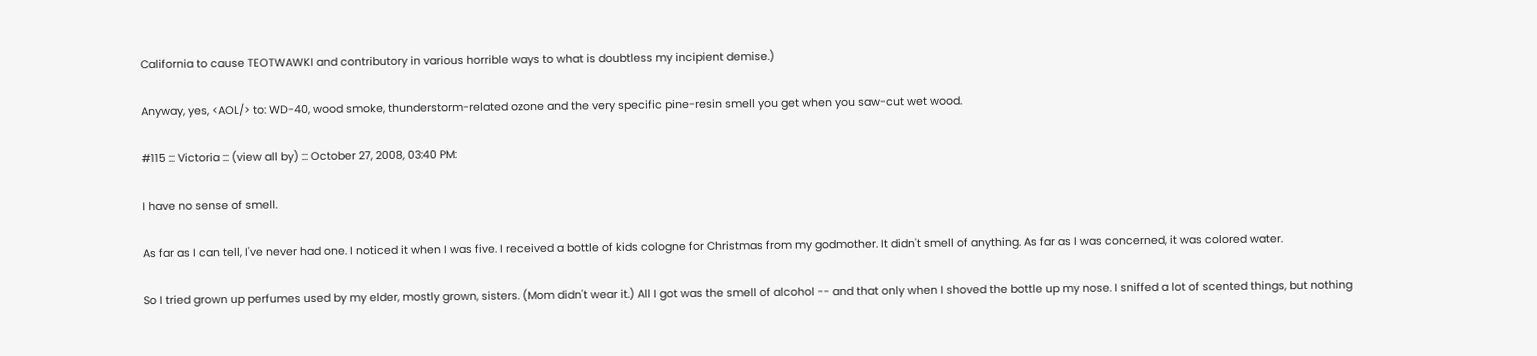California to cause TEOTWAWKI and contributory in various horrible ways to what is doubtless my incipient demise.)

Anyway, yes, <AOL/> to: WD-40, wood smoke, thunderstorm-related ozone and the very specific pine-resin smell you get when you saw-cut wet wood.

#115 ::: Victoria ::: (view all by) ::: October 27, 2008, 03:40 PM:

I have no sense of smell.

As far as I can tell, I've never had one. I noticed it when I was five. I received a bottle of kids cologne for Christmas from my godmother. It didn't smell of anything. As far as I was concerned, it was colored water.

So I tried grown up perfumes used by my elder, mostly grown, sisters. (Mom didn't wear it.) All I got was the smell of alcohol -- and that only when I shoved the bottle up my nose. I sniffed a lot of scented things, but nothing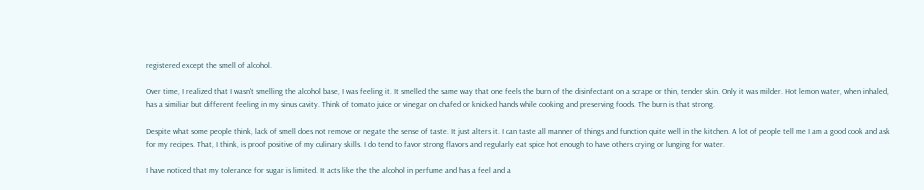registered except the smell of alcohol.

Over time, I realized that I wasn't smelling the alcohol base, I was feeling it. It smelled the same way that one feels the burn of the disinfectant on a scrape or thin, tender skin. Only it was milder. Hot lemon water, when inhaled, has a similiar but different feeling in my sinus cavity. Think of tomato juice or vinegar on chafed or knicked hands while cooking and preserving foods. The burn is that strong.

Despite what some people think, lack of smell does not remove or negate the sense of taste. It just alters it. I can taste all manner of things and function quite well in the kitchen. A lot of people tell me I am a good cook and ask for my recipes. That, I think, is proof positive of my culinary skills. I do tend to favor strong flavors and regularly eat spice hot enough to have others crying or lunging for water.

I have noticed that my tolerance for sugar is limited. It acts like the the alcohol in perfume and has a feel and a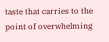taste that carries to the point of overwhelming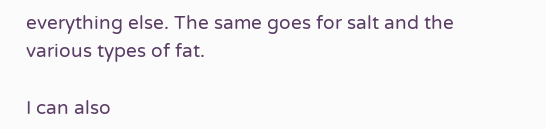everything else. The same goes for salt and the various types of fat.

I can also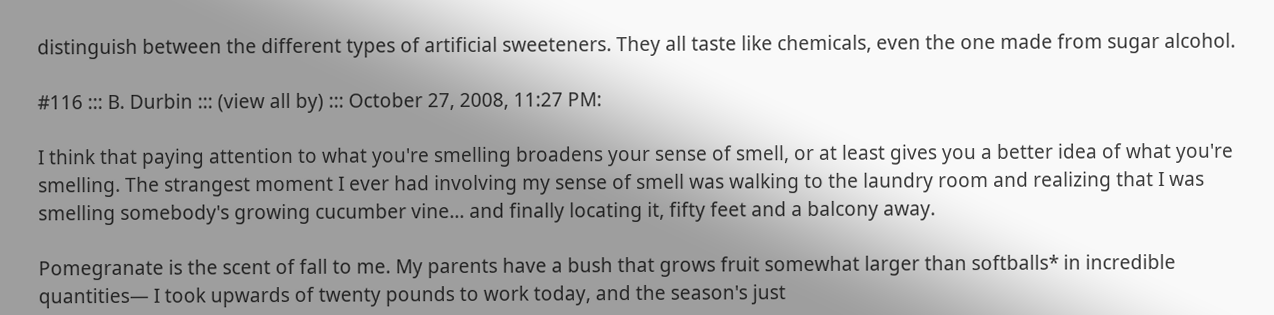distinguish between the different types of artificial sweeteners. They all taste like chemicals, even the one made from sugar alcohol.

#116 ::: B. Durbin ::: (view all by) ::: October 27, 2008, 11:27 PM:

I think that paying attention to what you're smelling broadens your sense of smell, or at least gives you a better idea of what you're smelling. The strangest moment I ever had involving my sense of smell was walking to the laundry room and realizing that I was smelling somebody's growing cucumber vine... and finally locating it, fifty feet and a balcony away.

Pomegranate is the scent of fall to me. My parents have a bush that grows fruit somewhat larger than softballs* in incredible quantities— I took upwards of twenty pounds to work today, and the season's just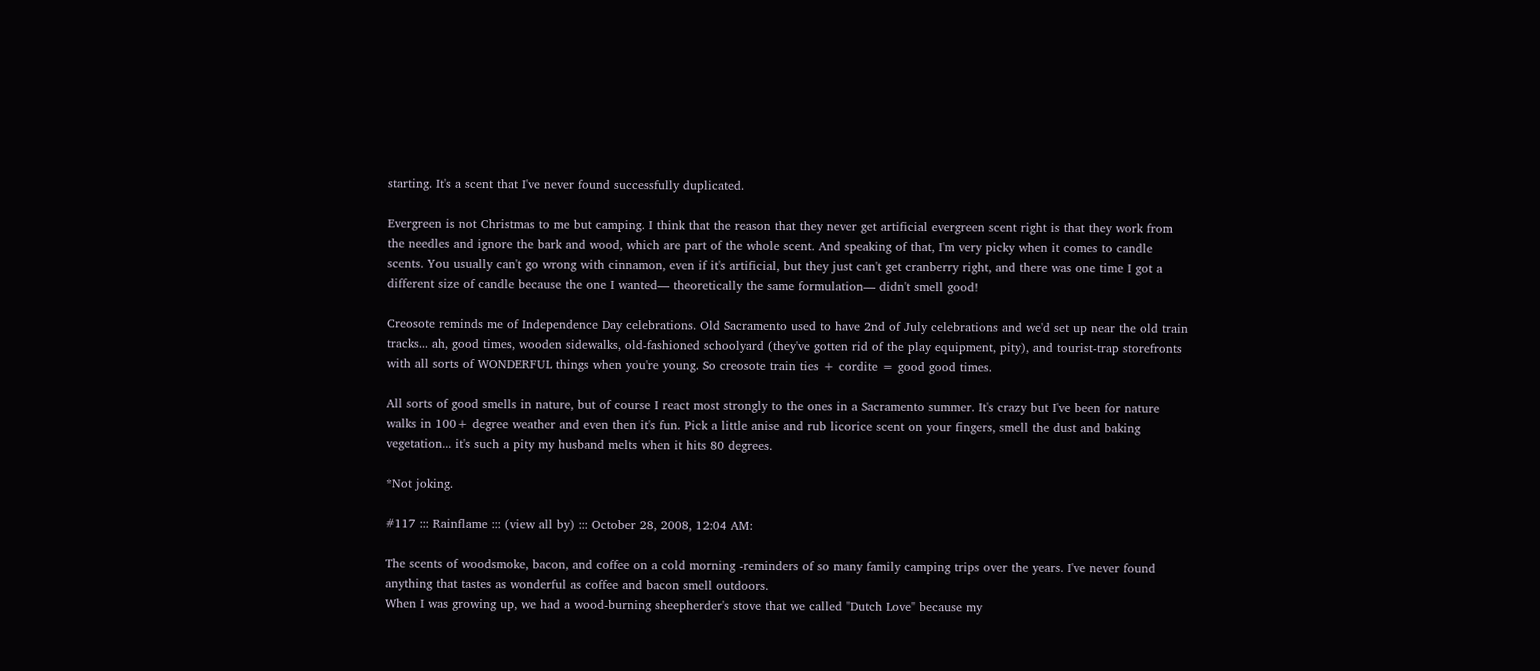starting. It's a scent that I've never found successfully duplicated.

Evergreen is not Christmas to me but camping. I think that the reason that they never get artificial evergreen scent right is that they work from the needles and ignore the bark and wood, which are part of the whole scent. And speaking of that, I'm very picky when it comes to candle scents. You usually can't go wrong with cinnamon, even if it's artificial, but they just can't get cranberry right, and there was one time I got a different size of candle because the one I wanted— theoretically the same formulation— didn't smell good!

Creosote reminds me of Independence Day celebrations. Old Sacramento used to have 2nd of July celebrations and we'd set up near the old train tracks... ah, good times, wooden sidewalks, old-fashioned schoolyard (they've gotten rid of the play equipment, pity), and tourist-trap storefronts with all sorts of WONDERFUL things when you're young. So creosote train ties + cordite = good good times.

All sorts of good smells in nature, but of course I react most strongly to the ones in a Sacramento summer. It's crazy but I've been for nature walks in 100+ degree weather and even then it's fun. Pick a little anise and rub licorice scent on your fingers, smell the dust and baking vegetation... it's such a pity my husband melts when it hits 80 degrees.

*Not joking.

#117 ::: Rainflame ::: (view all by) ::: October 28, 2008, 12:04 AM:

The scents of woodsmoke, bacon, and coffee on a cold morning -reminders of so many family camping trips over the years. I've never found anything that tastes as wonderful as coffee and bacon smell outdoors.
When I was growing up, we had a wood-burning sheepherder's stove that we called "Dutch Love" because my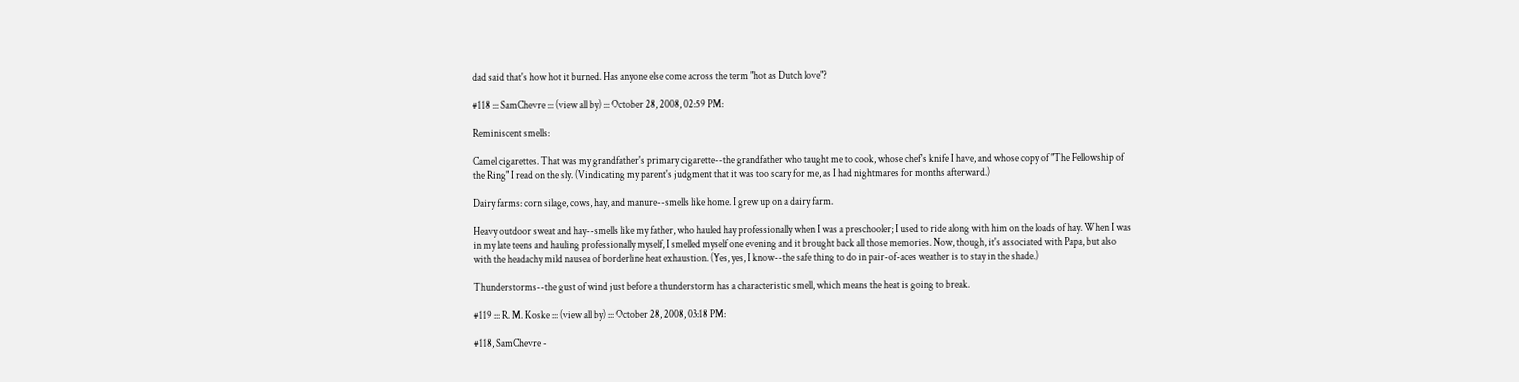dad said that's how hot it burned. Has anyone else come across the term "hot as Dutch love"?

#118 ::: SamChevre ::: (view all by) ::: October 28, 2008, 02:59 PM:

Reminiscent smells:

Camel cigarettes. That was my grandfather's primary cigarette--the grandfather who taught me to cook, whose chef's knife I have, and whose copy of "The Fellowship of the Ring" I read on the sly. (Vindicating my parent's judgment that it was too scary for me, as I had nightmares for months afterward.)

Dairy farms: corn silage, cows, hay, and manure--smells like home. I grew up on a dairy farm.

Heavy outdoor sweat and hay--smells like my father, who hauled hay professionally when I was a preschooler; I used to ride along with him on the loads of hay. When I was in my late teens and hauling professionally myself, I smelled myself one evening and it brought back all those memories. Now, though, it's associated with Papa, but also with the headachy mild nausea of borderline heat exhaustion. (Yes, yes, I know--the safe thing to do in pair-of-aces weather is to stay in the shade.)

Thunderstorms--the gust of wind just before a thunderstorm has a characteristic smell, which means the heat is going to break.

#119 ::: R. M. Koske ::: (view all by) ::: October 28, 2008, 03:18 PM:

#118, SamChevre -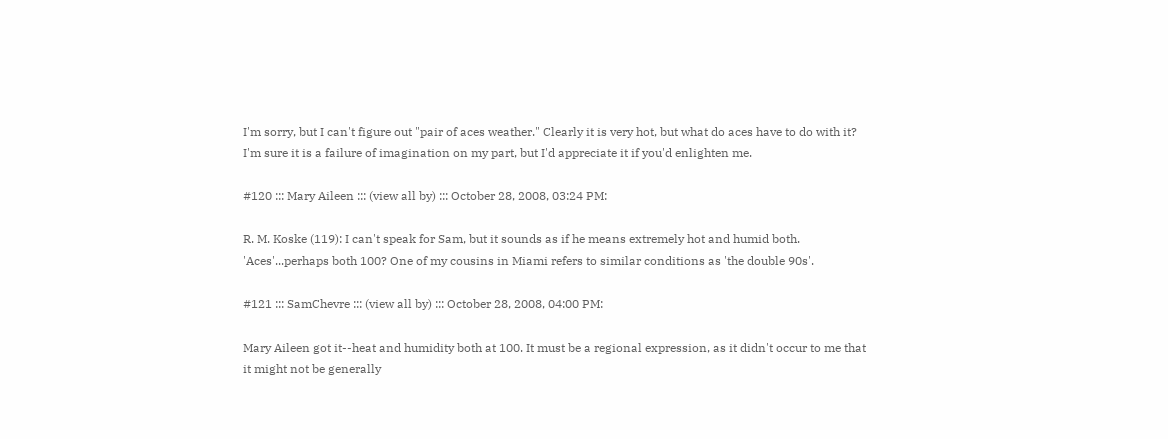I'm sorry, but I can't figure out "pair of aces weather." Clearly it is very hot, but what do aces have to do with it? I'm sure it is a failure of imagination on my part, but I'd appreciate it if you'd enlighten me.

#120 ::: Mary Aileen ::: (view all by) ::: October 28, 2008, 03:24 PM:

R. M. Koske (119): I can't speak for Sam, but it sounds as if he means extremely hot and humid both. 'Aces'...perhaps both 100? One of my cousins in Miami refers to similar conditions as 'the double 90s'.

#121 ::: SamChevre ::: (view all by) ::: October 28, 2008, 04:00 PM:

Mary Aileen got it--heat and humidity both at 100. It must be a regional expression, as it didn't occur to me that it might not be generally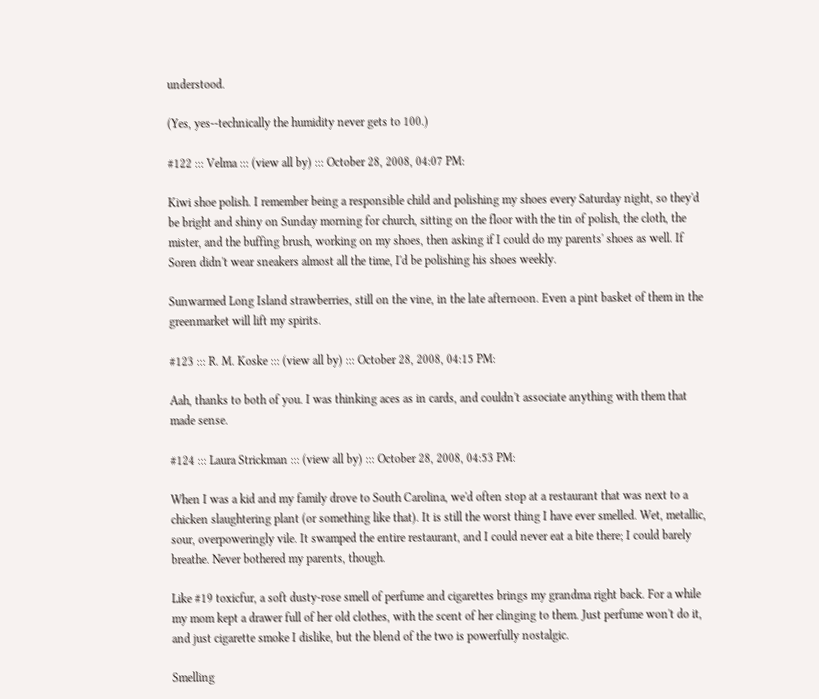understood.

(Yes, yes--technically the humidity never gets to 100.)

#122 ::: Velma ::: (view all by) ::: October 28, 2008, 04:07 PM:

Kiwi shoe polish. I remember being a responsible child and polishing my shoes every Saturday night, so they'd be bright and shiny on Sunday morning for church, sitting on the floor with the tin of polish, the cloth, the mister, and the buffing brush, working on my shoes, then asking if I could do my parents' shoes as well. If Soren didn't wear sneakers almost all the time, I'd be polishing his shoes weekly.

Sunwarmed Long Island strawberries, still on the vine, in the late afternoon. Even a pint basket of them in the greenmarket will lift my spirits.

#123 ::: R. M. Koske ::: (view all by) ::: October 28, 2008, 04:15 PM:

Aah, thanks to both of you. I was thinking aces as in cards, and couldn't associate anything with them that made sense.

#124 ::: Laura Strickman ::: (view all by) ::: October 28, 2008, 04:53 PM:

When I was a kid and my family drove to South Carolina, we'd often stop at a restaurant that was next to a chicken slaughtering plant (or something like that). It is still the worst thing I have ever smelled. Wet, metallic, sour, overpoweringly vile. It swamped the entire restaurant, and I could never eat a bite there; I could barely breathe. Never bothered my parents, though.

Like #19 toxicfur, a soft dusty-rose smell of perfume and cigarettes brings my grandma right back. For a while my mom kept a drawer full of her old clothes, with the scent of her clinging to them. Just perfume won't do it, and just cigarette smoke I dislike, but the blend of the two is powerfully nostalgic.

Smelling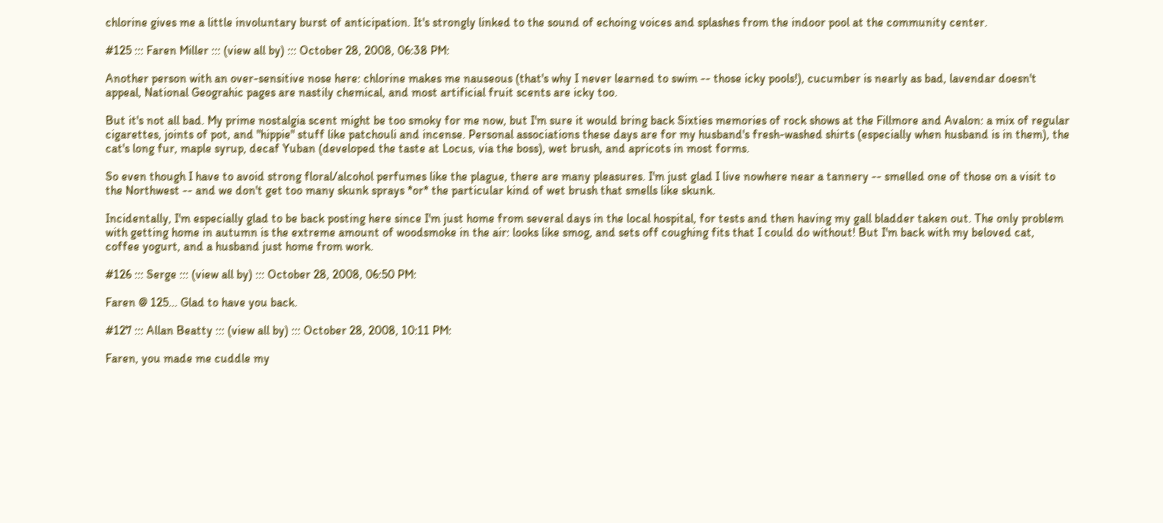chlorine gives me a little involuntary burst of anticipation. It's strongly linked to the sound of echoing voices and splashes from the indoor pool at the community center.

#125 ::: Faren Miller ::: (view all by) ::: October 28, 2008, 06:38 PM:

Another person with an over-sensitive nose here: chlorine makes me nauseous (that's why I never learned to swim -- those icky pools!), cucumber is nearly as bad, lavendar doesn't appeal, National Geograhic pages are nastily chemical, and most artificial fruit scents are icky too.

But it's not all bad. My prime nostalgia scent might be too smoky for me now, but I'm sure it would bring back Sixties memories of rock shows at the Fillmore and Avalon: a mix of regular cigarettes, joints of pot, and "hippie" stuff like patchouli and incense. Personal associations these days are for my husband's fresh-washed shirts (especially when husband is in them), the cat's long fur, maple syrup, decaf Yuban (developed the taste at Locus, via the boss), wet brush, and apricots in most forms.

So even though I have to avoid strong floral/alcohol perfumes like the plague, there are many pleasures. I'm just glad I live nowhere near a tannery -- smelled one of those on a visit to the Northwest -- and we don't get too many skunk sprays *or* the particular kind of wet brush that smells like skunk.

Incidentally, I'm especially glad to be back posting here since I'm just home from several days in the local hospital, for tests and then having my gall bladder taken out. The only problem with getting home in autumn is the extreme amount of woodsmoke in the air: looks like smog, and sets off coughing fits that I could do without! But I'm back with my beloved cat, coffee yogurt, and a husband just home from work.

#126 ::: Serge ::: (view all by) ::: October 28, 2008, 06:50 PM:

Faren @ 125... Glad to have you back.

#127 ::: Allan Beatty ::: (view all by) ::: October 28, 2008, 10:11 PM:

Faren, you made me cuddle my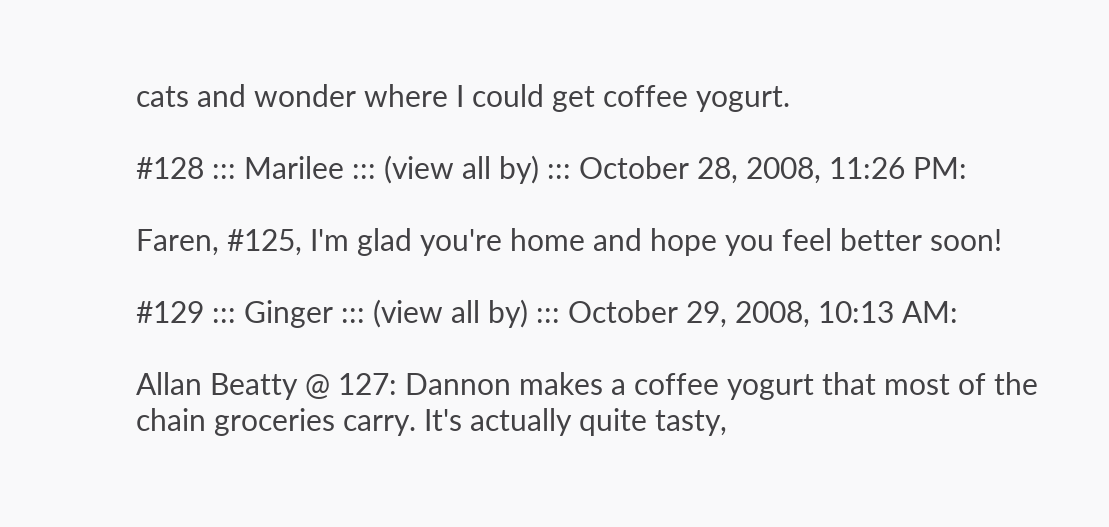cats and wonder where I could get coffee yogurt.

#128 ::: Marilee ::: (view all by) ::: October 28, 2008, 11:26 PM:

Faren, #125, I'm glad you're home and hope you feel better soon!

#129 ::: Ginger ::: (view all by) ::: October 29, 2008, 10:13 AM:

Allan Beatty @ 127: Dannon makes a coffee yogurt that most of the chain groceries carry. It's actually quite tasty,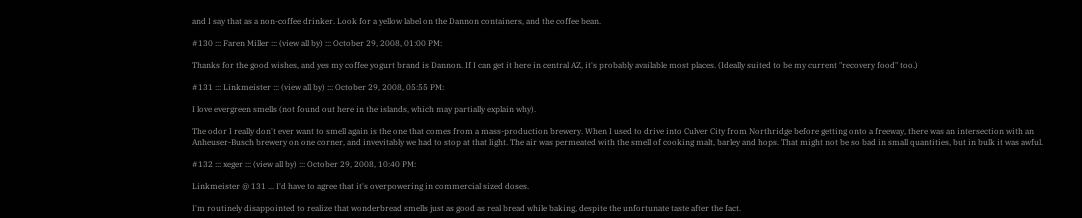and I say that as a non-coffee drinker. Look for a yellow label on the Dannon containers, and the coffee bean.

#130 ::: Faren Miller ::: (view all by) ::: October 29, 2008, 01:00 PM:

Thanks for the good wishes, and yes my coffee yogurt brand is Dannon. If I can get it here in central AZ, it's probably available most places. (Ideally suited to be my current "recovery food" too.)

#131 ::: Linkmeister ::: (view all by) ::: October 29, 2008, 05:55 PM:

I love evergreen smells (not found out here in the islands, which may partially explain why).

The odor I really don't ever want to smell again is the one that comes from a mass-production brewery. When I used to drive into Culver City from Northridge before getting onto a freeway, there was an intersection with an Anheuser-Busch brewery on one corner, and invevitably we had to stop at that light. The air was permeated with the smell of cooking malt, barley and hops. That might not be so bad in small quantities, but in bulk it was awful.

#132 ::: xeger ::: (view all by) ::: October 29, 2008, 10:40 PM:

Linkmeister @ 131 ... I'd have to agree that it's overpowering in commercial sized doses.

I'm routinely disappointed to realize that wonderbread smells just as good as real bread while baking, despite the unfortunate taste after the fact.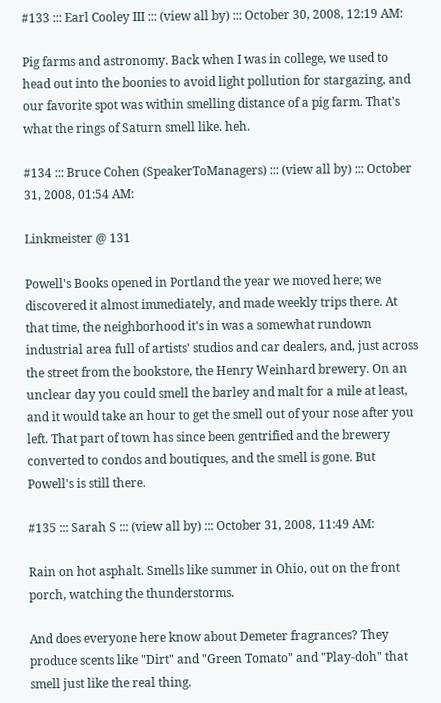#133 ::: Earl Cooley III ::: (view all by) ::: October 30, 2008, 12:19 AM:

Pig farms and astronomy. Back when I was in college, we used to head out into the boonies to avoid light pollution for stargazing, and our favorite spot was within smelling distance of a pig farm. That's what the rings of Saturn smell like. heh.

#134 ::: Bruce Cohen (SpeakerToManagers) ::: (view all by) ::: October 31, 2008, 01:54 AM:

Linkmeister @ 131

Powell's Books opened in Portland the year we moved here; we discovered it almost immediately, and made weekly trips there. At that time, the neighborhood it's in was a somewhat rundown industrial area full of artists' studios and car dealers, and, just across the street from the bookstore, the Henry Weinhard brewery. On an unclear day you could smell the barley and malt for a mile at least, and it would take an hour to get the smell out of your nose after you left. That part of town has since been gentrified and the brewery converted to condos and boutiques, and the smell is gone. But Powell's is still there.

#135 ::: Sarah S ::: (view all by) ::: October 31, 2008, 11:49 AM:

Rain on hot asphalt. Smells like summer in Ohio, out on the front porch, watching the thunderstorms.

And does everyone here know about Demeter fragrances? They produce scents like "Dirt" and "Green Tomato" and "Play-doh" that smell just like the real thing.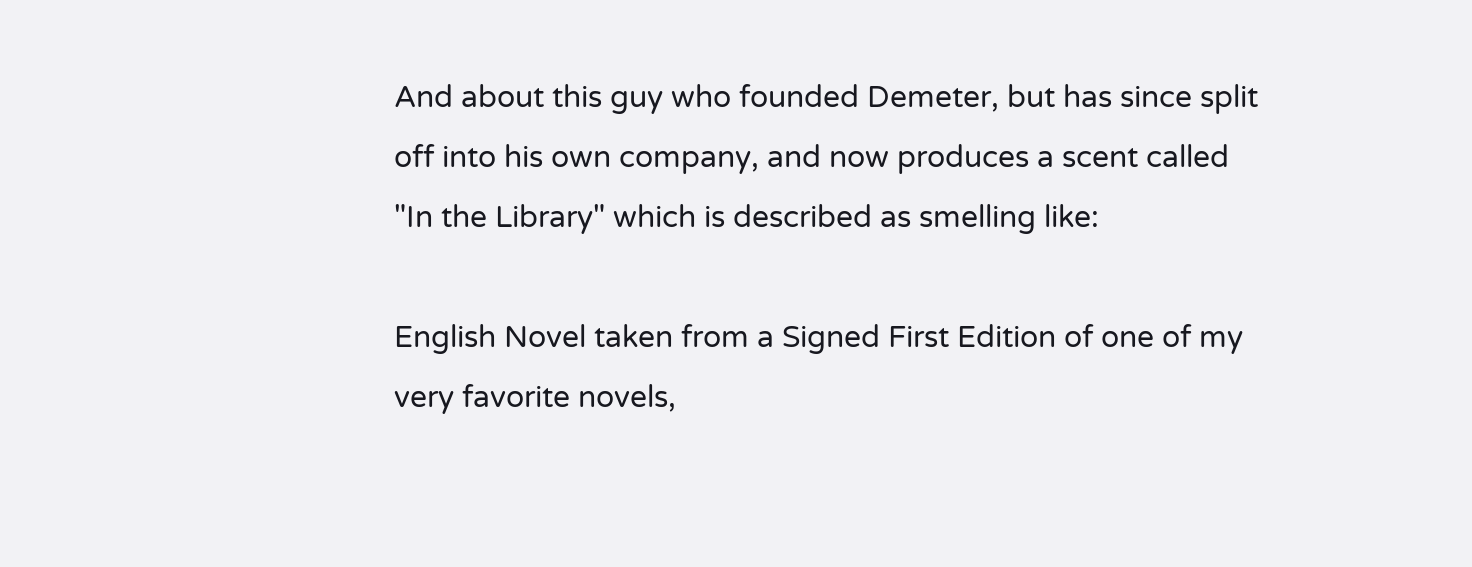And about this guy who founded Demeter, but has since split off into his own company, and now produces a scent called "In the Library" which is described as smelling like:

English Novel taken from a Signed First Edition of one of my very favorite novels,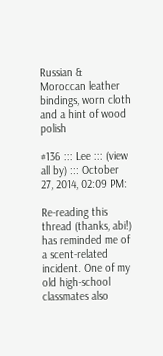Russian & Moroccan leather bindings, worn cloth and a hint of wood polish

#136 ::: Lee ::: (view all by) ::: October 27, 2014, 02:09 PM:

Re-reading this thread (thanks, abi!) has reminded me of a scent-related incident. One of my old high-school classmates also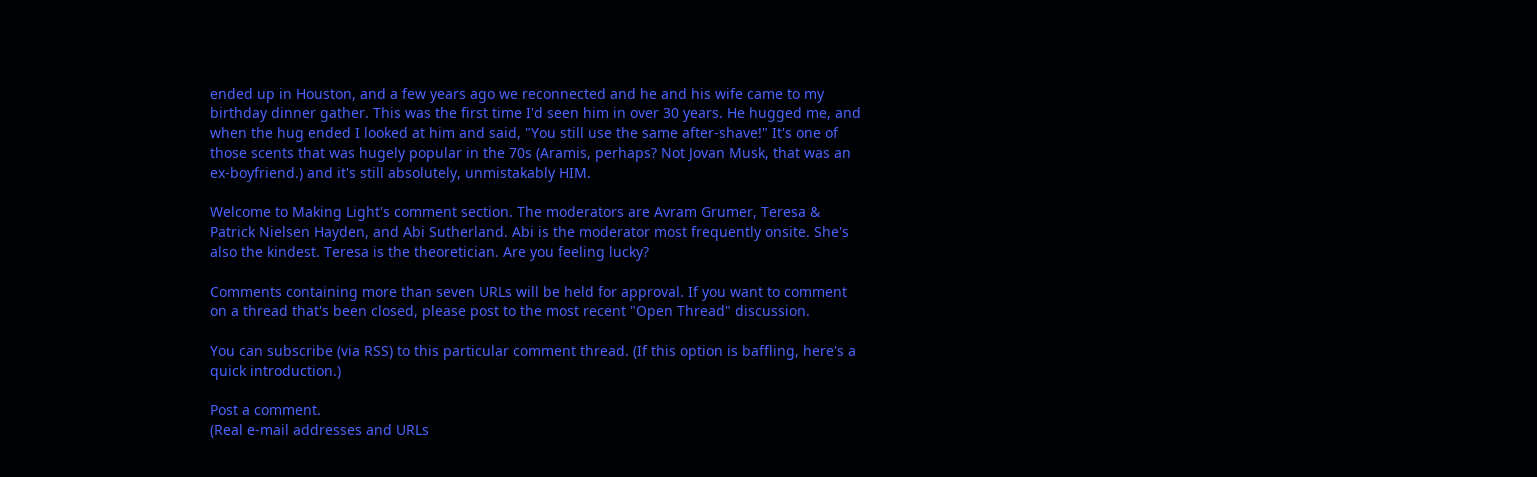ended up in Houston, and a few years ago we reconnected and he and his wife came to my birthday dinner gather. This was the first time I'd seen him in over 30 years. He hugged me, and when the hug ended I looked at him and said, "You still use the same after-shave!" It's one of those scents that was hugely popular in the 70s (Aramis, perhaps? Not Jovan Musk, that was an ex-boyfriend.) and it's still absolutely, unmistakably HIM.

Welcome to Making Light's comment section. The moderators are Avram Grumer, Teresa & Patrick Nielsen Hayden, and Abi Sutherland. Abi is the moderator most frequently onsite. She's also the kindest. Teresa is the theoretician. Are you feeling lucky?

Comments containing more than seven URLs will be held for approval. If you want to comment on a thread that's been closed, please post to the most recent "Open Thread" discussion.

You can subscribe (via RSS) to this particular comment thread. (If this option is baffling, here's a quick introduction.)

Post a comment.
(Real e-mail addresses and URLs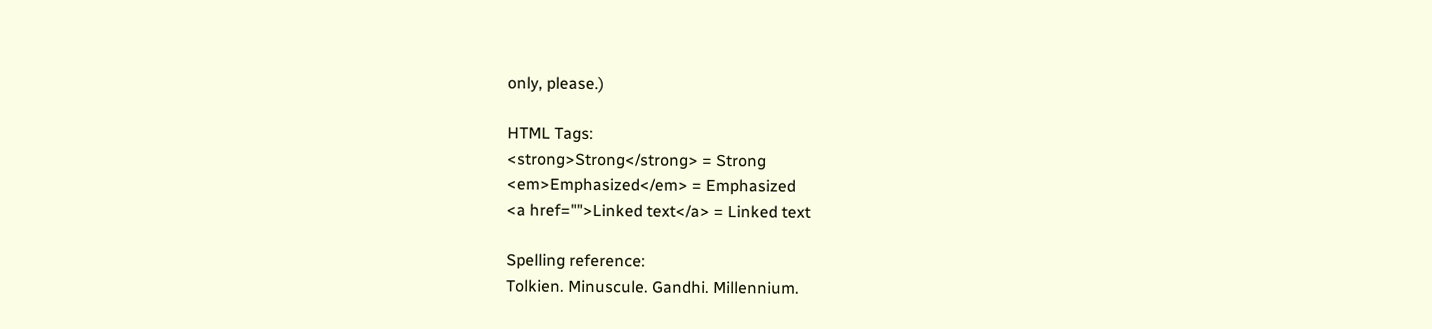only, please.)

HTML Tags:
<strong>Strong</strong> = Strong
<em>Emphasized</em> = Emphasized
<a href="">Linked text</a> = Linked text

Spelling reference:
Tolkien. Minuscule. Gandhi. Millennium.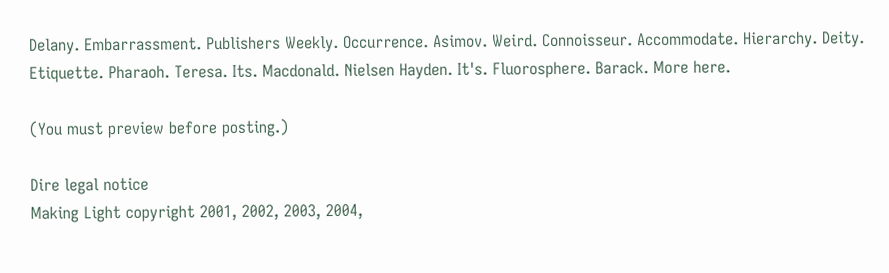Delany. Embarrassment. Publishers Weekly. Occurrence. Asimov. Weird. Connoisseur. Accommodate. Hierarchy. Deity. Etiquette. Pharaoh. Teresa. Its. Macdonald. Nielsen Hayden. It's. Fluorosphere. Barack. More here.

(You must preview before posting.)

Dire legal notice
Making Light copyright 2001, 2002, 2003, 2004,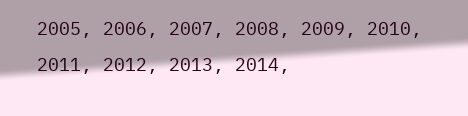2005, 2006, 2007, 2008, 2009, 2010, 2011, 2012, 2013, 2014,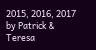2015, 2016, 2017 by Patrick & Teresa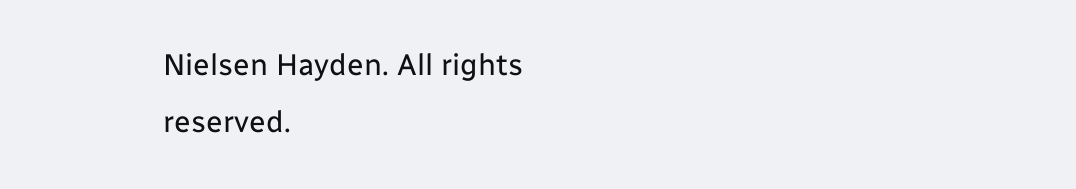Nielsen Hayden. All rights reserved.